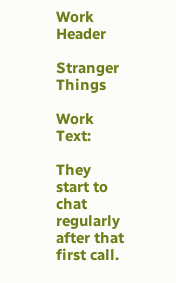Work Header

Stranger Things

Work Text:

They start to chat regularly after that first call.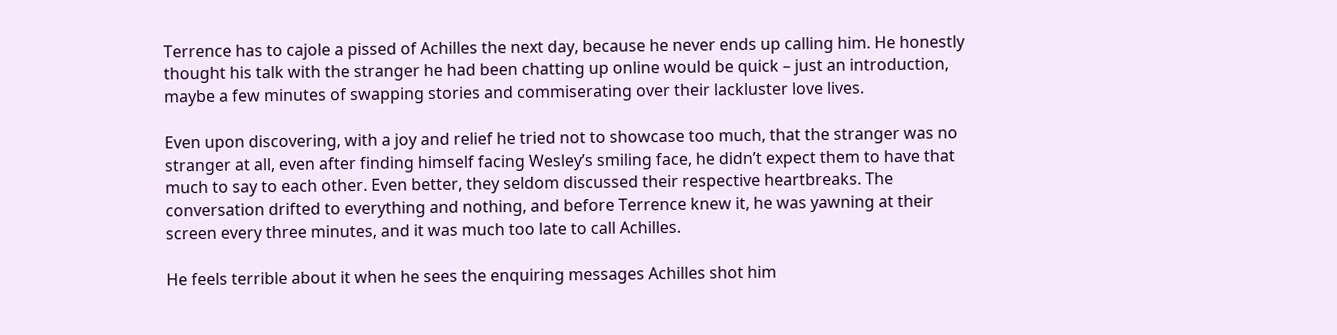Terrence has to cajole a pissed of Achilles the next day, because he never ends up calling him. He honestly thought his talk with the stranger he had been chatting up online would be quick – just an introduction, maybe a few minutes of swapping stories and commiserating over their lackluster love lives.

Even upon discovering, with a joy and relief he tried not to showcase too much, that the stranger was no stranger at all, even after finding himself facing Wesley’s smiling face, he didn’t expect them to have that much to say to each other. Even better, they seldom discussed their respective heartbreaks. The conversation drifted to everything and nothing, and before Terrence knew it, he was yawning at their screen every three minutes, and it was much too late to call Achilles.

He feels terrible about it when he sees the enquiring messages Achilles shot him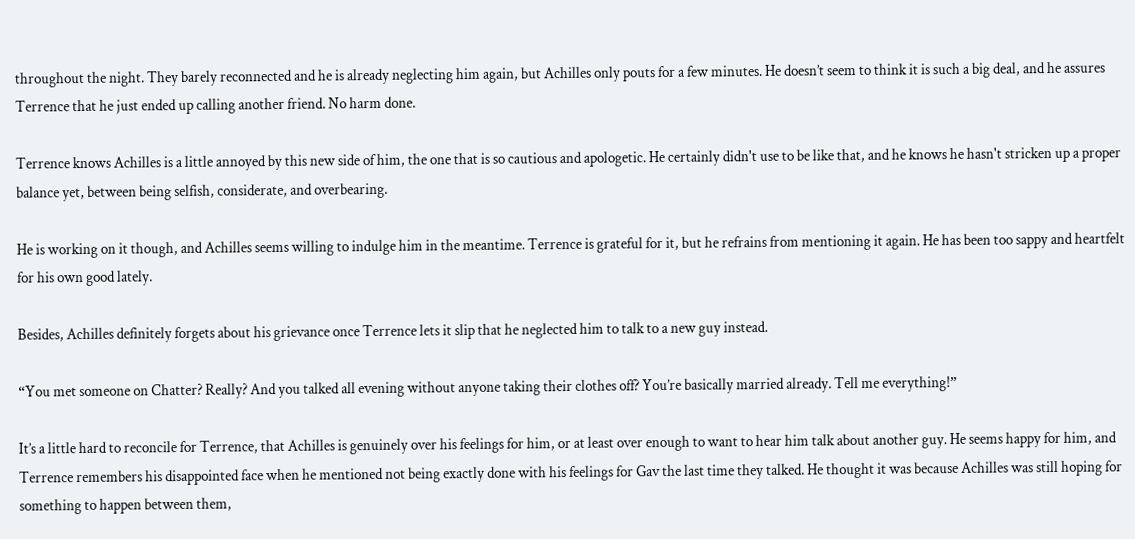throughout the night. They barely reconnected and he is already neglecting him again, but Achilles only pouts for a few minutes. He doesn’t seem to think it is such a big deal, and he assures Terrence that he just ended up calling another friend. No harm done.

Terrence knows Achilles is a little annoyed by this new side of him, the one that is so cautious and apologetic. He certainly didn't use to be like that, and he knows he hasn't stricken up a proper balance yet, between being selfish, considerate, and overbearing.

He is working on it though, and Achilles seems willing to indulge him in the meantime. Terrence is grateful for it, but he refrains from mentioning it again. He has been too sappy and heartfelt for his own good lately.

Besides, Achilles definitely forgets about his grievance once Terrence lets it slip that he neglected him to talk to a new guy instead.

“You met someone on Chatter? Really? And you talked all evening without anyone taking their clothes off? You’re basically married already. Tell me everything!”

It’s a little hard to reconcile for Terrence, that Achilles is genuinely over his feelings for him, or at least over enough to want to hear him talk about another guy. He seems happy for him, and Terrence remembers his disappointed face when he mentioned not being exactly done with his feelings for Gav the last time they talked. He thought it was because Achilles was still hoping for something to happen between them,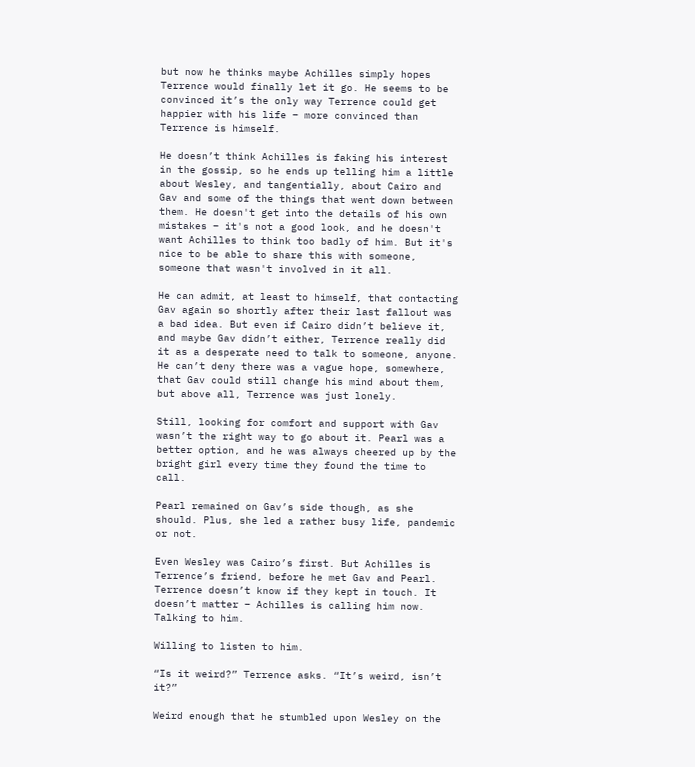but now he thinks maybe Achilles simply hopes Terrence would finally let it go. He seems to be convinced it’s the only way Terrence could get happier with his life – more convinced than Terrence is himself.

He doesn’t think Achilles is faking his interest in the gossip, so he ends up telling him a little about Wesley, and tangentially, about Cairo and Gav and some of the things that went down between them. He doesn't get into the details of his own mistakes – it's not a good look, and he doesn't want Achilles to think too badly of him. But it's nice to be able to share this with someone, someone that wasn't involved in it all.

He can admit, at least to himself, that contacting Gav again so shortly after their last fallout was a bad idea. But even if Cairo didn’t believe it, and maybe Gav didn’t either, Terrence really did it as a desperate need to talk to someone, anyone. He can’t deny there was a vague hope, somewhere, that Gav could still change his mind about them, but above all, Terrence was just lonely.

Still, looking for comfort and support with Gav wasn’t the right way to go about it. Pearl was a better option, and he was always cheered up by the bright girl every time they found the time to call.

Pearl remained on Gav’s side though, as she should. Plus, she led a rather busy life, pandemic or not.

Even Wesley was Cairo’s first. But Achilles is Terrence’s friend, before he met Gav and Pearl. Terrence doesn’t know if they kept in touch. It doesn’t matter – Achilles is calling him now. Talking to him.

Willing to listen to him.

“Is it weird?” Terrence asks. “It’s weird, isn’t it?”

Weird enough that he stumbled upon Wesley on the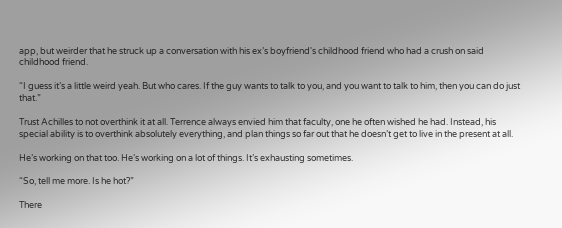app, but weirder that he struck up a conversation with his ex’s boyfriend's childhood friend who had a crush on said childhood friend.

“I guess it’s a little weird yeah. But who cares. If the guy wants to talk to you, and you want to talk to him, then you can do just that.”

Trust Achilles to not overthink it at all. Terrence always envied him that faculty, one he often wished he had. Instead, his special ability is to overthink absolutely everything, and plan things so far out that he doesn’t get to live in the present at all.

He’s working on that too. He’s working on a lot of things. It’s exhausting sometimes.

“So, tell me more. Is he hot?”

There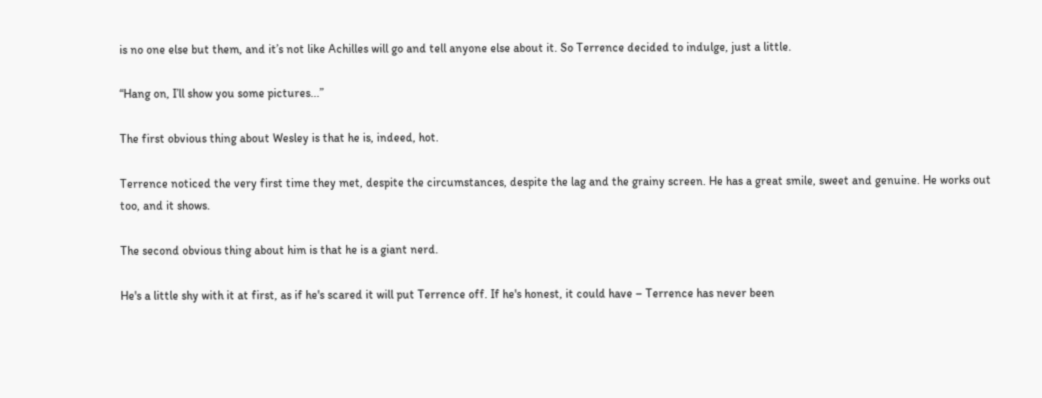is no one else but them, and it’s not like Achilles will go and tell anyone else about it. So Terrence decided to indulge, just a little.

“Hang on, I’ll show you some pictures...”

The first obvious thing about Wesley is that he is, indeed, hot.

Terrence noticed the very first time they met, despite the circumstances, despite the lag and the grainy screen. He has a great smile, sweet and genuine. He works out too, and it shows.

The second obvious thing about him is that he is a giant nerd.

He's a little shy with it at first, as if he's scared it will put Terrence off. If he's honest, it could have – Terrence has never been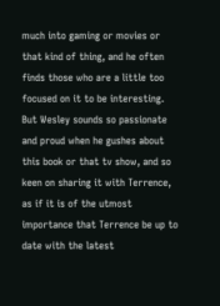much into gaming or movies or that kind of thing, and he often finds those who are a little too focused on it to be interesting. But Wesley sounds so passionate and proud when he gushes about this book or that tv show, and so keen on sharing it with Terrence, as if it is of the utmost importance that Terrence be up to date with the latest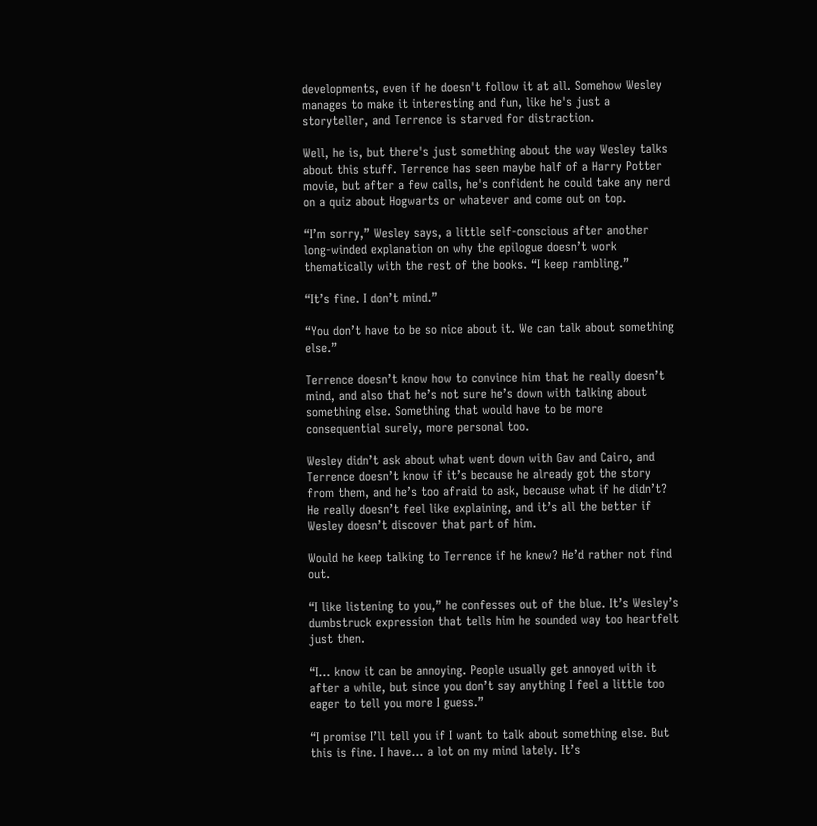developments, even if he doesn't follow it at all. Somehow Wesley manages to make it interesting and fun, like he's just a storyteller, and Terrence is starved for distraction.

Well, he is, but there's just something about the way Wesley talks about this stuff. Terrence has seen maybe half of a Harry Potter movie, but after a few calls, he's confident he could take any nerd on a quiz about Hogwarts or whatever and come out on top.

“I’m sorry,” Wesley says, a little self-conscious after another long-winded explanation on why the epilogue doesn’t work thematically with the rest of the books. “I keep rambling.”

“It’s fine. I don’t mind.”

“You don’t have to be so nice about it. We can talk about something else.”

Terrence doesn’t know how to convince him that he really doesn’t mind, and also that he’s not sure he’s down with talking about something else. Something that would have to be more consequential surely, more personal too.

Wesley didn’t ask about what went down with Gav and Cairo, and Terrence doesn’t know if it’s because he already got the story from them, and he’s too afraid to ask, because what if he didn’t? He really doesn’t feel like explaining, and it’s all the better if Wesley doesn’t discover that part of him.

Would he keep talking to Terrence if he knew? He’d rather not find out.

“I like listening to you,” he confesses out of the blue. It’s Wesley’s dumbstruck expression that tells him he sounded way too heartfelt just then.

“I... know it can be annoying. People usually get annoyed with it after a while, but since you don’t say anything I feel a little too eager to tell you more I guess.”

“I promise I’ll tell you if I want to talk about something else. But this is fine. I have... a lot on my mind lately. It’s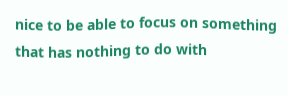nice to be able to focus on something that has nothing to do with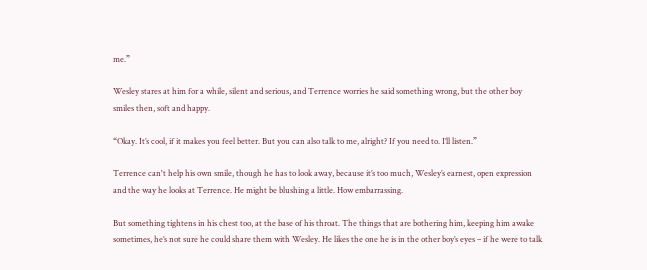me.”

Wesley stares at him for a while, silent and serious, and Terrence worries he said something wrong, but the other boy smiles then, soft and happy.

“Okay. It’s cool, if it makes you feel better. But you can also talk to me, alright? If you need to. I’ll listen.”

Terrence can't help his own smile, though he has to look away, because it’s too much, Wesley’s earnest, open expression and the way he looks at Terrence. He might be blushing a little. How embarrassing.

But something tightens in his chest too, at the base of his throat. The things that are bothering him, keeping him awake sometimes, he’s not sure he could share them with Wesley. He likes the one he is in the other boy’s eyes – if he were to talk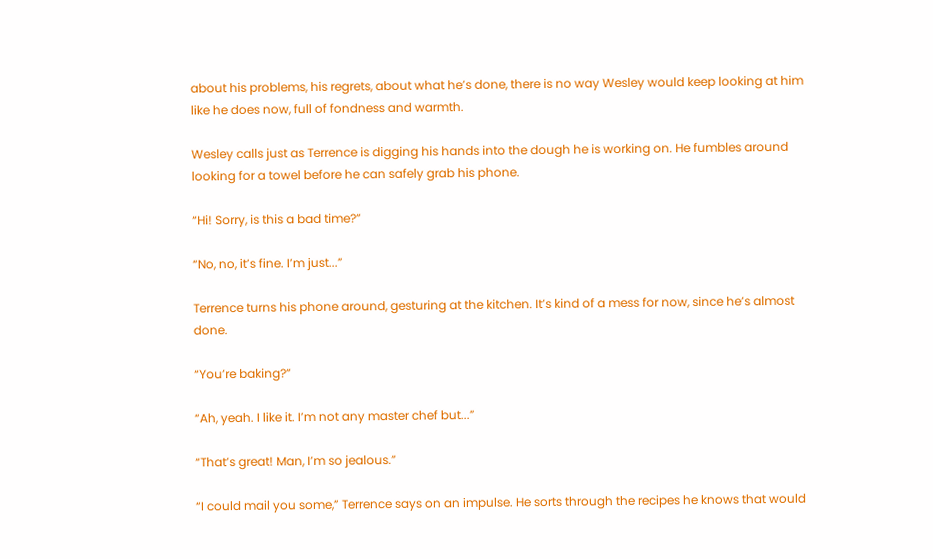about his problems, his regrets, about what he’s done, there is no way Wesley would keep looking at him like he does now, full of fondness and warmth.

Wesley calls just as Terrence is digging his hands into the dough he is working on. He fumbles around looking for a towel before he can safely grab his phone.

“Hi! Sorry, is this a bad time?”

“No, no, it’s fine. I’m just...”

Terrence turns his phone around, gesturing at the kitchen. It’s kind of a mess for now, since he’s almost done.

“You’re baking?”

“Ah, yeah. I like it. I’m not any master chef but...”

“That’s great! Man, I’m so jealous.”

“I could mail you some,” Terrence says on an impulse. He sorts through the recipes he knows that would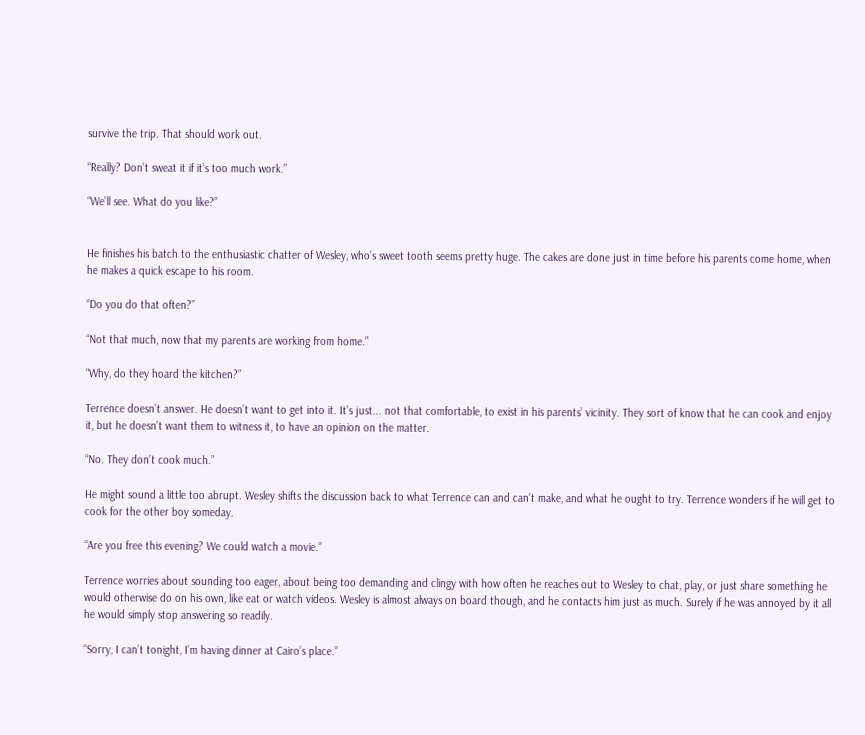survive the trip. That should work out.

“Really? Don’t sweat it if it’s too much work.”

“We’ll see. What do you like?”


He finishes his batch to the enthusiastic chatter of Wesley, who’s sweet tooth seems pretty huge. The cakes are done just in time before his parents come home, when he makes a quick escape to his room.

“Do you do that often?”

“Not that much, now that my parents are working from home.”

“Why, do they hoard the kitchen?”

Terrence doesn’t answer. He doesn’t want to get into it. It’s just... not that comfortable, to exist in his parents’ vicinity. They sort of know that he can cook and enjoy it, but he doesn’t want them to witness it, to have an opinion on the matter.

“No. They don’t cook much.”

He might sound a little too abrupt. Wesley shifts the discussion back to what Terrence can and can’t make, and what he ought to try. Terrence wonders if he will get to cook for the other boy someday.

“Are you free this evening? We could watch a movie.”

Terrence worries about sounding too eager, about being too demanding and clingy with how often he reaches out to Wesley to chat, play, or just share something he would otherwise do on his own, like eat or watch videos. Wesley is almost always on board though, and he contacts him just as much. Surely if he was annoyed by it all he would simply stop answering so readily.

“Sorry, I can’t tonight, I’m having dinner at Cairo’s place.”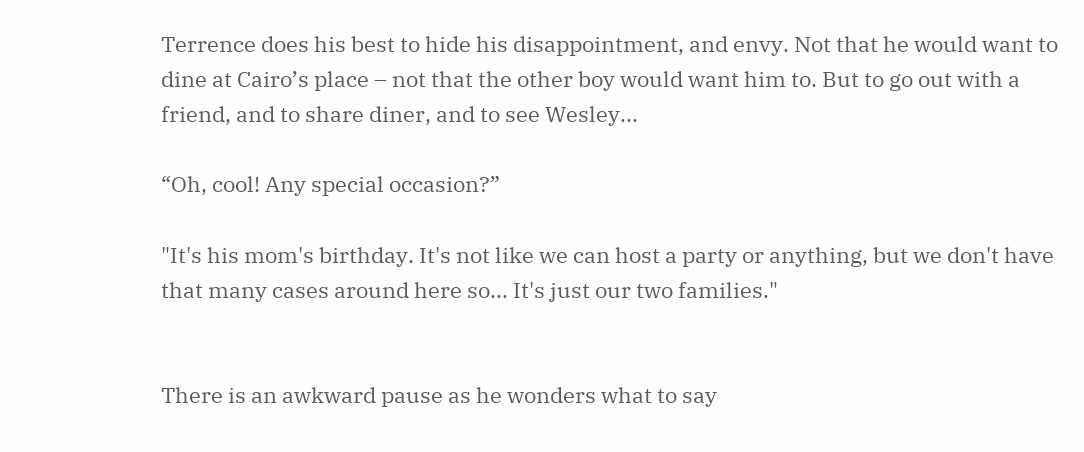Terrence does his best to hide his disappointment, and envy. Not that he would want to dine at Cairo’s place – not that the other boy would want him to. But to go out with a friend, and to share diner, and to see Wesley...

“Oh, cool! Any special occasion?”

"It's his mom's birthday. It's not like we can host a party or anything, but we don't have that many cases around here so... It's just our two families."


There is an awkward pause as he wonders what to say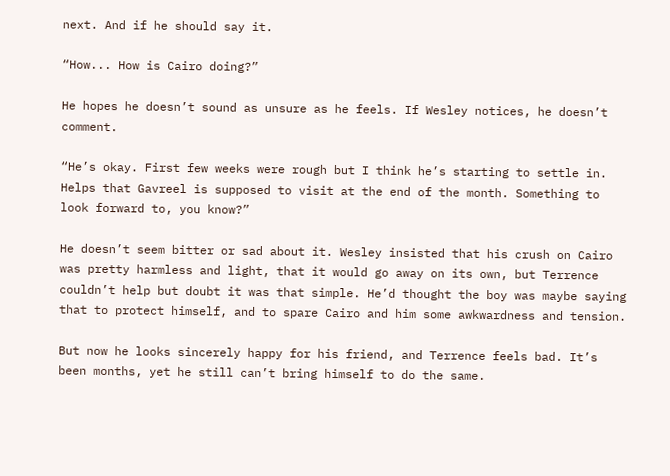next. And if he should say it.

“How... How is Cairo doing?”

He hopes he doesn’t sound as unsure as he feels. If Wesley notices, he doesn’t comment.

“He’s okay. First few weeks were rough but I think he’s starting to settle in. Helps that Gavreel is supposed to visit at the end of the month. Something to look forward to, you know?”

He doesn’t seem bitter or sad about it. Wesley insisted that his crush on Cairo was pretty harmless and light, that it would go away on its own, but Terrence couldn’t help but doubt it was that simple. He’d thought the boy was maybe saying that to protect himself, and to spare Cairo and him some awkwardness and tension.

But now he looks sincerely happy for his friend, and Terrence feels bad. It’s been months, yet he still can’t bring himself to do the same.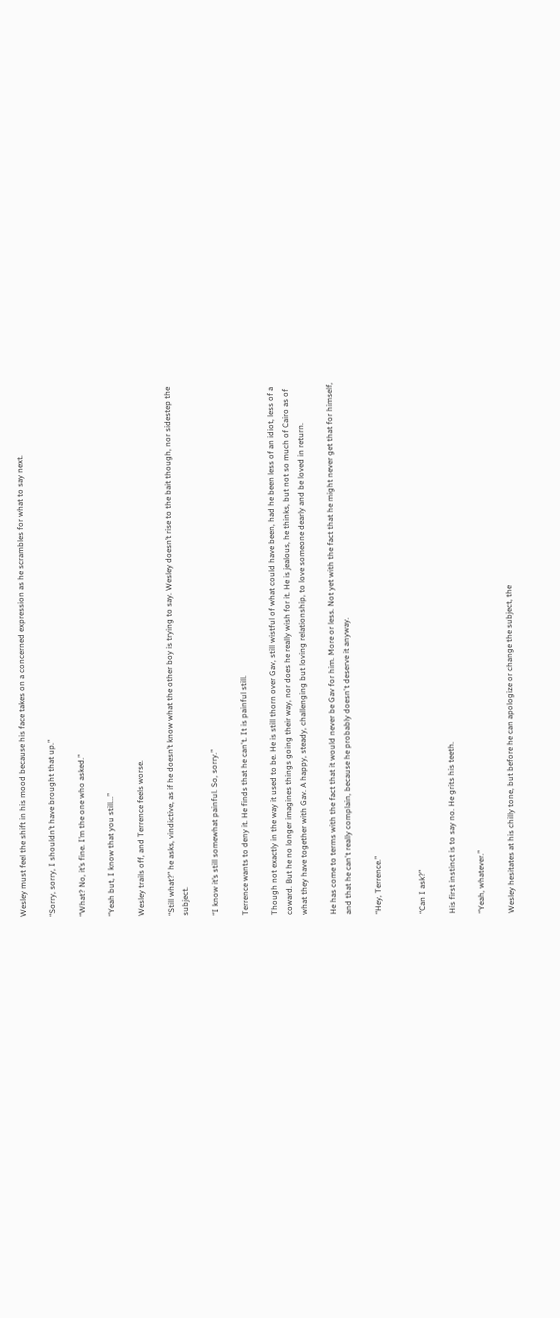Wesley must feel the shift in his mood because his face takes on a concerned expression as he scrambles for what to say next.

“Sorry, sorry, I shouldn’t have brought that up.”

“What? No, it’s fine. I’m the one who asked.”

“Yeah but, I know that you still...”

Wesley trails off, and Terrence feels worse.

“Still what?” he asks, vindictive, as if he doesn’t know what the other boy is trying to say. Wesley doesn’t rise to the bait though, nor sidestep the subject.

“I know it’s still somewhat painful. So, sorry.”

Terrence wants to deny it. He finds that he can't. It is painful still.

Though not exactly in the way it used to be. He is still thorn over Gav, still wistful of what could have been, had he been less of an idiot, less of a coward. But he no longer imagines things going their way, nor does he really wish for it. He is jealous, he thinks, but not so much of Cairo as of what they have together with Gav. A happy, steady, challenging but loving relationship, to love someone dearly and be loved in return.

He has come to terms with the fact that it would never be Gav for him. More or less. Not yet with the fact that he might never get that for himself, and that he can't really complain, because he probably doesn't deserve it anyway.

“Hey, Terrence.”


“Can I ask?”

His first instinct is to say no. He grits his teeth.

“Yeah, whatever.”

Wesley hesitates at his chilly tone, but before he can apologize or change the subject, the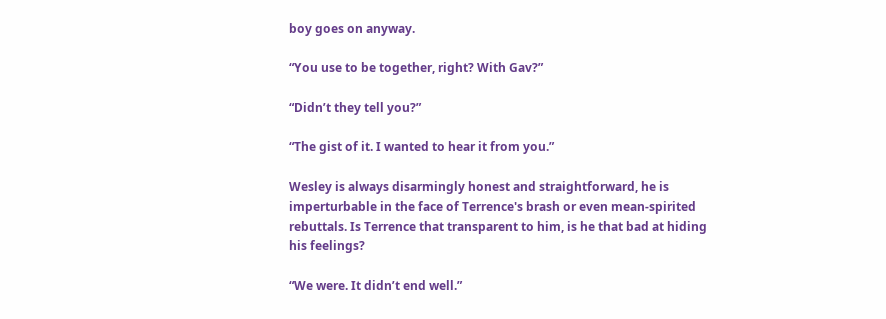boy goes on anyway.

“You use to be together, right? With Gav?”

“Didn’t they tell you?”

“The gist of it. I wanted to hear it from you.”

Wesley is always disarmingly honest and straightforward, he is imperturbable in the face of Terrence's brash or even mean-spirited rebuttals. Is Terrence that transparent to him, is he that bad at hiding his feelings?

“We were. It didn’t end well.”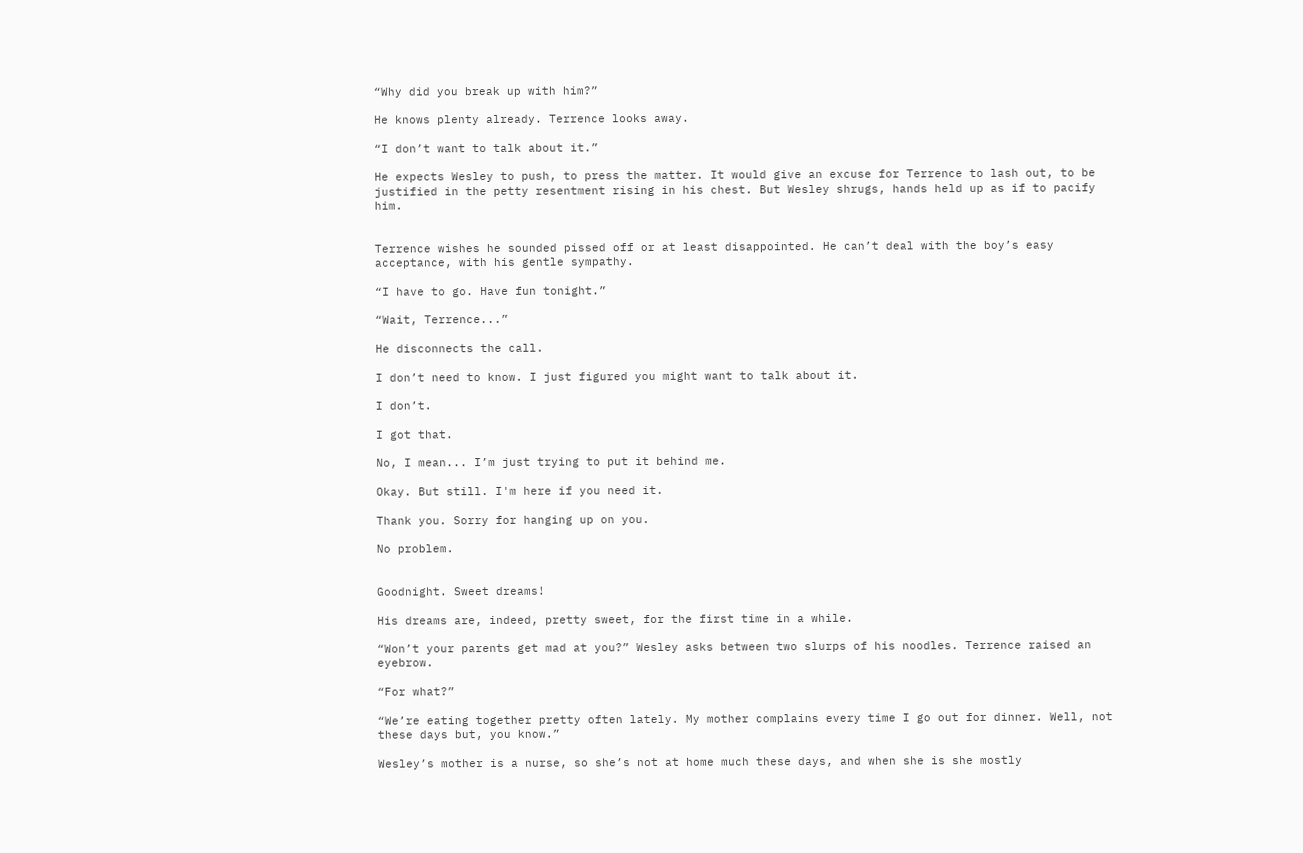“Why did you break up with him?”

He knows plenty already. Terrence looks away.

“I don’t want to talk about it.”

He expects Wesley to push, to press the matter. It would give an excuse for Terrence to lash out, to be justified in the petty resentment rising in his chest. But Wesley shrugs, hands held up as if to pacify him.


Terrence wishes he sounded pissed off or at least disappointed. He can’t deal with the boy’s easy acceptance, with his gentle sympathy.

“I have to go. Have fun tonight.”

“Wait, Terrence...”

He disconnects the call.

I don’t need to know. I just figured you might want to talk about it.

I don’t.

I got that.

No, I mean... I’m just trying to put it behind me.

Okay. But still. I'm here if you need it.

Thank you. Sorry for hanging up on you.

No problem.


Goodnight. Sweet dreams!

His dreams are, indeed, pretty sweet, for the first time in a while.

“Won’t your parents get mad at you?” Wesley asks between two slurps of his noodles. Terrence raised an eyebrow.

“For what?”

“We’re eating together pretty often lately. My mother complains every time I go out for dinner. Well, not these days but, you know.”

Wesley’s mother is a nurse, so she’s not at home much these days, and when she is she mostly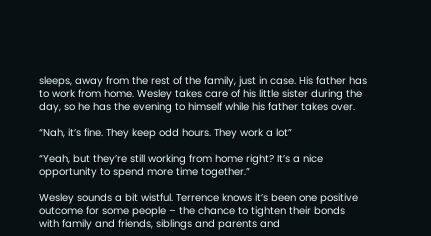sleeps, away from the rest of the family, just in case. His father has to work from home. Wesley takes care of his little sister during the day, so he has the evening to himself while his father takes over.

“Nah, it’s fine. They keep odd hours. They work a lot”

“Yeah, but they’re still working from home right? It’s a nice opportunity to spend more time together.”

Wesley sounds a bit wistful. Terrence knows it’s been one positive outcome for some people – the chance to tighten their bonds with family and friends, siblings and parents and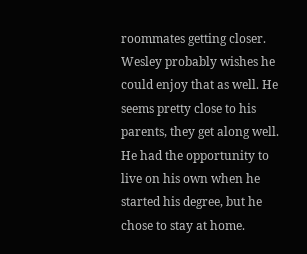roommates getting closer. Wesley probably wishes he could enjoy that as well. He seems pretty close to his parents, they get along well. He had the opportunity to live on his own when he started his degree, but he chose to stay at home.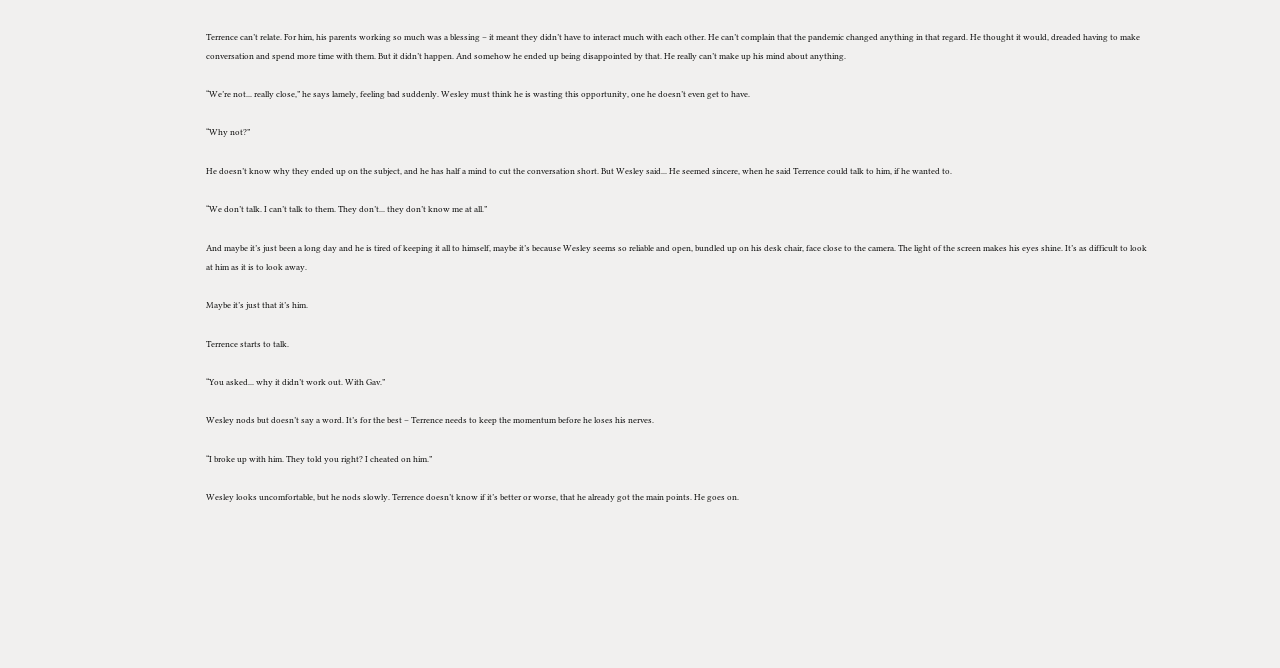Terrence can’t relate. For him, his parents working so much was a blessing – it meant they didn’t have to interact much with each other. He can’t complain that the pandemic changed anything in that regard. He thought it would, dreaded having to make conversation and spend more time with them. But it didn’t happen. And somehow he ended up being disappointed by that. He really can’t make up his mind about anything.

“We’re not... really close,” he says lamely, feeling bad suddenly. Wesley must think he is wasting this opportunity, one he doesn’t even get to have.

“Why not?”

He doesn’t know why they ended up on the subject, and he has half a mind to cut the conversation short. But Wesley said... He seemed sincere, when he said Terrence could talk to him, if he wanted to.

“We don’t talk. I can’t talk to them. They don’t... they don’t know me at all.”

And maybe it’s just been a long day and he is tired of keeping it all to himself, maybe it’s because Wesley seems so reliable and open, bundled up on his desk chair, face close to the camera. The light of the screen makes his eyes shine. It’s as difficult to look at him as it is to look away.

Maybe it’s just that it’s him.

Terrence starts to talk.

“You asked... why it didn’t work out. With Gav.”

Wesley nods but doesn’t say a word. It’s for the best – Terrence needs to keep the momentum before he loses his nerves.

“I broke up with him. They told you right? I cheated on him.”

Wesley looks uncomfortable, but he nods slowly. Terrence doesn’t know if it’s better or worse, that he already got the main points. He goes on.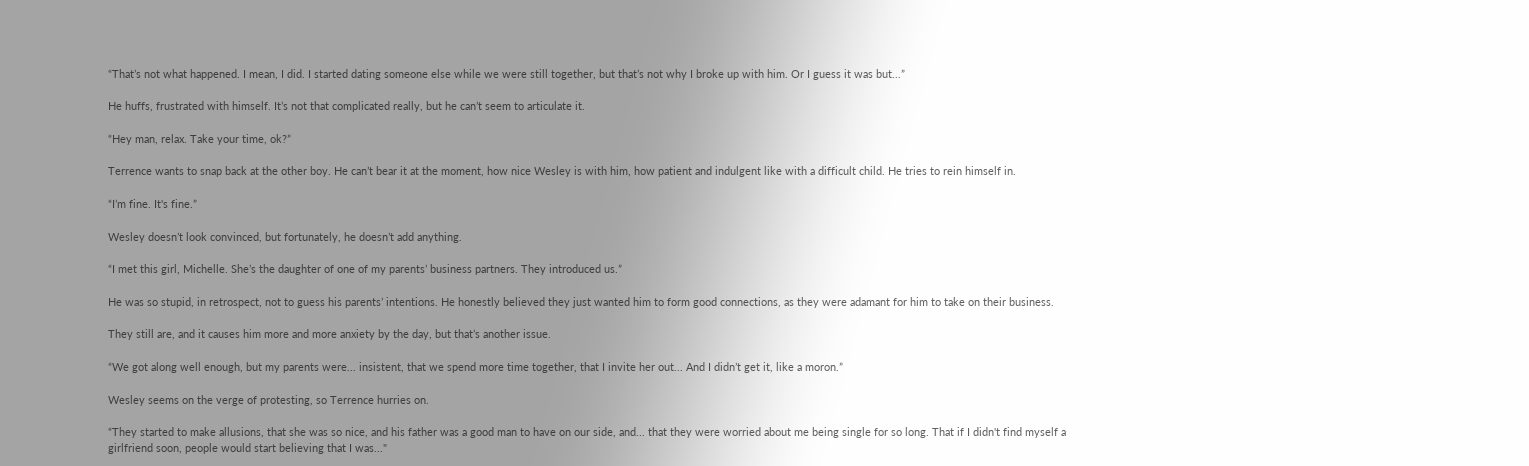“That’s not what happened. I mean, I did. I started dating someone else while we were still together, but that’s not why I broke up with him. Or I guess it was but...”

He huffs, frustrated with himself. It’s not that complicated really, but he can’t seem to articulate it.

“Hey man, relax. Take your time, ok?”

Terrence wants to snap back at the other boy. He can’t bear it at the moment, how nice Wesley is with him, how patient and indulgent like with a difficult child. He tries to rein himself in.

“I’m fine. It's fine.”

Wesley doesn’t look convinced, but fortunately, he doesn’t add anything.

“I met this girl, Michelle. She’s the daughter of one of my parents’ business partners. They introduced us.”

He was so stupid, in retrospect, not to guess his parents’ intentions. He honestly believed they just wanted him to form good connections, as they were adamant for him to take on their business.

They still are, and it causes him more and more anxiety by the day, but that’s another issue.

“We got along well enough, but my parents were... insistent, that we spend more time together, that I invite her out... And I didn’t get it, like a moron.”

Wesley seems on the verge of protesting, so Terrence hurries on.

“They started to make allusions, that she was so nice, and his father was a good man to have on our side, and... that they were worried about me being single for so long. That if I didn't find myself a girlfriend soon, people would start believing that I was..."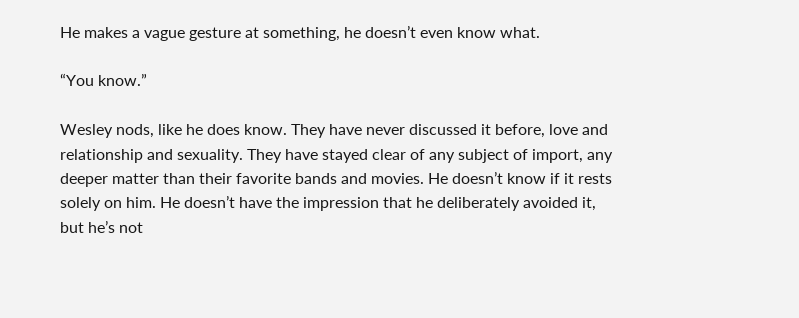He makes a vague gesture at something, he doesn’t even know what.

“You know.”

Wesley nods, like he does know. They have never discussed it before, love and relationship and sexuality. They have stayed clear of any subject of import, any deeper matter than their favorite bands and movies. He doesn’t know if it rests solely on him. He doesn’t have the impression that he deliberately avoided it, but he’s not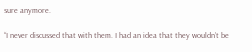sure anymore.

“I never discussed that with them. I had an idea that they wouldn’t be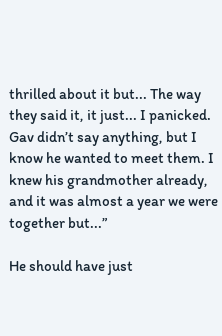thrilled about it but... The way they said it, it just... I panicked. Gav didn’t say anything, but I know he wanted to meet them. I knew his grandmother already, and it was almost a year we were together but...”

He should have just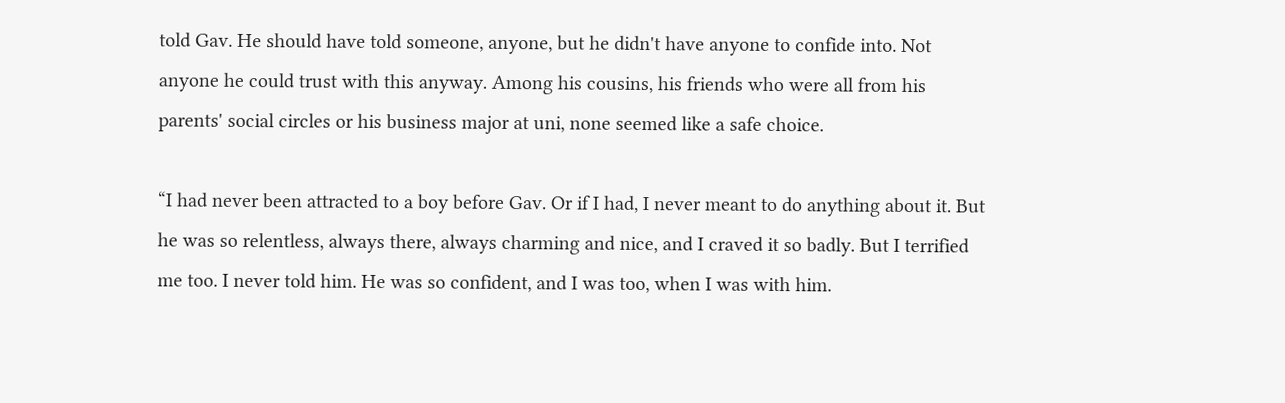told Gav. He should have told someone, anyone, but he didn't have anyone to confide into. Not anyone he could trust with this anyway. Among his cousins, his friends who were all from his parents' social circles or his business major at uni, none seemed like a safe choice.

“I had never been attracted to a boy before Gav. Or if I had, I never meant to do anything about it. But he was so relentless, always there, always charming and nice, and I craved it so badly. But I terrified me too. I never told him. He was so confident, and I was too, when I was with him.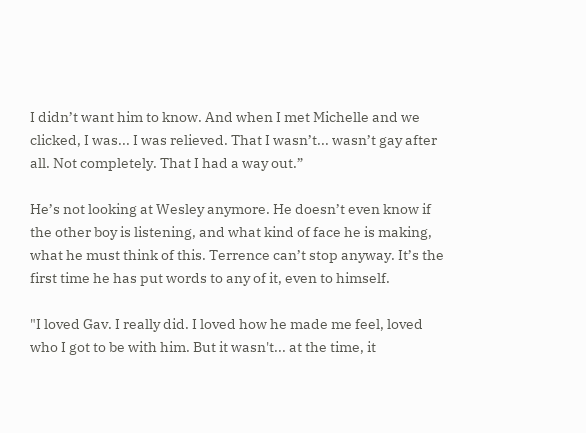I didn’t want him to know. And when I met Michelle and we clicked, I was... I was relieved. That I wasn’t... wasn’t gay after all. Not completely. That I had a way out.”

He’s not looking at Wesley anymore. He doesn’t even know if the other boy is listening, and what kind of face he is making, what he must think of this. Terrence can’t stop anyway. It’s the first time he has put words to any of it, even to himself.

"I loved Gav. I really did. I loved how he made me feel, loved who I got to be with him. But it wasn't... at the time, it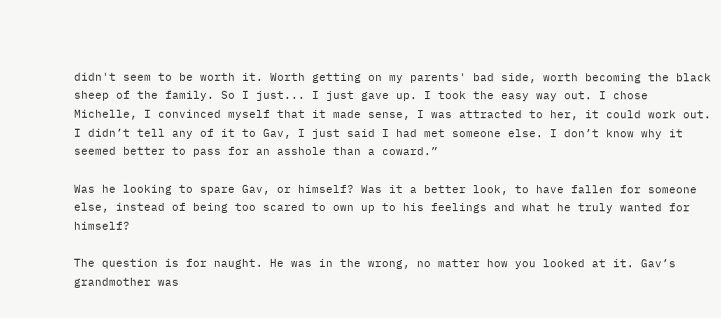didn't seem to be worth it. Worth getting on my parents' bad side, worth becoming the black sheep of the family. So I just... I just gave up. I took the easy way out. I chose Michelle, I convinced myself that it made sense, I was attracted to her, it could work out. I didn’t tell any of it to Gav, I just said I had met someone else. I don’t know why it seemed better to pass for an asshole than a coward.”

Was he looking to spare Gav, or himself? Was it a better look, to have fallen for someone else, instead of being too scared to own up to his feelings and what he truly wanted for himself?

The question is for naught. He was in the wrong, no matter how you looked at it. Gav’s grandmother was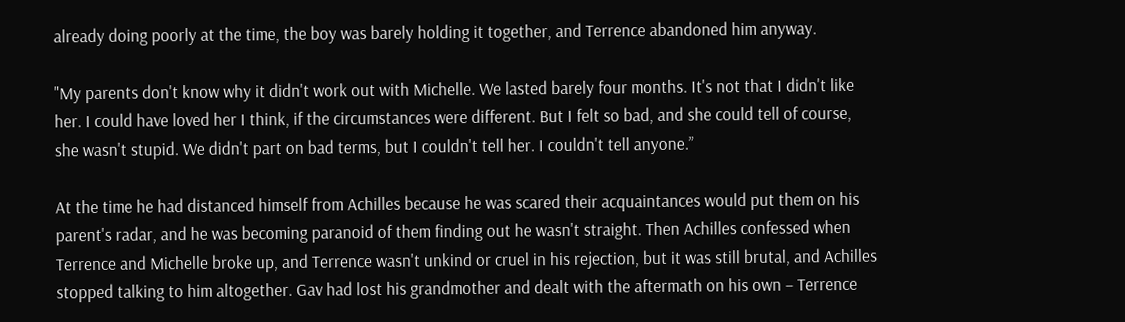already doing poorly at the time, the boy was barely holding it together, and Terrence abandoned him anyway.

"My parents don't know why it didn't work out with Michelle. We lasted barely four months. It's not that I didn't like her. I could have loved her I think, if the circumstances were different. But I felt so bad, and she could tell of course, she wasn't stupid. We didn't part on bad terms, but I couldn't tell her. I couldn't tell anyone.”

At the time he had distanced himself from Achilles because he was scared their acquaintances would put them on his parent's radar, and he was becoming paranoid of them finding out he wasn't straight. Then Achilles confessed when Terrence and Michelle broke up, and Terrence wasn't unkind or cruel in his rejection, but it was still brutal, and Achilles stopped talking to him altogether. Gav had lost his grandmother and dealt with the aftermath on his own – Terrence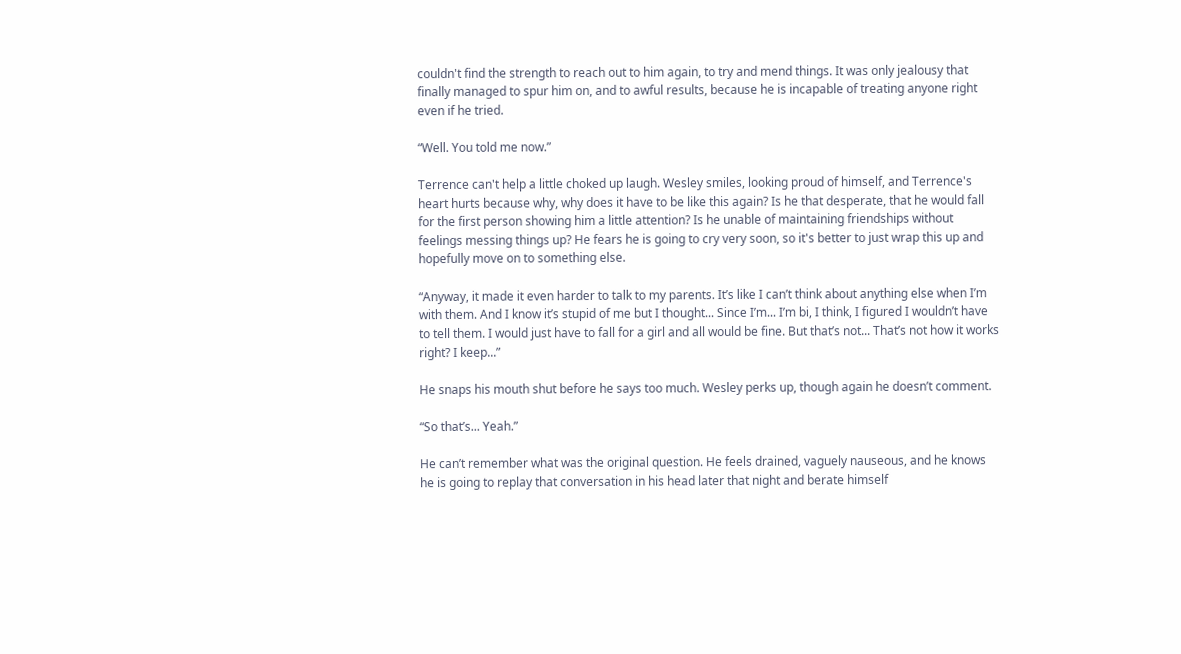couldn't find the strength to reach out to him again, to try and mend things. It was only jealousy that finally managed to spur him on, and to awful results, because he is incapable of treating anyone right even if he tried.

“Well. You told me now.”

Terrence can't help a little choked up laugh. Wesley smiles, looking proud of himself, and Terrence's heart hurts because why, why does it have to be like this again? Is he that desperate, that he would fall for the first person showing him a little attention? Is he unable of maintaining friendships without feelings messing things up? He fears he is going to cry very soon, so it's better to just wrap this up and hopefully move on to something else.

“Anyway, it made it even harder to talk to my parents. It’s like I can’t think about anything else when I’m with them. And I know it’s stupid of me but I thought... Since I’m... I’m bi, I think, I figured I wouldn’t have to tell them. I would just have to fall for a girl and all would be fine. But that’s not... That’s not how it works right? I keep...”

He snaps his mouth shut before he says too much. Wesley perks up, though again he doesn’t comment.

“So that’s... Yeah.”

He can’t remember what was the original question. He feels drained, vaguely nauseous, and he knows he is going to replay that conversation in his head later that night and berate himself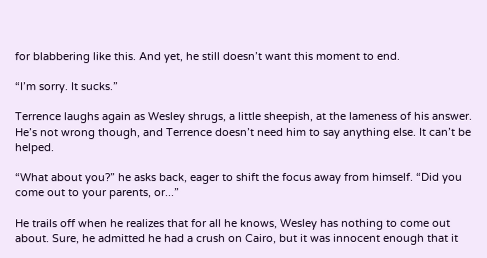for blabbering like this. And yet, he still doesn’t want this moment to end.

“I’m sorry. It sucks.”

Terrence laughs again as Wesley shrugs, a little sheepish, at the lameness of his answer. He’s not wrong though, and Terrence doesn’t need him to say anything else. It can’t be helped.

“What about you?” he asks back, eager to shift the focus away from himself. “Did you come out to your parents, or...”

He trails off when he realizes that for all he knows, Wesley has nothing to come out about. Sure, he admitted he had a crush on Cairo, but it was innocent enough that it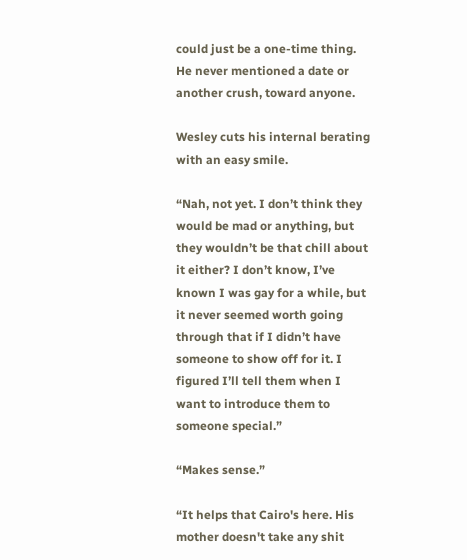could just be a one-time thing. He never mentioned a date or another crush, toward anyone.

Wesley cuts his internal berating with an easy smile.

“Nah, not yet. I don’t think they would be mad or anything, but they wouldn’t be that chill about it either? I don’t know, I’ve known I was gay for a while, but it never seemed worth going through that if I didn’t have someone to show off for it. I figured I’ll tell them when I want to introduce them to someone special.”

“Makes sense.”

“It helps that Cairo's here. His mother doesn't take any shit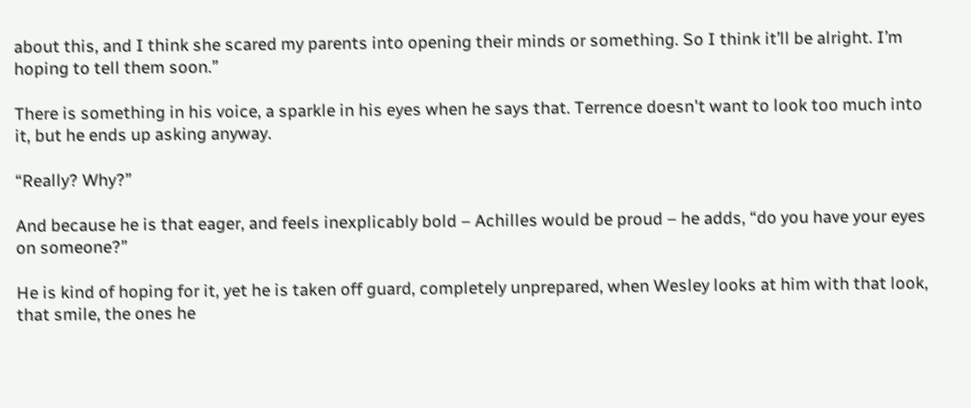about this, and I think she scared my parents into opening their minds or something. So I think it’ll be alright. I’m hoping to tell them soon.”

There is something in his voice, a sparkle in his eyes when he says that. Terrence doesn't want to look too much into it, but he ends up asking anyway.

“Really? Why?”

And because he is that eager, and feels inexplicably bold – Achilles would be proud – he adds, “do you have your eyes on someone?”

He is kind of hoping for it, yet he is taken off guard, completely unprepared, when Wesley looks at him with that look, that smile, the ones he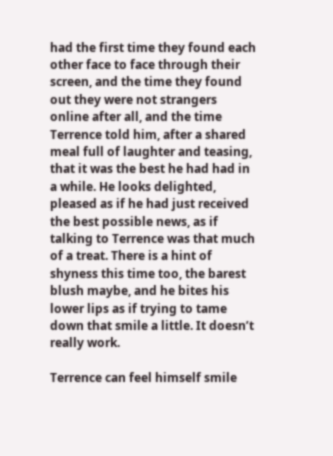had the first time they found each other face to face through their screen, and the time they found out they were not strangers online after all, and the time Terrence told him, after a shared meal full of laughter and teasing, that it was the best he had had in a while. He looks delighted, pleased as if he had just received the best possible news, as if talking to Terrence was that much of a treat. There is a hint of shyness this time too, the barest blush maybe, and he bites his lower lips as if trying to tame down that smile a little. It doesn’t really work.

Terrence can feel himself smile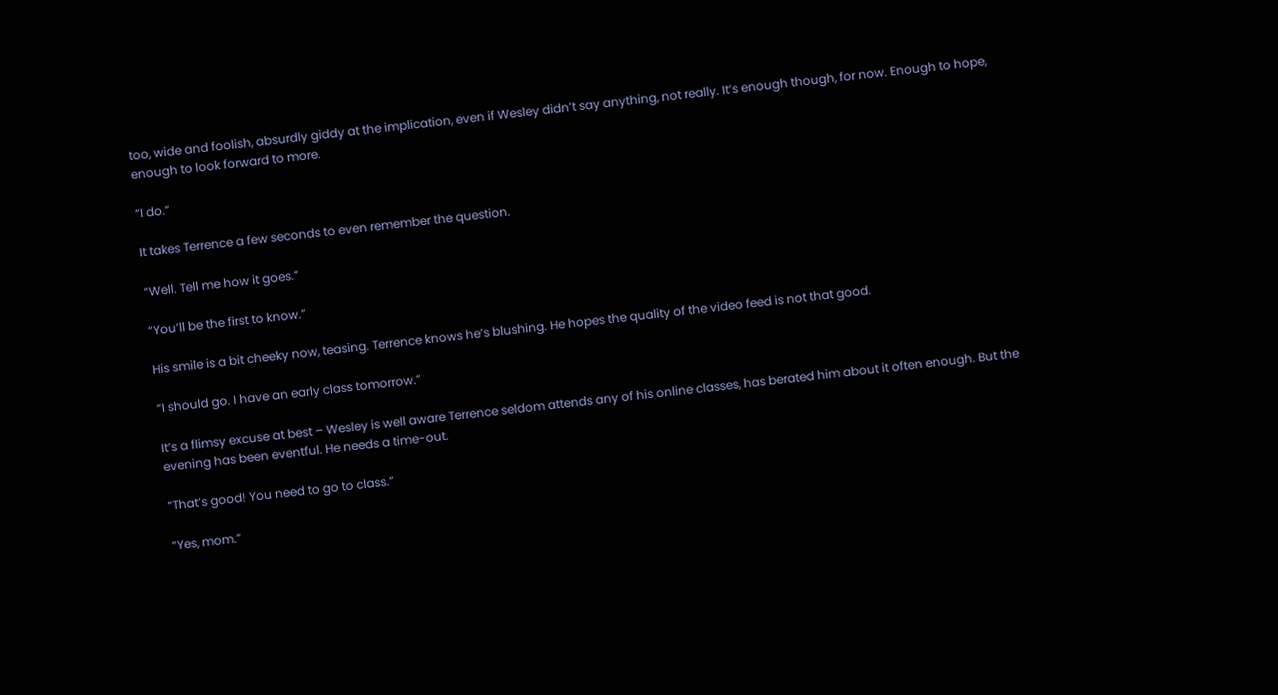too, wide and foolish, absurdly giddy at the implication, even if Wesley didn’t say anything, not really. It’s enough though, for now. Enough to hope, enough to look forward to more.

“I do.”

It takes Terrence a few seconds to even remember the question.

“Well. Tell me how it goes.”

“You’ll be the first to know.”

His smile is a bit cheeky now, teasing. Terrence knows he’s blushing. He hopes the quality of the video feed is not that good.

“I should go. I have an early class tomorrow.”

It’s a flimsy excuse at best – Wesley is well aware Terrence seldom attends any of his online classes, has berated him about it often enough. But the evening has been eventful. He needs a time-out.

“That’s good! You need to go to class.”

“Yes, mom.”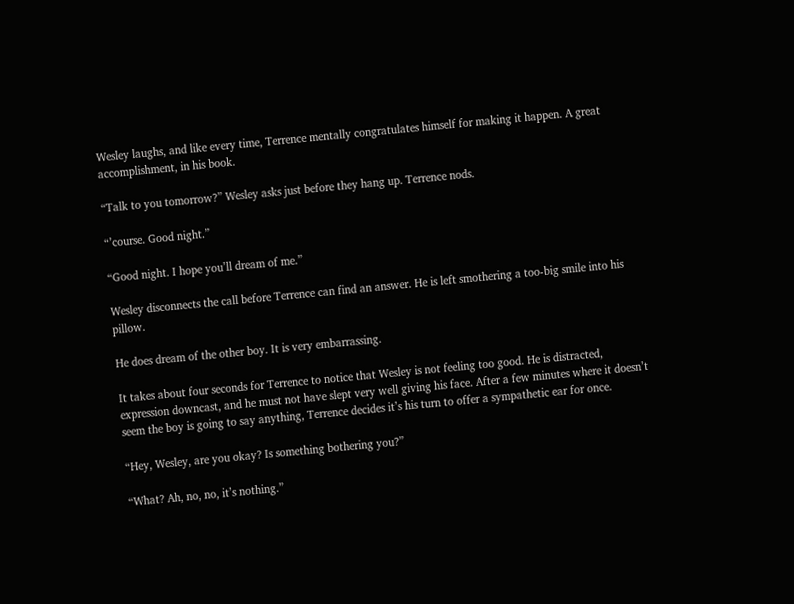Wesley laughs, and like every time, Terrence mentally congratulates himself for making it happen. A great accomplishment, in his book.

“Talk to you tomorrow?” Wesley asks just before they hang up. Terrence nods.

“’course. Good night.”

“Good night. I hope you’ll dream of me.”

Wesley disconnects the call before Terrence can find an answer. He is left smothering a too-big smile into his pillow.

He does dream of the other boy. It is very embarrassing.

It takes about four seconds for Terrence to notice that Wesley is not feeling too good. He is distracted, expression downcast, and he must not have slept very well giving his face. After a few minutes where it doesn’t seem the boy is going to say anything, Terrence decides it’s his turn to offer a sympathetic ear for once.

“Hey, Wesley, are you okay? Is something bothering you?”

“What? Ah, no, no, it’s nothing.”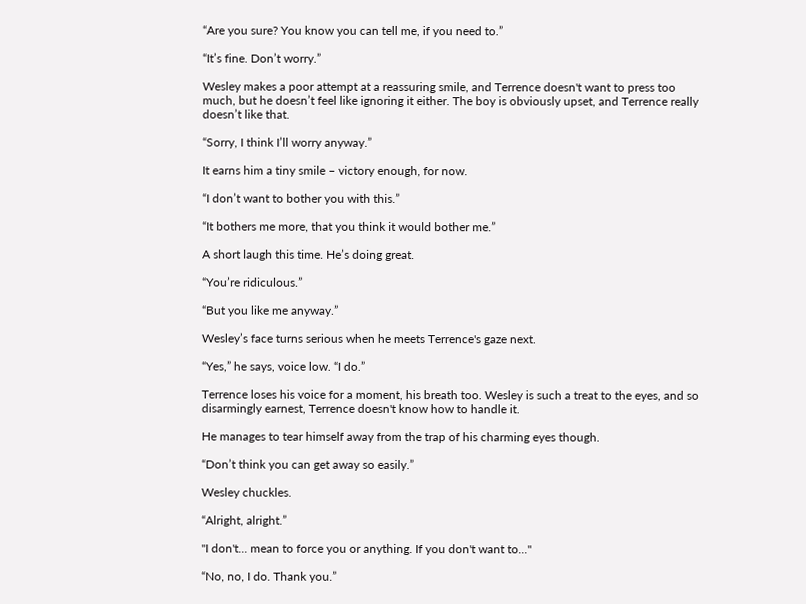“Are you sure? You know you can tell me, if you need to.”

“It’s fine. Don’t worry.”

Wesley makes a poor attempt at a reassuring smile, and Terrence doesn't want to press too much, but he doesn’t feel like ignoring it either. The boy is obviously upset, and Terrence really doesn’t like that.

“Sorry, I think I’ll worry anyway.”

It earns him a tiny smile – victory enough, for now.

“I don’t want to bother you with this.”

“It bothers me more, that you think it would bother me.”

A short laugh this time. He’s doing great.

“You’re ridiculous.”

“But you like me anyway.”

Wesley’s face turns serious when he meets Terrence's gaze next.

“Yes,” he says, voice low. “I do.”

Terrence loses his voice for a moment, his breath too. Wesley is such a treat to the eyes, and so disarmingly earnest, Terrence doesn't know how to handle it.

He manages to tear himself away from the trap of his charming eyes though.

“Don’t think you can get away so easily.”

Wesley chuckles.

“Alright, alright.”

"I don't... mean to force you or anything. If you don't want to..."

“No, no, I do. Thank you.”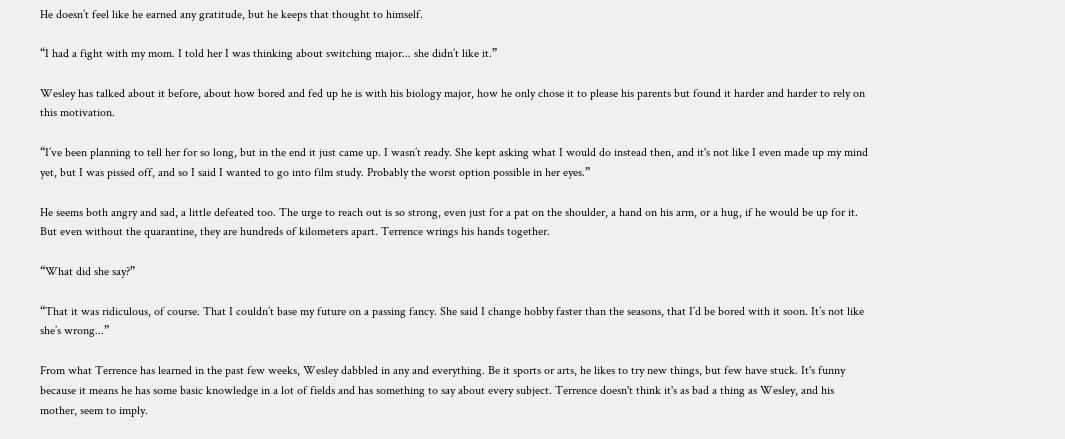He doesn’t feel like he earned any gratitude, but he keeps that thought to himself.

“I had a fight with my mom. I told her I was thinking about switching major... she didn’t like it.”

Wesley has talked about it before, about how bored and fed up he is with his biology major, how he only chose it to please his parents but found it harder and harder to rely on this motivation.

“I’ve been planning to tell her for so long, but in the end it just came up. I wasn’t ready. She kept asking what I would do instead then, and it's not like I even made up my mind yet, but I was pissed off, and so I said I wanted to go into film study. Probably the worst option possible in her eyes.”

He seems both angry and sad, a little defeated too. The urge to reach out is so strong, even just for a pat on the shoulder, a hand on his arm, or a hug, if he would be up for it. But even without the quarantine, they are hundreds of kilometers apart. Terrence wrings his hands together.

“What did she say?”

“That it was ridiculous, of course. That I couldn’t base my future on a passing fancy. She said I change hobby faster than the seasons, that I’d be bored with it soon. It’s not like she’s wrong...”

From what Terrence has learned in the past few weeks, Wesley dabbled in any and everything. Be it sports or arts, he likes to try new things, but few have stuck. It's funny because it means he has some basic knowledge in a lot of fields and has something to say about every subject. Terrence doesn't think it's as bad a thing as Wesley, and his mother, seem to imply.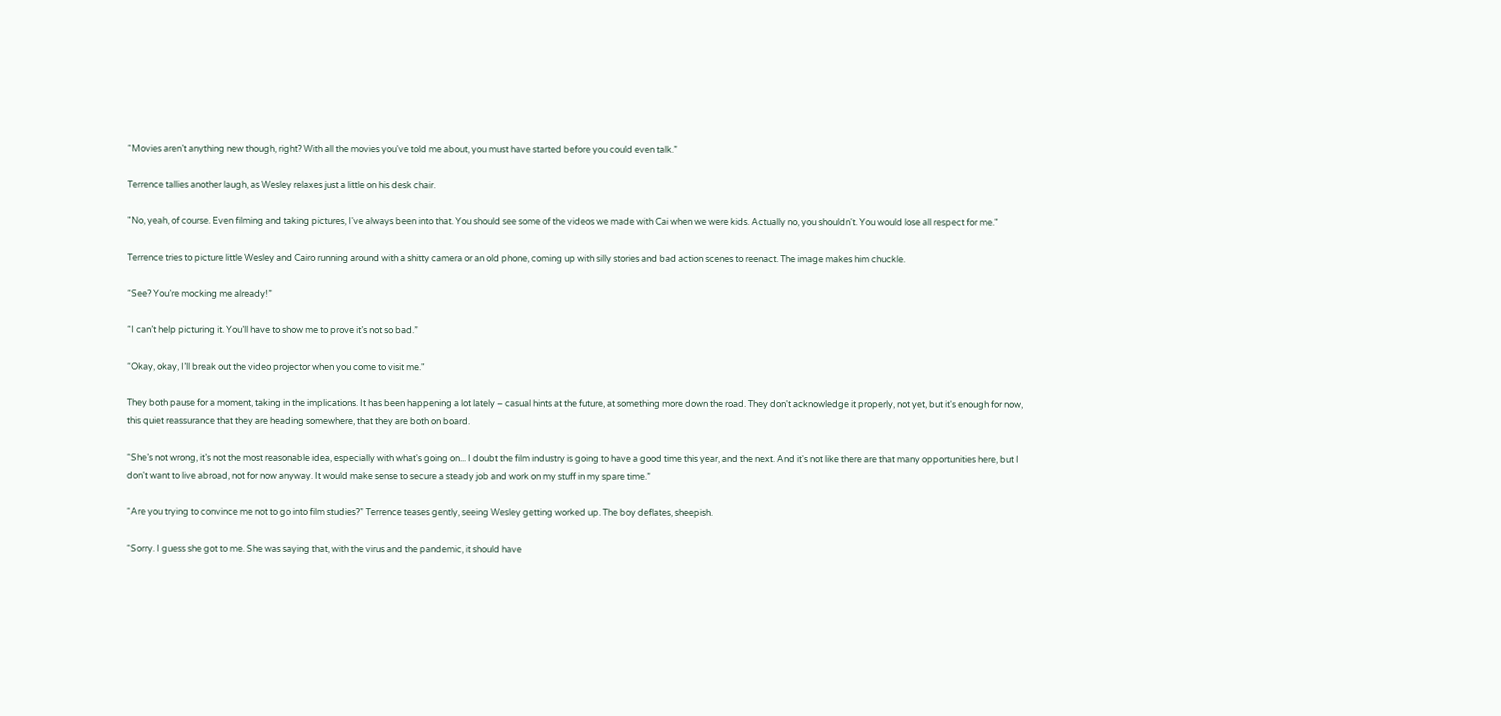“Movies aren’t anything new though, right? With all the movies you've told me about, you must have started before you could even talk.”

Terrence tallies another laugh, as Wesley relaxes just a little on his desk chair.

"No, yeah, of course. Even filming and taking pictures, I've always been into that. You should see some of the videos we made with Cai when we were kids. Actually no, you shouldn't. You would lose all respect for me."

Terrence tries to picture little Wesley and Cairo running around with a shitty camera or an old phone, coming up with silly stories and bad action scenes to reenact. The image makes him chuckle.

“See? You’re mocking me already!”

“I can’t help picturing it. You’ll have to show me to prove it’s not so bad.”

“Okay, okay, I’ll break out the video projector when you come to visit me."

They both pause for a moment, taking in the implications. It has been happening a lot lately – casual hints at the future, at something more down the road. They don't acknowledge it properly, not yet, but it's enough for now, this quiet reassurance that they are heading somewhere, that they are both on board.

“She’s not wrong, it’s not the most reasonable idea, especially with what's going on... I doubt the film industry is going to have a good time this year, and the next. And it's not like there are that many opportunities here, but I don't want to live abroad, not for now anyway. It would make sense to secure a steady job and work on my stuff in my spare time.”

“Are you trying to convince me not to go into film studies?” Terrence teases gently, seeing Wesley getting worked up. The boy deflates, sheepish.

“Sorry. I guess she got to me. She was saying that, with the virus and the pandemic, it should have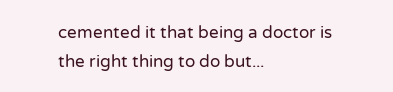cemented it that being a doctor is the right thing to do but...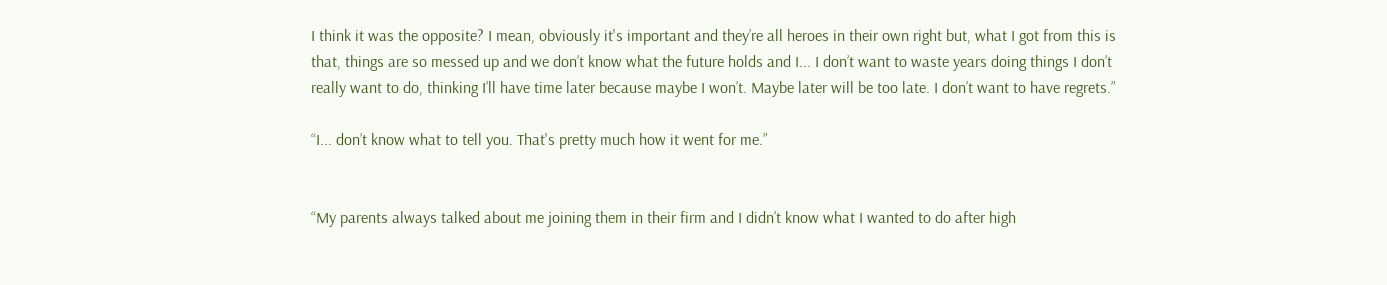I think it was the opposite? I mean, obviously it's important and they’re all heroes in their own right but, what I got from this is that, things are so messed up and we don’t know what the future holds and I... I don’t want to waste years doing things I don’t really want to do, thinking I’ll have time later because maybe I won’t. Maybe later will be too late. I don’t want to have regrets.”

“I... don’t know what to tell you. That's pretty much how it went for me.”


“My parents always talked about me joining them in their firm and I didn’t know what I wanted to do after high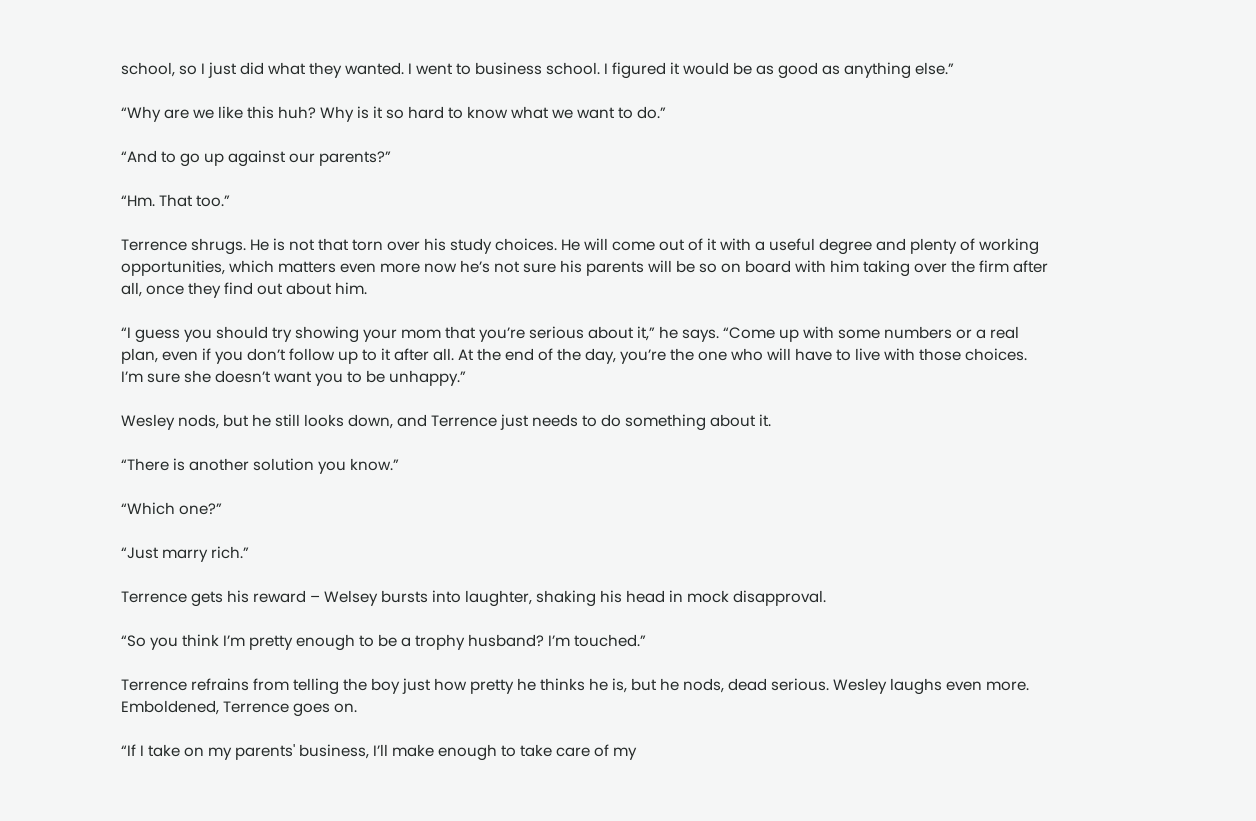school, so I just did what they wanted. I went to business school. I figured it would be as good as anything else.”

“Why are we like this huh? Why is it so hard to know what we want to do.”

“And to go up against our parents?”

“Hm. That too.”

Terrence shrugs. He is not that torn over his study choices. He will come out of it with a useful degree and plenty of working opportunities, which matters even more now he’s not sure his parents will be so on board with him taking over the firm after all, once they find out about him.

“I guess you should try showing your mom that you’re serious about it,” he says. “Come up with some numbers or a real plan, even if you don’t follow up to it after all. At the end of the day, you’re the one who will have to live with those choices. I’m sure she doesn’t want you to be unhappy.”

Wesley nods, but he still looks down, and Terrence just needs to do something about it.

“There is another solution you know.”

“Which one?”

“Just marry rich.”

Terrence gets his reward – Welsey bursts into laughter, shaking his head in mock disapproval.

“So you think I’m pretty enough to be a trophy husband? I’m touched.”

Terrence refrains from telling the boy just how pretty he thinks he is, but he nods, dead serious. Wesley laughs even more. Emboldened, Terrence goes on.

“If I take on my parents' business, I’ll make enough to take care of my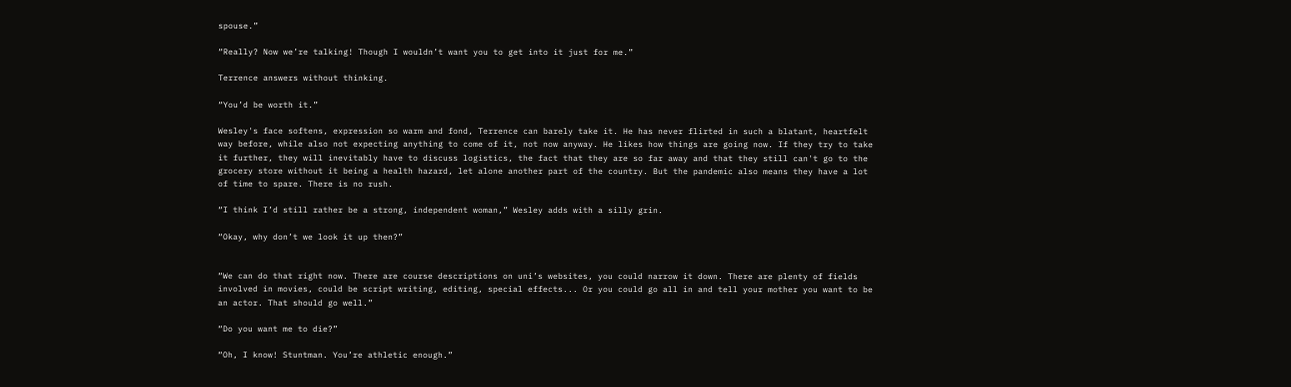spouse.”

“Really? Now we’re talking! Though I wouldn’t want you to get into it just for me.”

Terrence answers without thinking.

“You’d be worth it.”

Wesley's face softens, expression so warm and fond, Terrence can barely take it. He has never flirted in such a blatant, heartfelt way before, while also not expecting anything to come of it, not now anyway. He likes how things are going now. If they try to take it further, they will inevitably have to discuss logistics, the fact that they are so far away and that they still can't go to the grocery store without it being a health hazard, let alone another part of the country. But the pandemic also means they have a lot of time to spare. There is no rush.

“I think I’d still rather be a strong, independent woman,” Wesley adds with a silly grin.

“Okay, why don’t we look it up then?”


“We can do that right now. There are course descriptions on uni’s websites, you could narrow it down. There are plenty of fields involved in movies, could be script writing, editing, special effects... Or you could go all in and tell your mother you want to be an actor. That should go well.”

“Do you want me to die?”

“Oh, I know! Stuntman. You’re athletic enough.”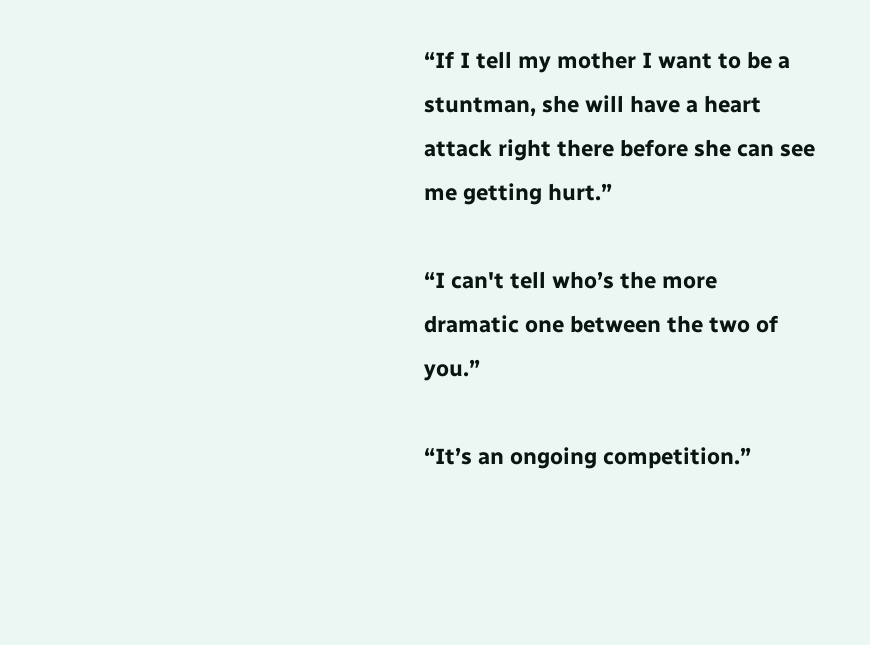“If I tell my mother I want to be a stuntman, she will have a heart attack right there before she can see me getting hurt.”

“I can't tell who’s the more dramatic one between the two of you.”

“It’s an ongoing competition.”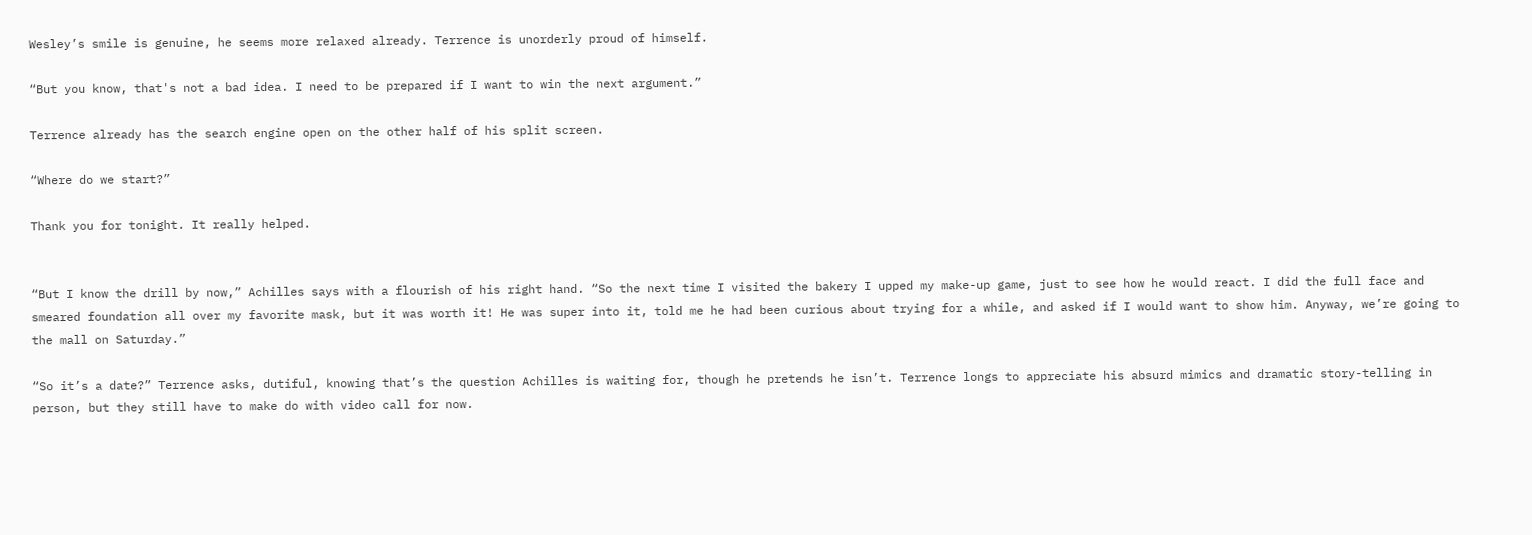Wesley’s smile is genuine, he seems more relaxed already. Terrence is unorderly proud of himself.

“But you know, that's not a bad idea. I need to be prepared if I want to win the next argument.”

Terrence already has the search engine open on the other half of his split screen.

“Where do we start?”

Thank you for tonight. It really helped.


“But I know the drill by now,” Achilles says with a flourish of his right hand. “So the next time I visited the bakery I upped my make-up game, just to see how he would react. I did the full face and smeared foundation all over my favorite mask, but it was worth it! He was super into it, told me he had been curious about trying for a while, and asked if I would want to show him. Anyway, we’re going to the mall on Saturday.”

“So it’s a date?” Terrence asks, dutiful, knowing that’s the question Achilles is waiting for, though he pretends he isn’t. Terrence longs to appreciate his absurd mimics and dramatic story-telling in person, but they still have to make do with video call for now.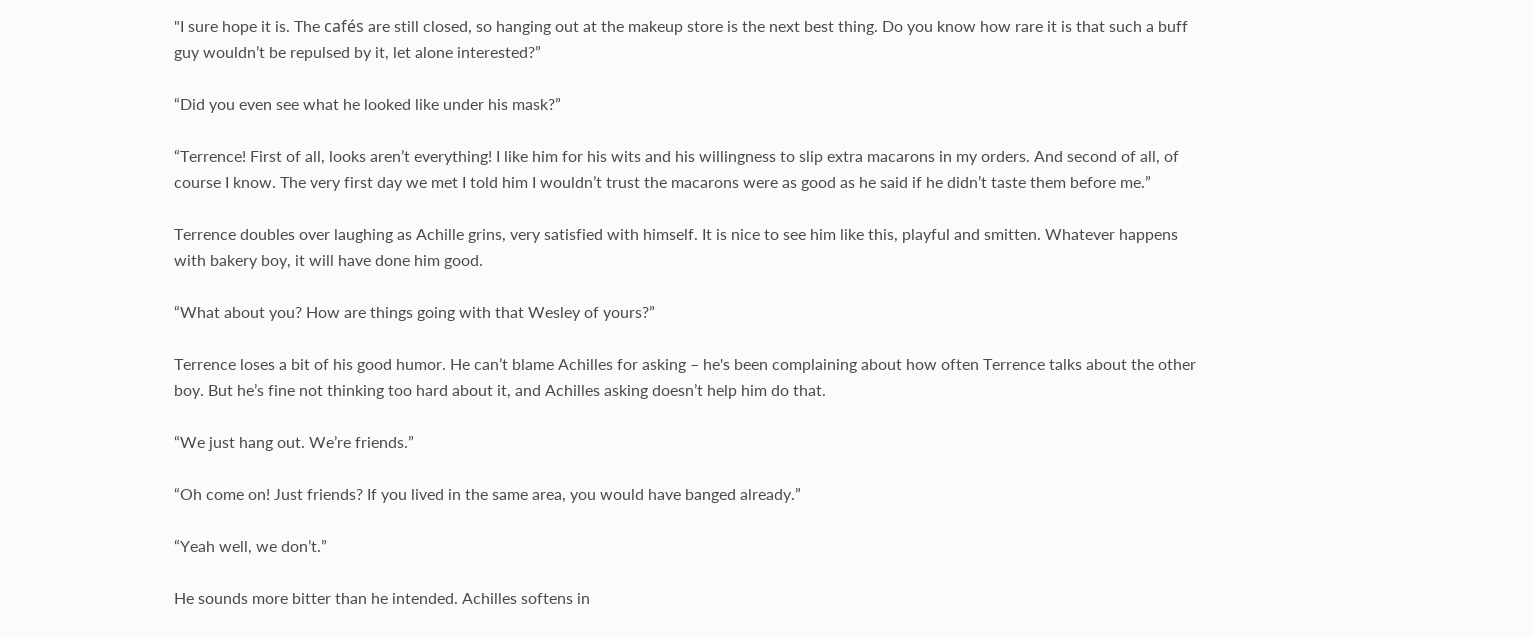"I sure hope it is. The cafés are still closed, so hanging out at the makeup store is the next best thing. Do you know how rare it is that such a buff guy wouldn’t be repulsed by it, let alone interested?”

“Did you even see what he looked like under his mask?”

“Terrence! First of all, looks aren’t everything! I like him for his wits and his willingness to slip extra macarons in my orders. And second of all, of course I know. The very first day we met I told him I wouldn’t trust the macarons were as good as he said if he didn’t taste them before me.”

Terrence doubles over laughing as Achille grins, very satisfied with himself. It is nice to see him like this, playful and smitten. Whatever happens with bakery boy, it will have done him good.

“What about you? How are things going with that Wesley of yours?”

Terrence loses a bit of his good humor. He can’t blame Achilles for asking – he's been complaining about how often Terrence talks about the other boy. But he’s fine not thinking too hard about it, and Achilles asking doesn’t help him do that.

“We just hang out. We’re friends.”

“Oh come on! Just friends? If you lived in the same area, you would have banged already.”

“Yeah well, we don’t.”

He sounds more bitter than he intended. Achilles softens in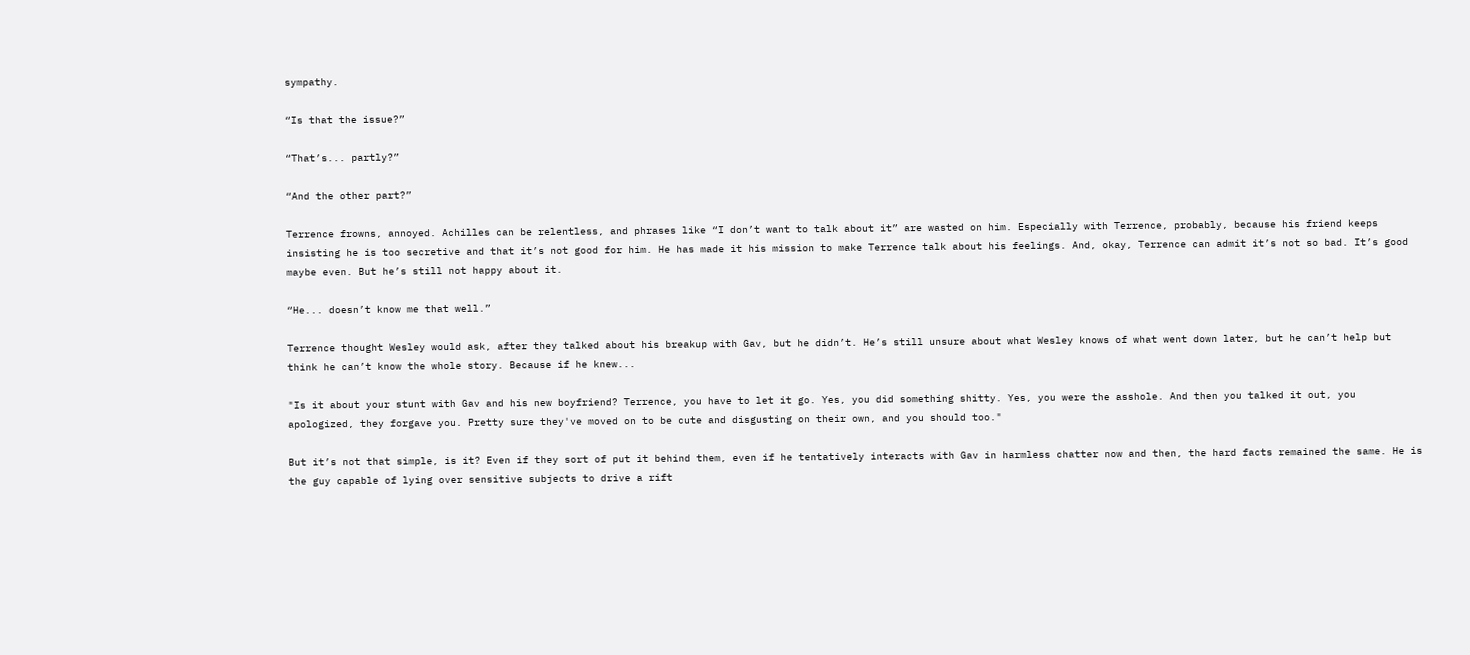sympathy.

“Is that the issue?”

“That’s... partly?”

“And the other part?”

Terrence frowns, annoyed. Achilles can be relentless, and phrases like “I don’t want to talk about it” are wasted on him. Especially with Terrence, probably, because his friend keeps insisting he is too secretive and that it’s not good for him. He has made it his mission to make Terrence talk about his feelings. And, okay, Terrence can admit it’s not so bad. It’s good maybe even. But he’s still not happy about it.

“He... doesn’t know me that well.”

Terrence thought Wesley would ask, after they talked about his breakup with Gav, but he didn’t. He’s still unsure about what Wesley knows of what went down later, but he can’t help but think he can’t know the whole story. Because if he knew...

"Is it about your stunt with Gav and his new boyfriend? Terrence, you have to let it go. Yes, you did something shitty. Yes, you were the asshole. And then you talked it out, you apologized, they forgave you. Pretty sure they've moved on to be cute and disgusting on their own, and you should too."

But it’s not that simple, is it? Even if they sort of put it behind them, even if he tentatively interacts with Gav in harmless chatter now and then, the hard facts remained the same. He is the guy capable of lying over sensitive subjects to drive a rift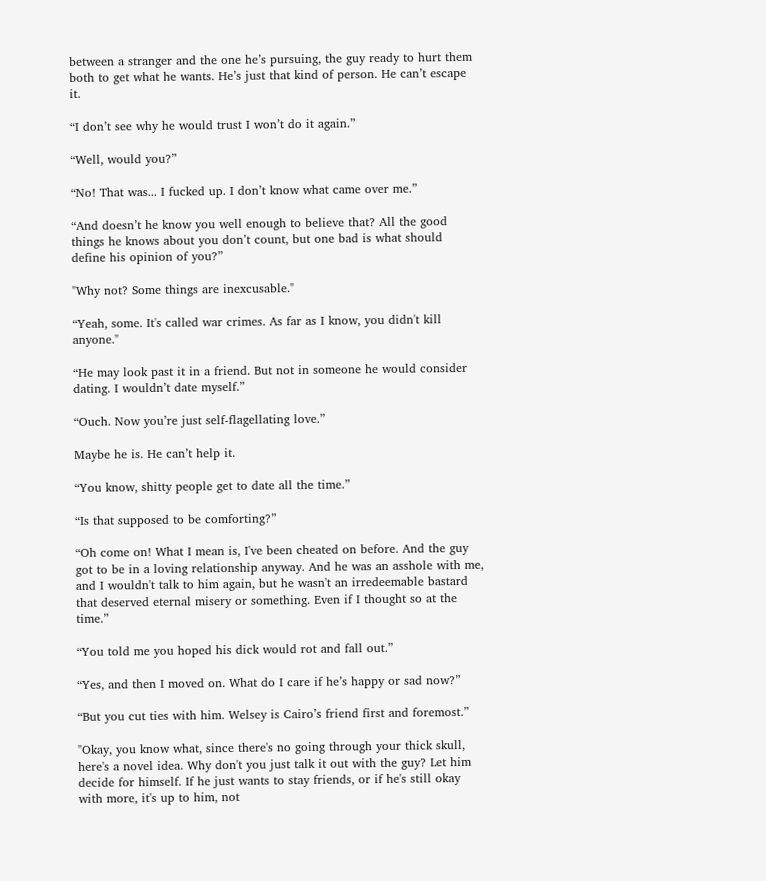between a stranger and the one he’s pursuing, the guy ready to hurt them both to get what he wants. He’s just that kind of person. He can’t escape it.

“I don’t see why he would trust I won’t do it again.”

“Well, would you?”

“No! That was... I fucked up. I don’t know what came over me.”

“And doesn’t he know you well enough to believe that? All the good things he knows about you don’t count, but one bad is what should define his opinion of you?”

"Why not? Some things are inexcusable."

“Yeah, some. It's called war crimes. As far as I know, you didn't kill anyone."

“He may look past it in a friend. But not in someone he would consider dating. I wouldn’t date myself.”

“Ouch. Now you’re just self-flagellating love.”

Maybe he is. He can’t help it.

“You know, shitty people get to date all the time.”

“Is that supposed to be comforting?”

“Oh come on! What I mean is, I've been cheated on before. And the guy got to be in a loving relationship anyway. And he was an asshole with me, and I wouldn't talk to him again, but he wasn't an irredeemable bastard that deserved eternal misery or something. Even if I thought so at the time.”

“You told me you hoped his dick would rot and fall out.”

“Yes, and then I moved on. What do I care if he’s happy or sad now?”

“But you cut ties with him. Welsey is Cairo’s friend first and foremost.”

"Okay, you know what, since there's no going through your thick skull, here's a novel idea. Why don't you just talk it out with the guy? Let him decide for himself. If he just wants to stay friends, or if he's still okay with more, it's up to him, not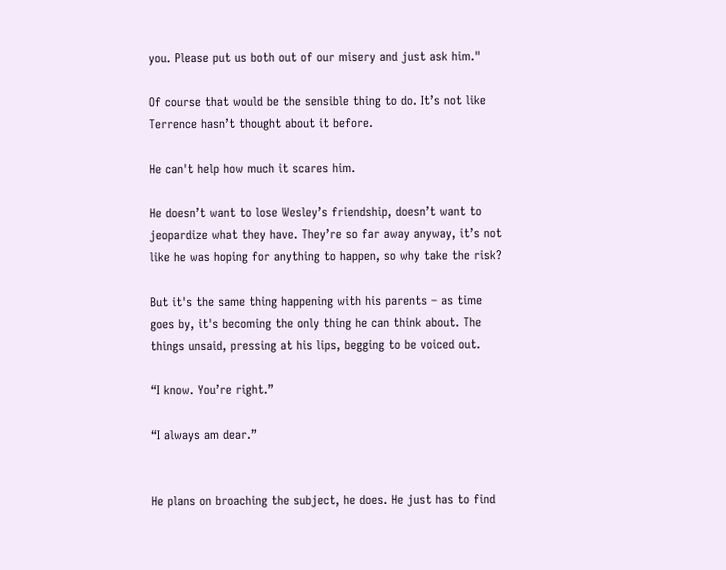you. Please put us both out of our misery and just ask him."

Of course that would be the sensible thing to do. It’s not like Terrence hasn’t thought about it before.

He can't help how much it scares him.

He doesn’t want to lose Wesley’s friendship, doesn’t want to jeopardize what they have. They’re so far away anyway, it’s not like he was hoping for anything to happen, so why take the risk?

But it's the same thing happening with his parents – as time goes by, it's becoming the only thing he can think about. The things unsaid, pressing at his lips, begging to be voiced out.

“I know. You’re right.”

“I always am dear.”


He plans on broaching the subject, he does. He just has to find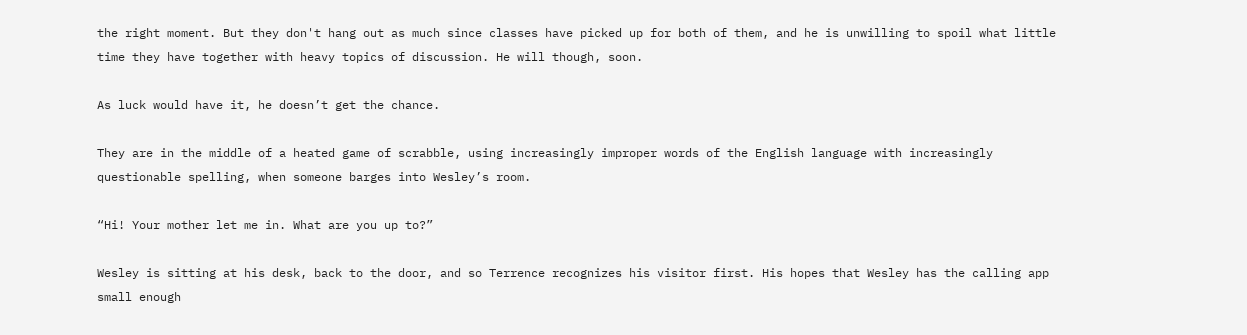the right moment. But they don't hang out as much since classes have picked up for both of them, and he is unwilling to spoil what little time they have together with heavy topics of discussion. He will though, soon.

As luck would have it, he doesn’t get the chance.

They are in the middle of a heated game of scrabble, using increasingly improper words of the English language with increasingly questionable spelling, when someone barges into Wesley’s room.

“Hi! Your mother let me in. What are you up to?”

Wesley is sitting at his desk, back to the door, and so Terrence recognizes his visitor first. His hopes that Wesley has the calling app small enough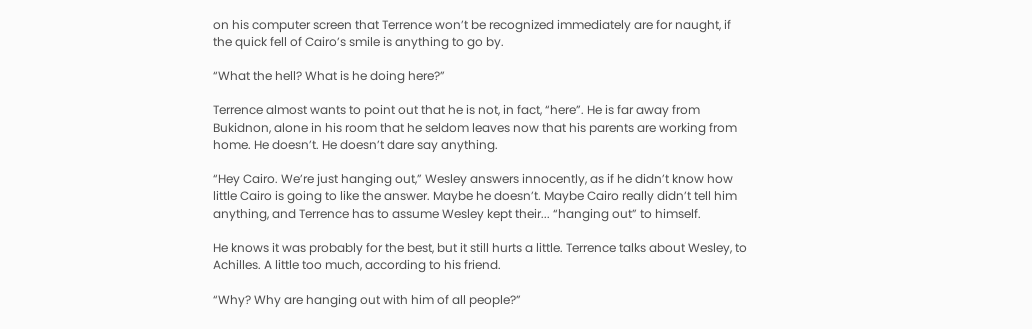on his computer screen that Terrence won’t be recognized immediately are for naught, if the quick fell of Cairo’s smile is anything to go by.

“What the hell? What is he doing here?”

Terrence almost wants to point out that he is not, in fact, “here”. He is far away from Bukidnon, alone in his room that he seldom leaves now that his parents are working from home. He doesn’t. He doesn’t dare say anything.

“Hey Cairo. We’re just hanging out,” Wesley answers innocently, as if he didn’t know how little Cairo is going to like the answer. Maybe he doesn’t. Maybe Cairo really didn’t tell him anything, and Terrence has to assume Wesley kept their... “hanging out” to himself.

He knows it was probably for the best, but it still hurts a little. Terrence talks about Wesley, to Achilles. A little too much, according to his friend.

“Why? Why are hanging out with him of all people?”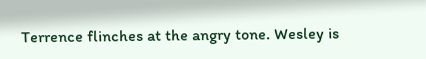Terrence flinches at the angry tone. Wesley is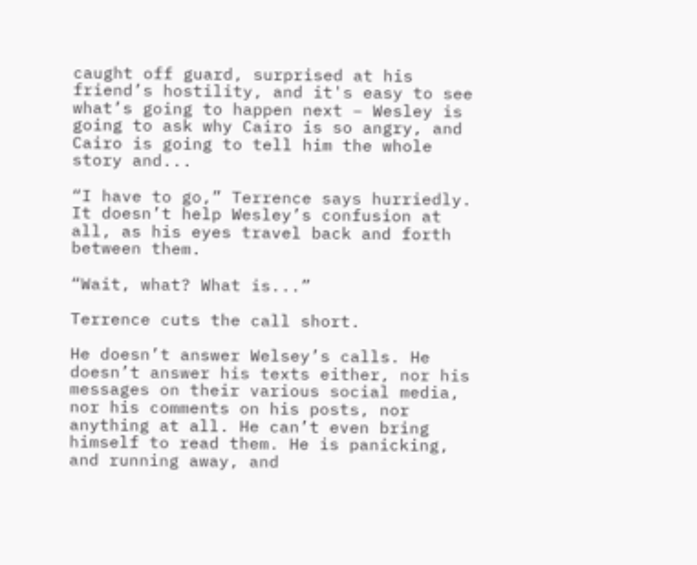caught off guard, surprised at his friend’s hostility, and it's easy to see what’s going to happen next – Wesley is going to ask why Cairo is so angry, and Cairo is going to tell him the whole story and...

“I have to go,” Terrence says hurriedly. It doesn’t help Wesley’s confusion at all, as his eyes travel back and forth between them.

“Wait, what? What is...”

Terrence cuts the call short.

He doesn’t answer Welsey’s calls. He doesn’t answer his texts either, nor his messages on their various social media, nor his comments on his posts, nor anything at all. He can’t even bring himself to read them. He is panicking, and running away, and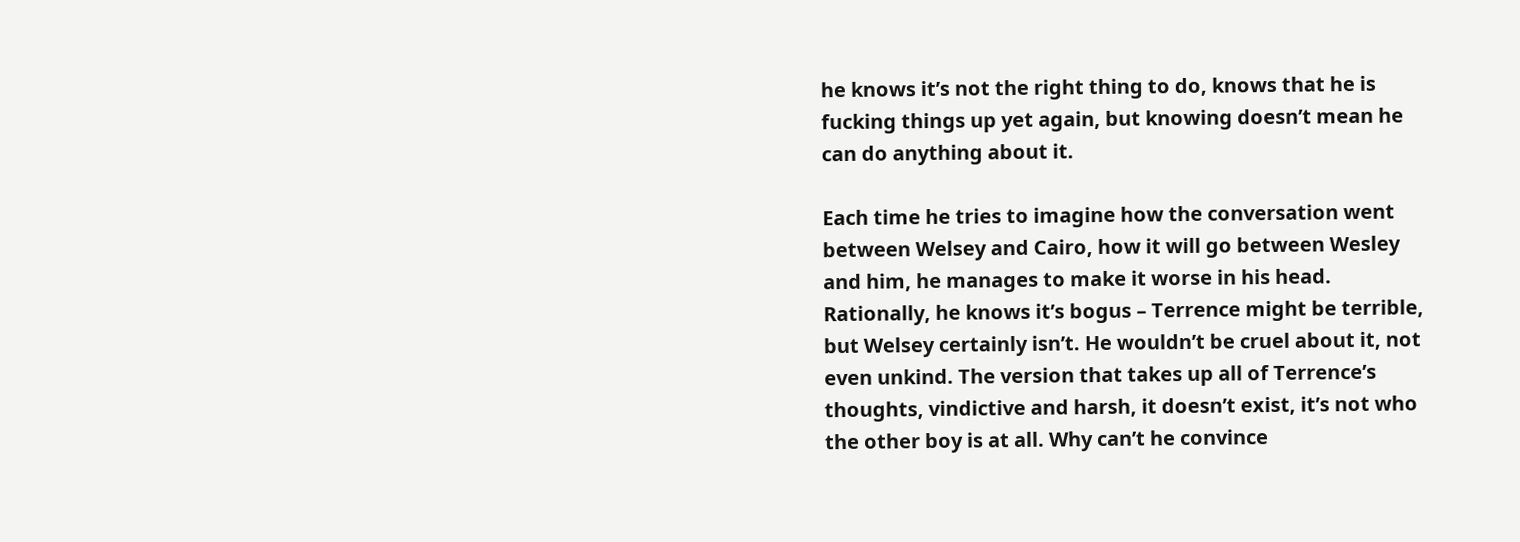he knows it’s not the right thing to do, knows that he is fucking things up yet again, but knowing doesn’t mean he can do anything about it.

Each time he tries to imagine how the conversation went between Welsey and Cairo, how it will go between Wesley and him, he manages to make it worse in his head. Rationally, he knows it’s bogus – Terrence might be terrible, but Welsey certainly isn’t. He wouldn’t be cruel about it, not even unkind. The version that takes up all of Terrence’s thoughts, vindictive and harsh, it doesn’t exist, it’s not who the other boy is at all. Why can’t he convince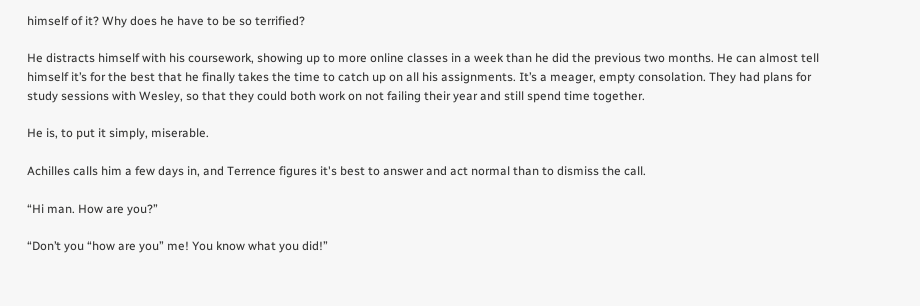himself of it? Why does he have to be so terrified?

He distracts himself with his coursework, showing up to more online classes in a week than he did the previous two months. He can almost tell himself it’s for the best that he finally takes the time to catch up on all his assignments. It’s a meager, empty consolation. They had plans for study sessions with Wesley, so that they could both work on not failing their year and still spend time together.

He is, to put it simply, miserable.

Achilles calls him a few days in, and Terrence figures it's best to answer and act normal than to dismiss the call.

“Hi man. How are you?”

“Don’t you “how are you” me! You know what you did!”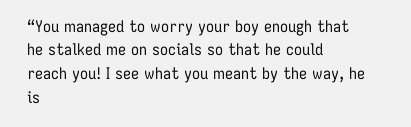“You managed to worry your boy enough that he stalked me on socials so that he could reach you! I see what you meant by the way, he is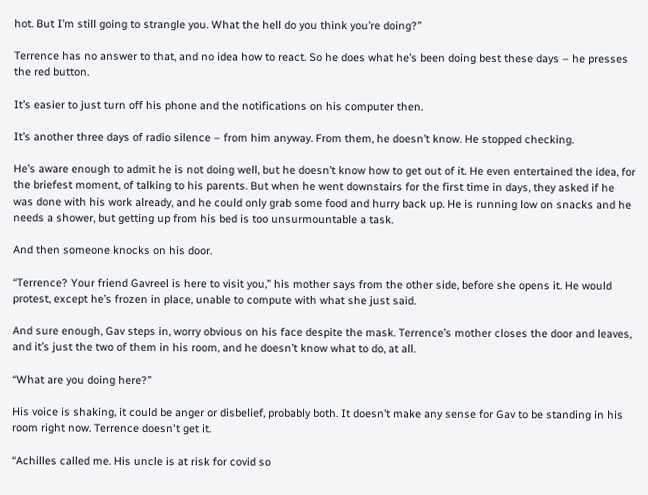hot. But I’m still going to strangle you. What the hell do you think you’re doing?”

Terrence has no answer to that, and no idea how to react. So he does what he’s been doing best these days – he presses the red button.

It’s easier to just turn off his phone and the notifications on his computer then.

It’s another three days of radio silence – from him anyway. From them, he doesn’t know. He stopped checking.

He’s aware enough to admit he is not doing well, but he doesn’t know how to get out of it. He even entertained the idea, for the briefest moment, of talking to his parents. But when he went downstairs for the first time in days, they asked if he was done with his work already, and he could only grab some food and hurry back up. He is running low on snacks and he needs a shower, but getting up from his bed is too unsurmountable a task.

And then someone knocks on his door.

“Terrence? Your friend Gavreel is here to visit you,” his mother says from the other side, before she opens it. He would protest, except he’s frozen in place, unable to compute with what she just said.

And sure enough, Gav steps in, worry obvious on his face despite the mask. Terrence’s mother closes the door and leaves, and it’s just the two of them in his room, and he doesn’t know what to do, at all.

“What are you doing here?”

His voice is shaking, it could be anger or disbelief, probably both. It doesn’t make any sense for Gav to be standing in his room right now. Terrence doesn't get it.

“Achilles called me. His uncle is at risk for covid so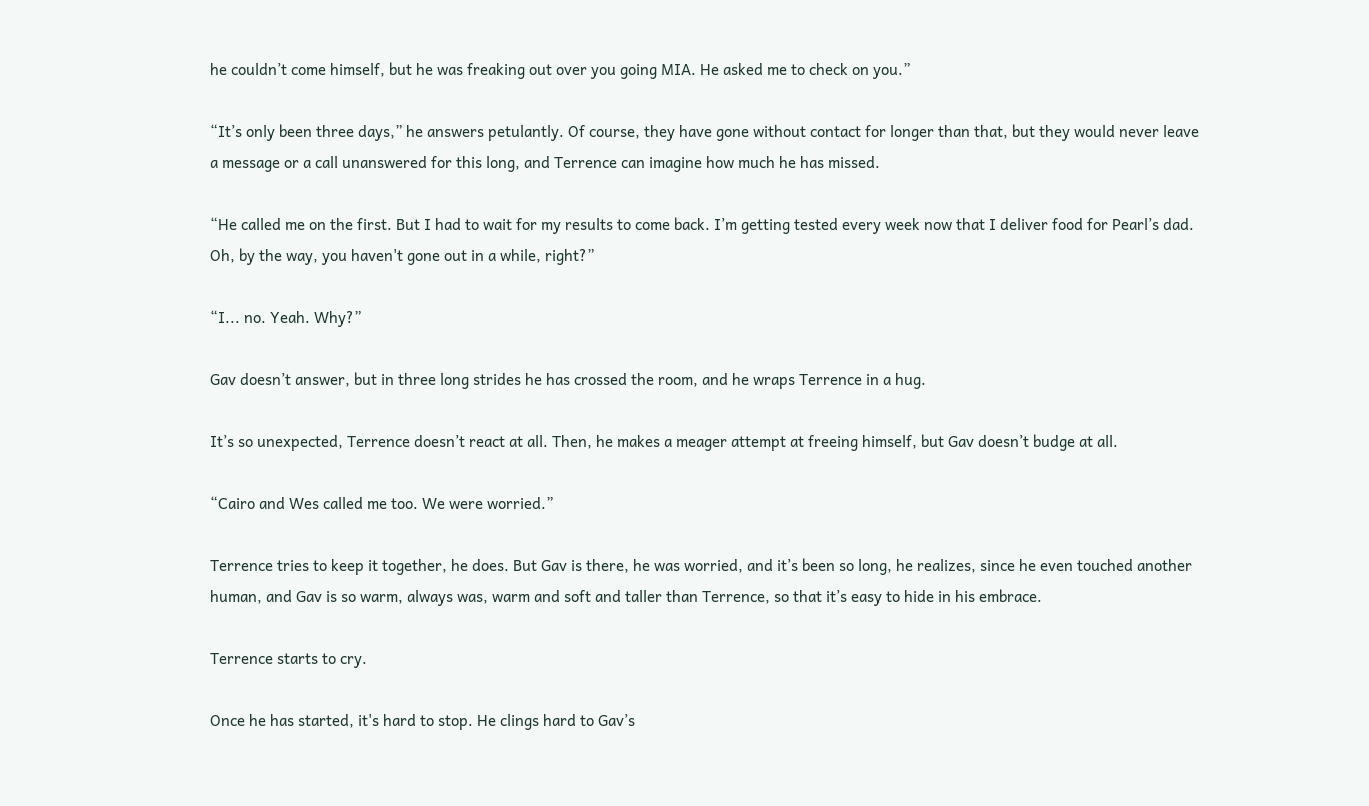he couldn’t come himself, but he was freaking out over you going MIA. He asked me to check on you.”

“It’s only been three days,” he answers petulantly. Of course, they have gone without contact for longer than that, but they would never leave a message or a call unanswered for this long, and Terrence can imagine how much he has missed.

“He called me on the first. But I had to wait for my results to come back. I’m getting tested every week now that I deliver food for Pearl’s dad. Oh, by the way, you haven't gone out in a while, right?”

“I... no. Yeah. Why?”

Gav doesn’t answer, but in three long strides he has crossed the room, and he wraps Terrence in a hug.

It’s so unexpected, Terrence doesn’t react at all. Then, he makes a meager attempt at freeing himself, but Gav doesn’t budge at all.

“Cairo and Wes called me too. We were worried.”

Terrence tries to keep it together, he does. But Gav is there, he was worried, and it’s been so long, he realizes, since he even touched another human, and Gav is so warm, always was, warm and soft and taller than Terrence, so that it’s easy to hide in his embrace.

Terrence starts to cry.

Once he has started, it's hard to stop. He clings hard to Gav’s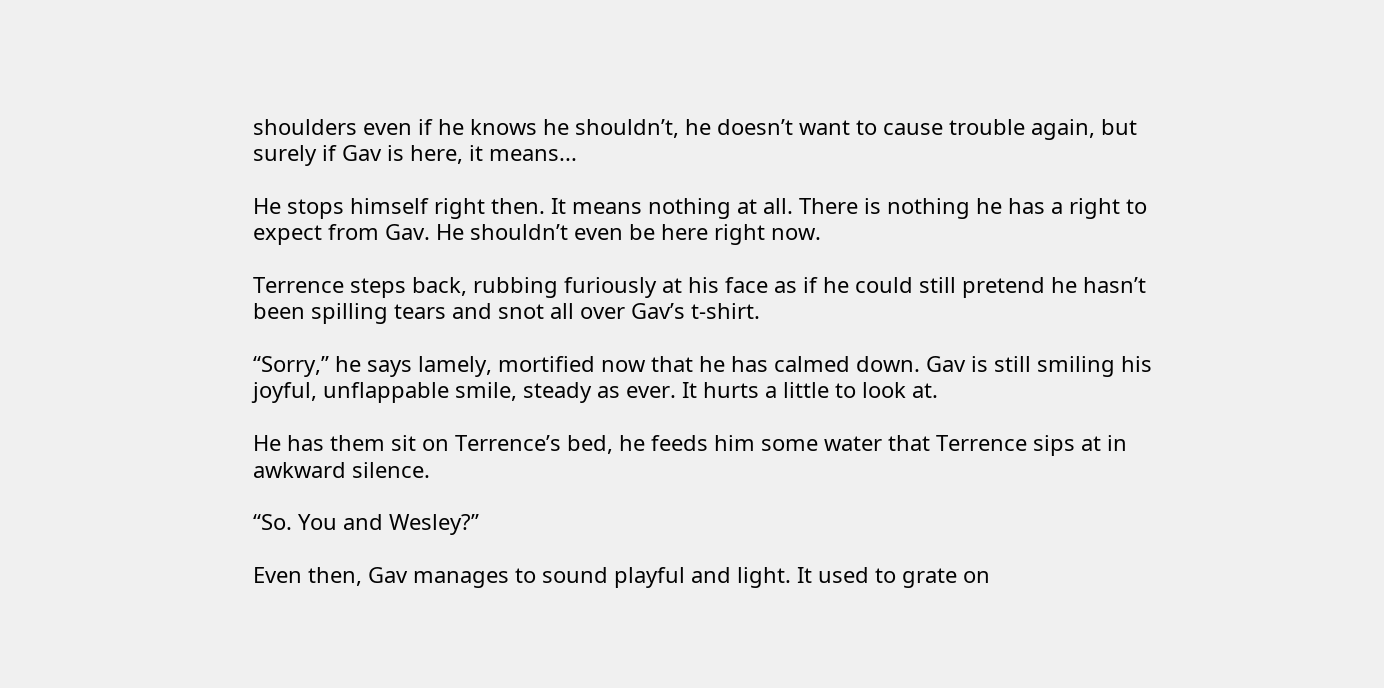shoulders even if he knows he shouldn’t, he doesn’t want to cause trouble again, but surely if Gav is here, it means...

He stops himself right then. It means nothing at all. There is nothing he has a right to expect from Gav. He shouldn’t even be here right now.

Terrence steps back, rubbing furiously at his face as if he could still pretend he hasn’t been spilling tears and snot all over Gav’s t-shirt.

“Sorry,” he says lamely, mortified now that he has calmed down. Gav is still smiling his joyful, unflappable smile, steady as ever. It hurts a little to look at.

He has them sit on Terrence’s bed, he feeds him some water that Terrence sips at in awkward silence.

“So. You and Wesley?”

Even then, Gav manages to sound playful and light. It used to grate on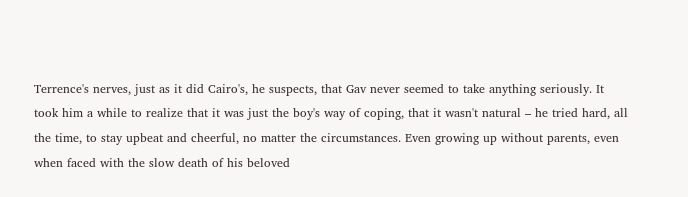Terrence's nerves, just as it did Cairo's, he suspects, that Gav never seemed to take anything seriously. It took him a while to realize that it was just the boy's way of coping, that it wasn't natural – he tried hard, all the time, to stay upbeat and cheerful, no matter the circumstances. Even growing up without parents, even when faced with the slow death of his beloved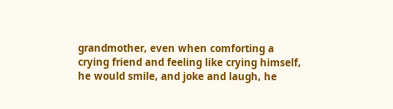grandmother, even when comforting a crying friend and feeling like crying himself, he would smile, and joke and laugh, he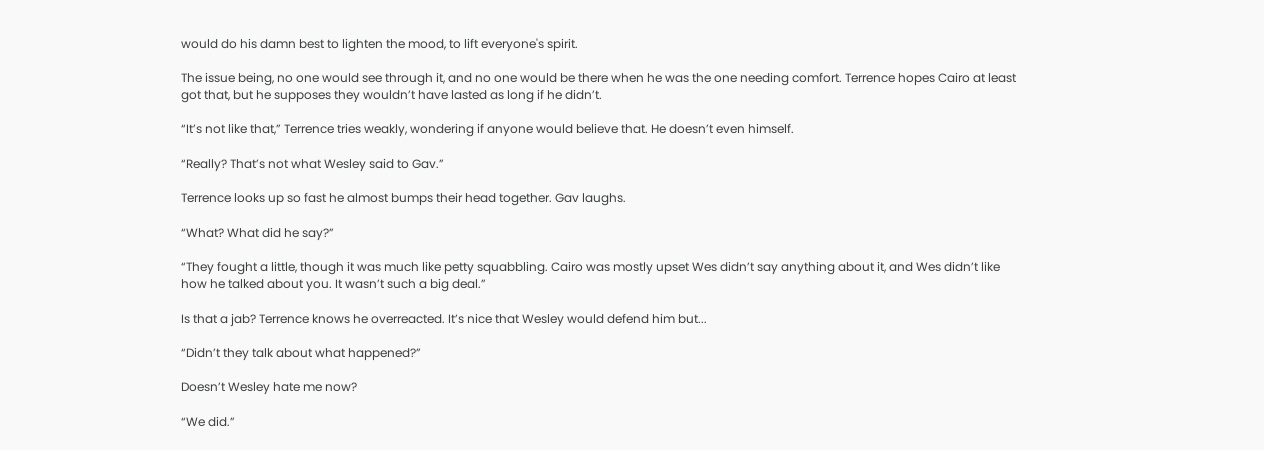would do his damn best to lighten the mood, to lift everyone's spirit.

The issue being, no one would see through it, and no one would be there when he was the one needing comfort. Terrence hopes Cairo at least got that, but he supposes they wouldn’t have lasted as long if he didn’t.

“It’s not like that,” Terrence tries weakly, wondering if anyone would believe that. He doesn’t even himself.

“Really? That’s not what Wesley said to Gav.”

Terrence looks up so fast he almost bumps their head together. Gav laughs.

“What? What did he say?”

“They fought a little, though it was much like petty squabbling. Cairo was mostly upset Wes didn’t say anything about it, and Wes didn’t like how he talked about you. It wasn’t such a big deal.”

Is that a jab? Terrence knows he overreacted. It’s nice that Wesley would defend him but...

“Didn’t they talk about what happened?”

Doesn’t Wesley hate me now?

“We did.”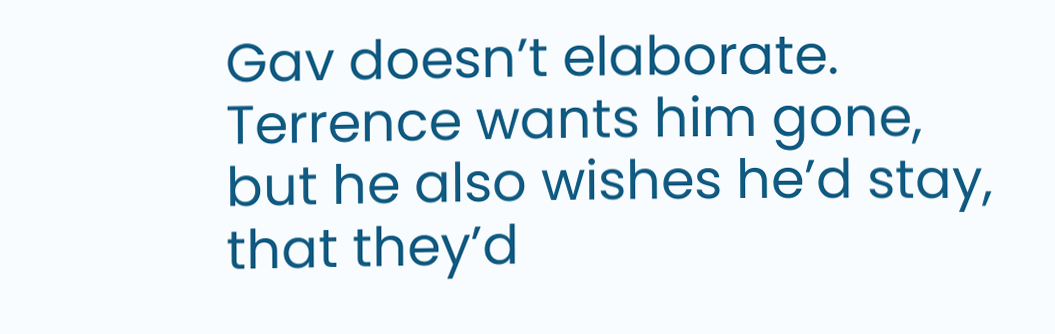Gav doesn’t elaborate. Terrence wants him gone, but he also wishes he’d stay, that they’d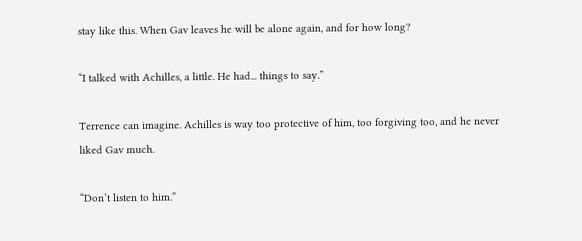stay like this. When Gav leaves he will be alone again, and for how long?

“I talked with Achilles, a little. He had... things to say.”

Terrence can imagine. Achilles is way too protective of him, too forgiving too, and he never liked Gav much.

“Don’t listen to him.”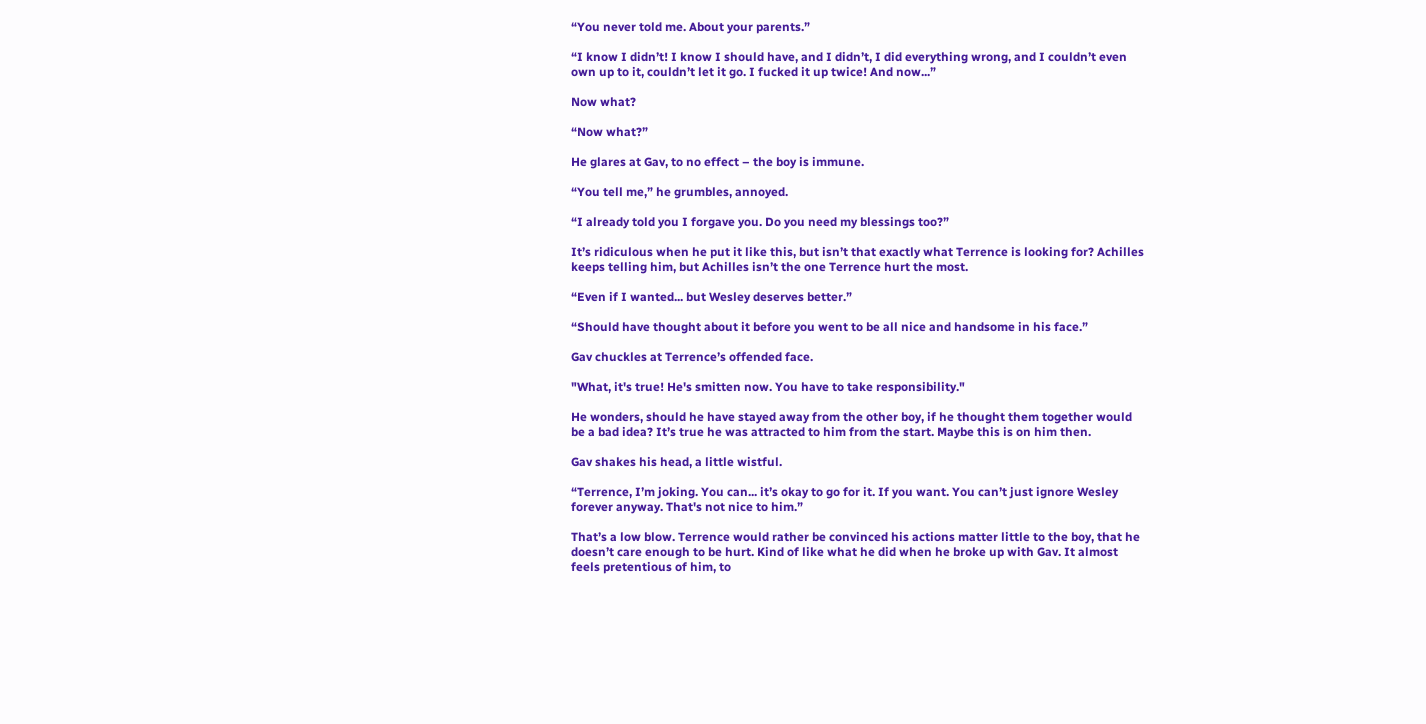“You never told me. About your parents.”

“I know I didn’t! I know I should have, and I didn’t, I did everything wrong, and I couldn’t even own up to it, couldn’t let it go. I fucked it up twice! And now...”

Now what?

“Now what?”

He glares at Gav, to no effect – the boy is immune.

“You tell me,” he grumbles, annoyed.

“I already told you I forgave you. Do you need my blessings too?”

It’s ridiculous when he put it like this, but isn’t that exactly what Terrence is looking for? Achilles keeps telling him, but Achilles isn’t the one Terrence hurt the most.

“Even if I wanted... but Wesley deserves better.”

“Should have thought about it before you went to be all nice and handsome in his face.”

Gav chuckles at Terrence’s offended face.

"What, it's true! He's smitten now. You have to take responsibility."

He wonders, should he have stayed away from the other boy, if he thought them together would be a bad idea? It’s true he was attracted to him from the start. Maybe this is on him then.

Gav shakes his head, a little wistful.

“Terrence, I’m joking. You can... it’s okay to go for it. If you want. You can’t just ignore Wesley forever anyway. That's not nice to him.”

That’s a low blow. Terrence would rather be convinced his actions matter little to the boy, that he doesn’t care enough to be hurt. Kind of like what he did when he broke up with Gav. It almost feels pretentious of him, to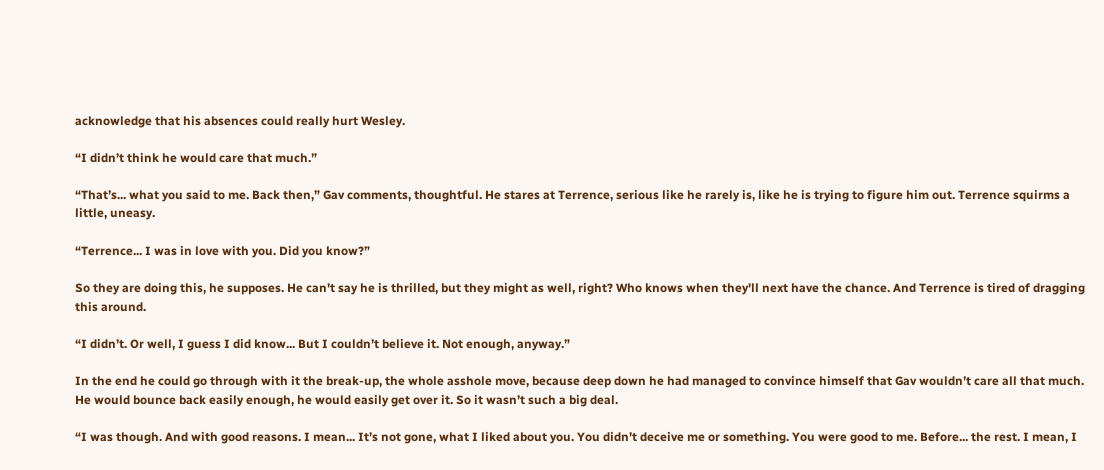acknowledge that his absences could really hurt Wesley.

“I didn’t think he would care that much.”

“That’s... what you said to me. Back then,” Gav comments, thoughtful. He stares at Terrence, serious like he rarely is, like he is trying to figure him out. Terrence squirms a little, uneasy.

“Terrence... I was in love with you. Did you know?”

So they are doing this, he supposes. He can't say he is thrilled, but they might as well, right? Who knows when they'll next have the chance. And Terrence is tired of dragging this around.

“I didn’t. Or well, I guess I did know... But I couldn’t believe it. Not enough, anyway.”

In the end he could go through with it the break-up, the whole asshole move, because deep down he had managed to convince himself that Gav wouldn’t care all that much. He would bounce back easily enough, he would easily get over it. So it wasn’t such a big deal.

“I was though. And with good reasons. I mean... It’s not gone, what I liked about you. You didn’t deceive me or something. You were good to me. Before... the rest. I mean, I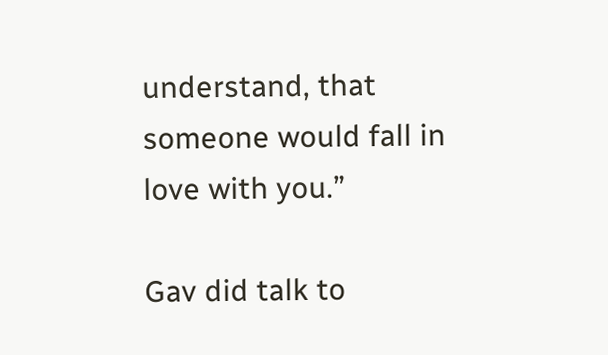understand, that someone would fall in love with you.”

Gav did talk to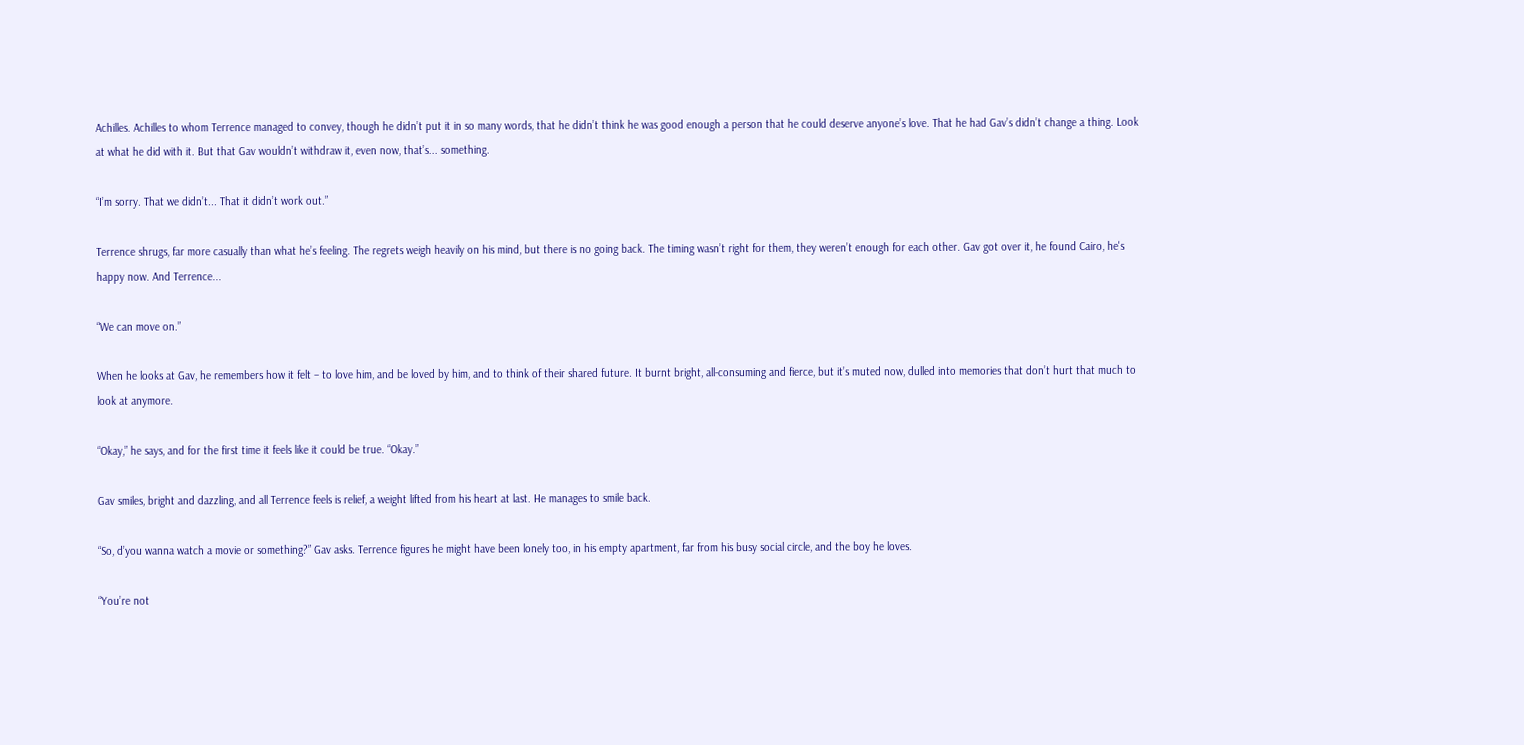Achilles. Achilles to whom Terrence managed to convey, though he didn’t put it in so many words, that he didn’t think he was good enough a person that he could deserve anyone’s love. That he had Gav’s didn’t change a thing. Look at what he did with it. But that Gav wouldn’t withdraw it, even now, that’s... something.

“I’m sorry. That we didn’t... That it didn’t work out.”

Terrence shrugs, far more casually than what he’s feeling. The regrets weigh heavily on his mind, but there is no going back. The timing wasn’t right for them, they weren’t enough for each other. Gav got over it, he found Cairo, he's happy now. And Terrence...

“We can move on.”

When he looks at Gav, he remembers how it felt – to love him, and be loved by him, and to think of their shared future. It burnt bright, all-consuming and fierce, but it’s muted now, dulled into memories that don’t hurt that much to look at anymore.

“Okay,” he says, and for the first time it feels like it could be true. “Okay.”

Gav smiles, bright and dazzling, and all Terrence feels is relief, a weight lifted from his heart at last. He manages to smile back.

“So, d’you wanna watch a movie or something?” Gav asks. Terrence figures he might have been lonely too, in his empty apartment, far from his busy social circle, and the boy he loves.

“You’re not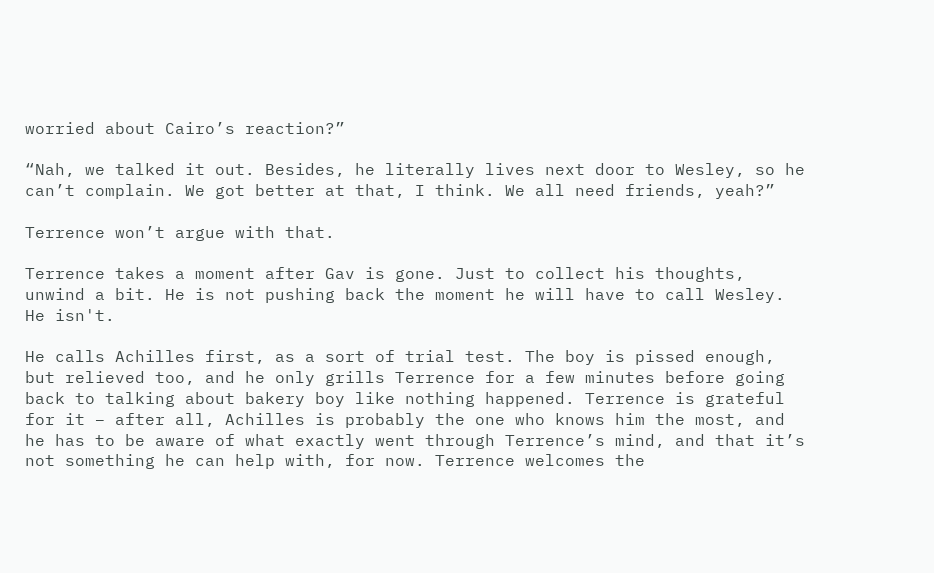worried about Cairo’s reaction?”

“Nah, we talked it out. Besides, he literally lives next door to Wesley, so he can’t complain. We got better at that, I think. We all need friends, yeah?”

Terrence won’t argue with that.

Terrence takes a moment after Gav is gone. Just to collect his thoughts, unwind a bit. He is not pushing back the moment he will have to call Wesley. He isn't.

He calls Achilles first, as a sort of trial test. The boy is pissed enough, but relieved too, and he only grills Terrence for a few minutes before going back to talking about bakery boy like nothing happened. Terrence is grateful for it – after all, Achilles is probably the one who knows him the most, and he has to be aware of what exactly went through Terrence’s mind, and that it’s not something he can help with, for now. Terrence welcomes the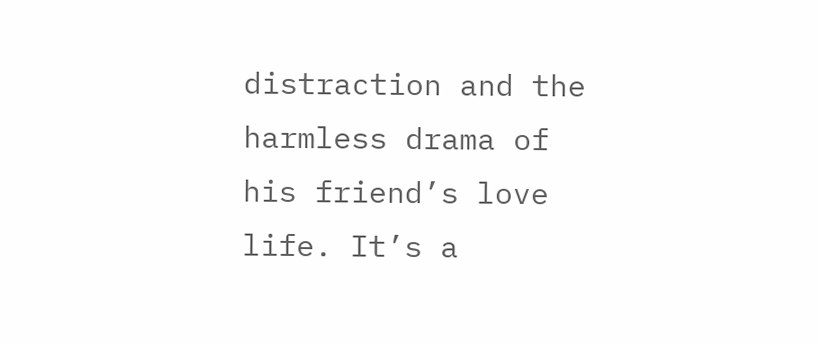distraction and the harmless drama of his friend’s love life. It’s a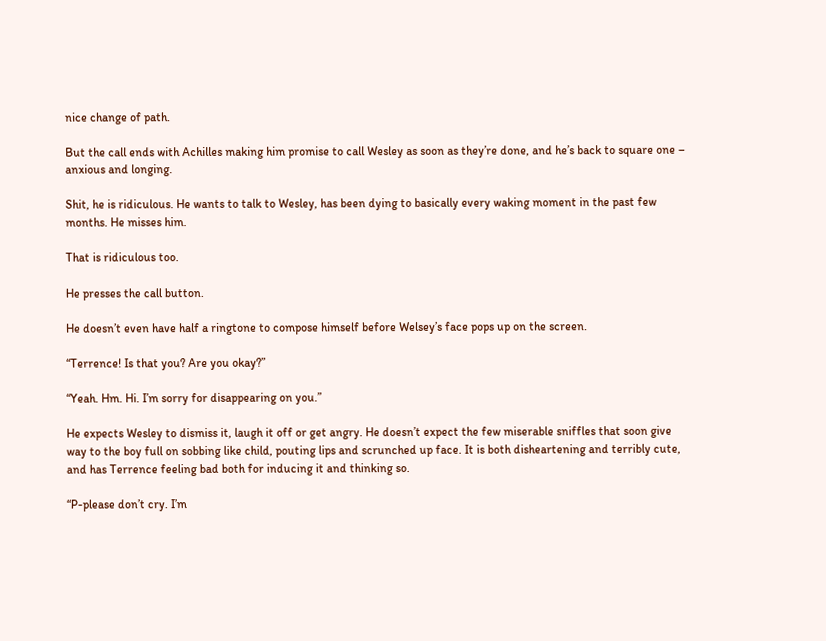nice change of path.

But the call ends with Achilles making him promise to call Wesley as soon as they’re done, and he’s back to square one – anxious and longing.

Shit, he is ridiculous. He wants to talk to Wesley, has been dying to basically every waking moment in the past few months. He misses him.

That is ridiculous too.

He presses the call button.

He doesn’t even have half a ringtone to compose himself before Welsey’s face pops up on the screen.

“Terrence! Is that you? Are you okay?”

“Yeah. Hm. Hi. I’m sorry for disappearing on you.”

He expects Wesley to dismiss it, laugh it off or get angry. He doesn’t expect the few miserable sniffles that soon give way to the boy full on sobbing like child, pouting lips and scrunched up face. It is both disheartening and terribly cute, and has Terrence feeling bad both for inducing it and thinking so.

“P-please don’t cry. I’m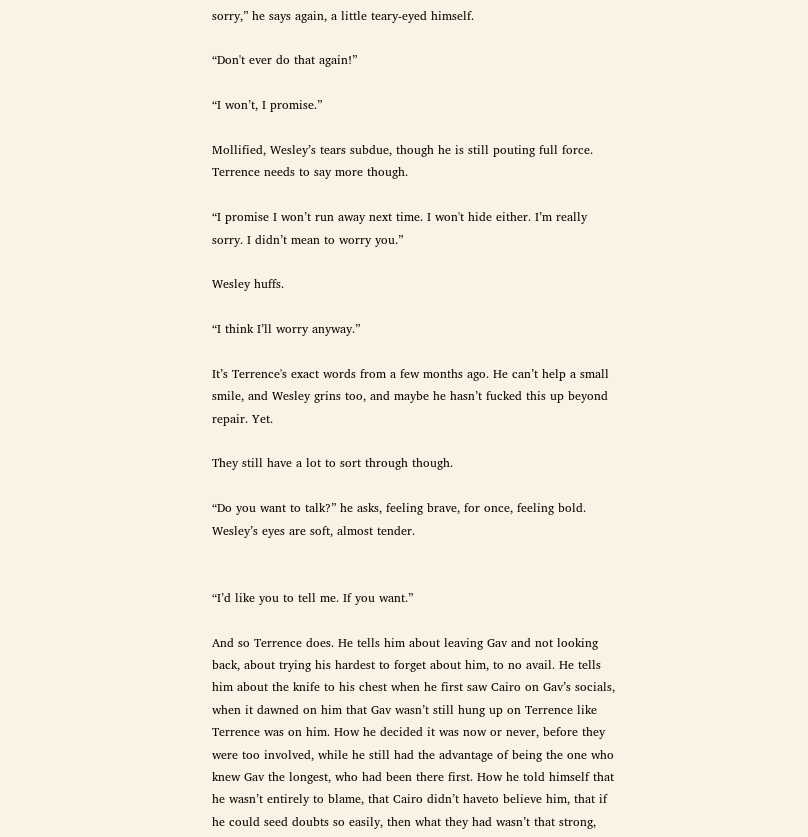sorry,” he says again, a little teary-eyed himself.

“Don't ever do that again!”

“I won’t, I promise.”

Mollified, Wesley’s tears subdue, though he is still pouting full force. Terrence needs to say more though.

“I promise I won’t run away next time. I won't hide either. I’m really sorry. I didn’t mean to worry you.”

Wesley huffs.

“I think I’ll worry anyway.”

It’s Terrence's exact words from a few months ago. He can’t help a small smile, and Wesley grins too, and maybe he hasn’t fucked this up beyond repair. Yet.

They still have a lot to sort through though.

“Do you want to talk?” he asks, feeling brave, for once, feeling bold. Wesley’s eyes are soft, almost tender.


“I’d like you to tell me. If you want.”

And so Terrence does. He tells him about leaving Gav and not looking back, about trying his hardest to forget about him, to no avail. He tells him about the knife to his chest when he first saw Cairo on Gav’s socials, when it dawned on him that Gav wasn’t still hung up on Terrence like Terrence was on him. How he decided it was now or never, before they were too involved, while he still had the advantage of being the one who knew Gav the longest, who had been there first. How he told himself that he wasn’t entirely to blame, that Cairo didn’t haveto believe him, that if he could seed doubts so easily, then what they had wasn’t that strong,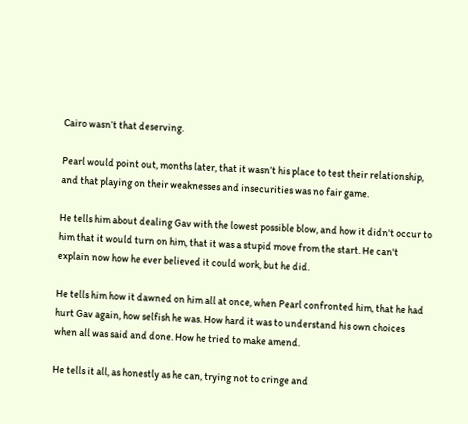Cairo wasn’t that deserving.

Pearl would point out, months later, that it wasn’t his place to test their relationship, and that playing on their weaknesses and insecurities was no fair game.

He tells him about dealing Gav with the lowest possible blow, and how it didn't occur to him that it would turn on him, that it was a stupid move from the start. He can't explain now how he ever believed it could work, but he did.

He tells him how it dawned on him all at once, when Pearl confronted him, that he had hurt Gav again, how selfish he was. How hard it was to understand his own choices when all was said and done. How he tried to make amend.

He tells it all, as honestly as he can, trying not to cringe and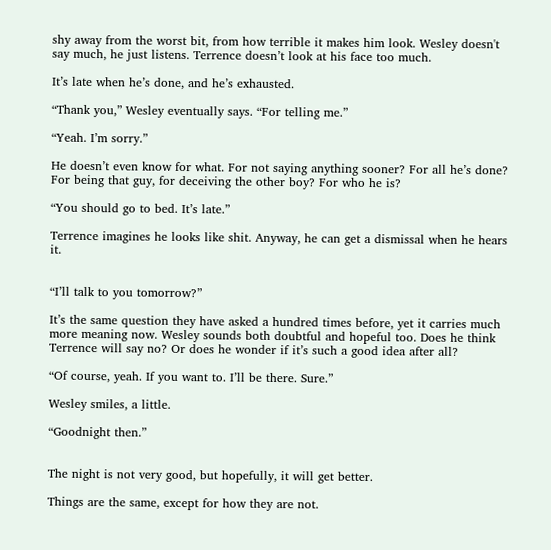shy away from the worst bit, from how terrible it makes him look. Wesley doesn't say much, he just listens. Terrence doesn’t look at his face too much.

It’s late when he’s done, and he’s exhausted.

“Thank you,” Wesley eventually says. “For telling me.”

“Yeah. I’m sorry.”

He doesn’t even know for what. For not saying anything sooner? For all he’s done? For being that guy, for deceiving the other boy? For who he is?

“You should go to bed. It’s late.”

Terrence imagines he looks like shit. Anyway, he can get a dismissal when he hears it.


“I’ll talk to you tomorrow?”

It’s the same question they have asked a hundred times before, yet it carries much more meaning now. Wesley sounds both doubtful and hopeful too. Does he think Terrence will say no? Or does he wonder if it’s such a good idea after all?

“Of course, yeah. If you want to. I’ll be there. Sure.”

Wesley smiles, a little.

“Goodnight then.”


The night is not very good, but hopefully, it will get better.

Things are the same, except for how they are not.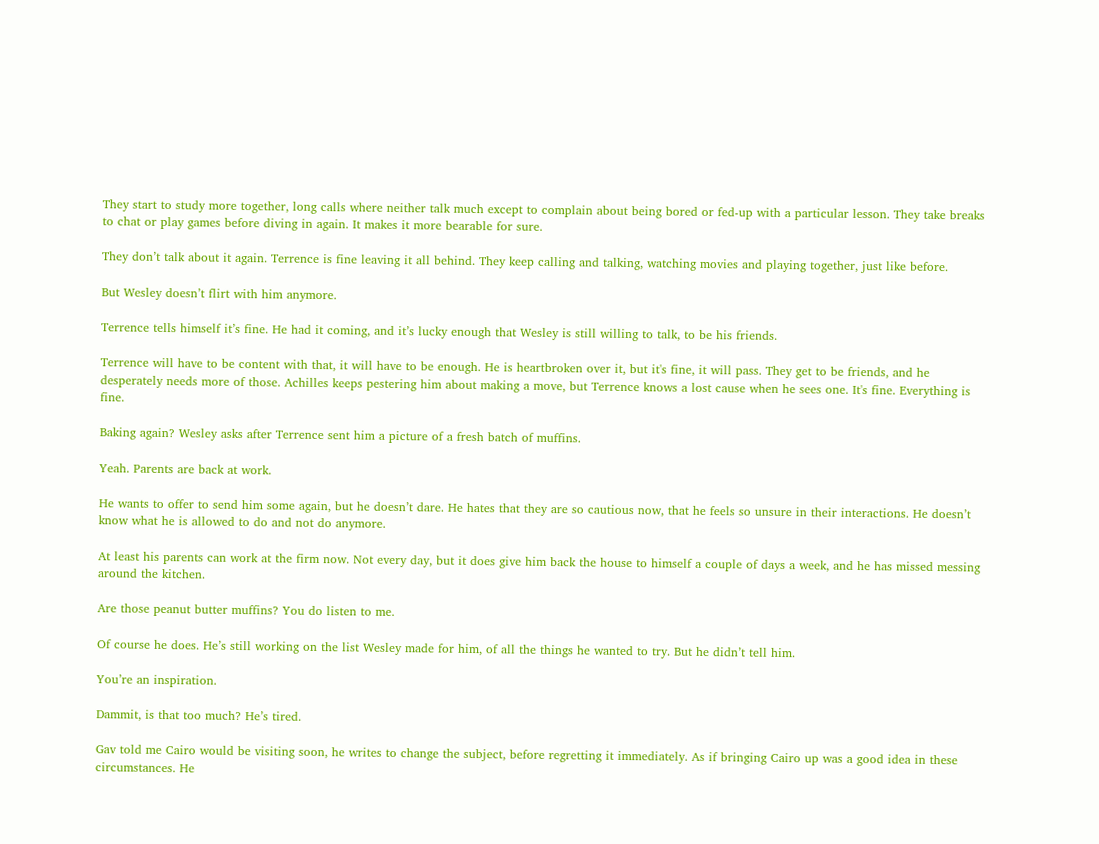They start to study more together, long calls where neither talk much except to complain about being bored or fed-up with a particular lesson. They take breaks to chat or play games before diving in again. It makes it more bearable for sure.

They don’t talk about it again. Terrence is fine leaving it all behind. They keep calling and talking, watching movies and playing together, just like before.

But Wesley doesn’t flirt with him anymore.

Terrence tells himself it’s fine. He had it coming, and it’s lucky enough that Wesley is still willing to talk, to be his friends.

Terrence will have to be content with that, it will have to be enough. He is heartbroken over it, but it's fine, it will pass. They get to be friends, and he desperately needs more of those. Achilles keeps pestering him about making a move, but Terrence knows a lost cause when he sees one. It's fine. Everything is fine.

Baking again? Wesley asks after Terrence sent him a picture of a fresh batch of muffins.

Yeah. Parents are back at work.

He wants to offer to send him some again, but he doesn’t dare. He hates that they are so cautious now, that he feels so unsure in their interactions. He doesn’t know what he is allowed to do and not do anymore.

At least his parents can work at the firm now. Not every day, but it does give him back the house to himself a couple of days a week, and he has missed messing around the kitchen.

Are those peanut butter muffins? You do listen to me.

Of course he does. He’s still working on the list Wesley made for him, of all the things he wanted to try. But he didn’t tell him.

You’re an inspiration.

Dammit, is that too much? He’s tired.

Gav told me Cairo would be visiting soon, he writes to change the subject, before regretting it immediately. As if bringing Cairo up was a good idea in these circumstances. He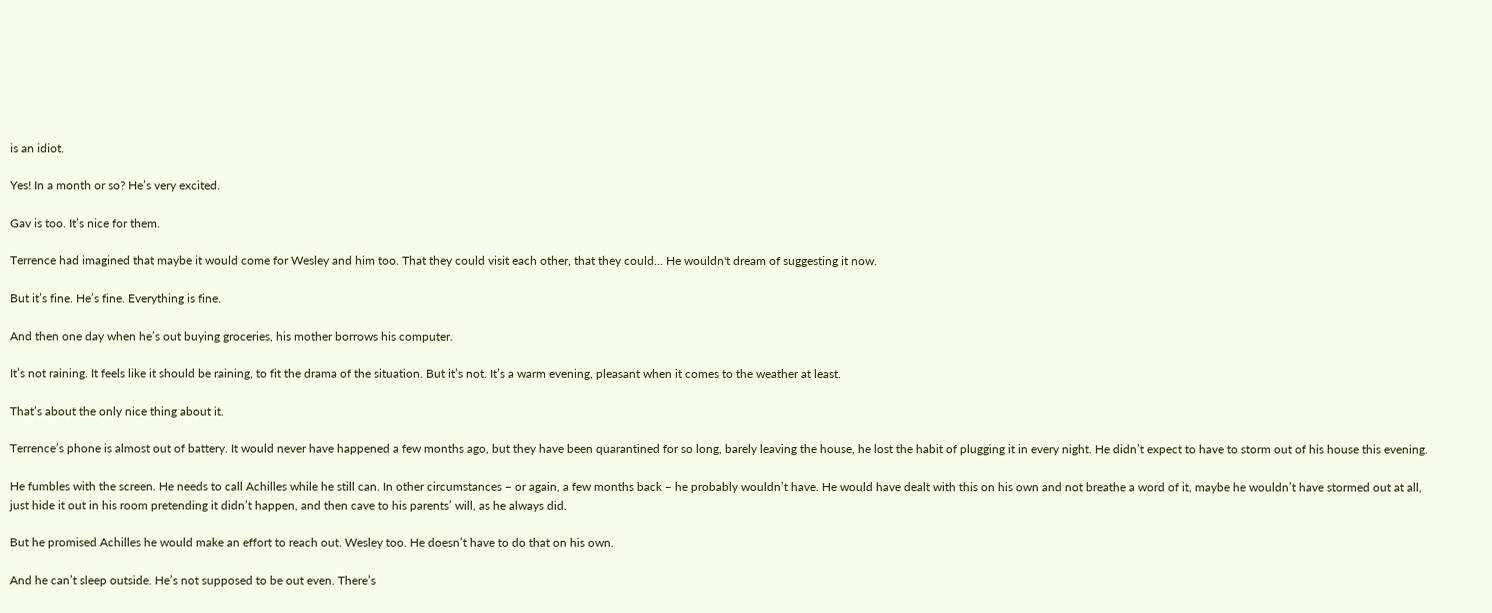is an idiot.

Yes! In a month or so? He’s very excited.

Gav is too. It’s nice for them.

Terrence had imagined that maybe it would come for Wesley and him too. That they could visit each other, that they could... He wouldn't dream of suggesting it now.

But it’s fine. He’s fine. Everything is fine.

And then one day when he’s out buying groceries, his mother borrows his computer.

It’s not raining. It feels like it should be raining, to fit the drama of the situation. But it’s not. It’s a warm evening, pleasant when it comes to the weather at least.

That’s about the only nice thing about it.

Terrence’s phone is almost out of battery. It would never have happened a few months ago, but they have been quarantined for so long, barely leaving the house, he lost the habit of plugging it in every night. He didn’t expect to have to storm out of his house this evening.

He fumbles with the screen. He needs to call Achilles while he still can. In other circumstances – or again, a few months back – he probably wouldn’t have. He would have dealt with this on his own and not breathe a word of it, maybe he wouldn’t have stormed out at all, just hide it out in his room pretending it didn’t happen, and then cave to his parents’ will, as he always did.

But he promised Achilles he would make an effort to reach out. Wesley too. He doesn’t have to do that on his own.

And he can’t sleep outside. He’s not supposed to be out even. There’s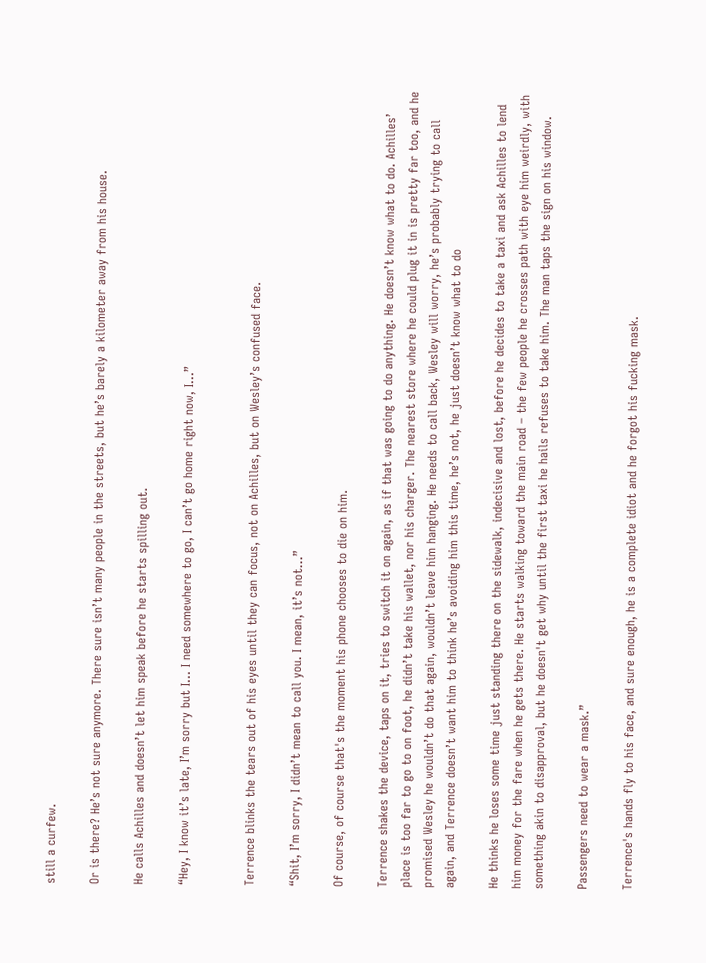still a curfew.

Or is there? He’s not sure anymore. There sure isn’t many people in the streets, but he’s barely a kilometer away from his house.

He calls Achilles and doesn’t let him speak before he starts spilling out.

“Hey, I know it’s late, I’m sorry but I... I need somewhere to go, I can’t go home right now, I...”


Terrence blinks the tears out of his eyes until they can focus, not on Achilles, but on Wesley’s confused face.

“Shit, I’m sorry, I didn’t mean to call you. I mean, it’s not...”

Of course, of course that's the moment his phone chooses to die on him.

Terrence shakes the device, taps on it, tries to switch it on again, as if that was going to do anything. He doesn’t know what to do. Achilles’ place is too far to go to on foot, he didn’t take his wallet, nor his charger. The nearest store where he could plug it in is pretty far too, and he promised Wesley he wouldn’t do that again, wouldn’t leave him hanging. He needs to call back, Wesley will worry, he’s probably trying to call again, and Terrence doesn’t want him to think he’s avoiding him this time, he’s not, he just doesn’t know what to do

He thinks he loses some time just standing there on the sidewalk, indecisive and lost, before he decides to take a taxi and ask Achilles to lend him money for the fare when he gets there. He starts walking toward the main road – the few people he crosses path with eye him weirdly, with something akin to disapproval, but he doesn't get why until the first taxi he hails refuses to take him. The man taps the sign on his window.

Passengers need to wear a mask.”

Terrence's hands fly to his face, and sure enough, he is a complete idiot and he forgot his fucking mask.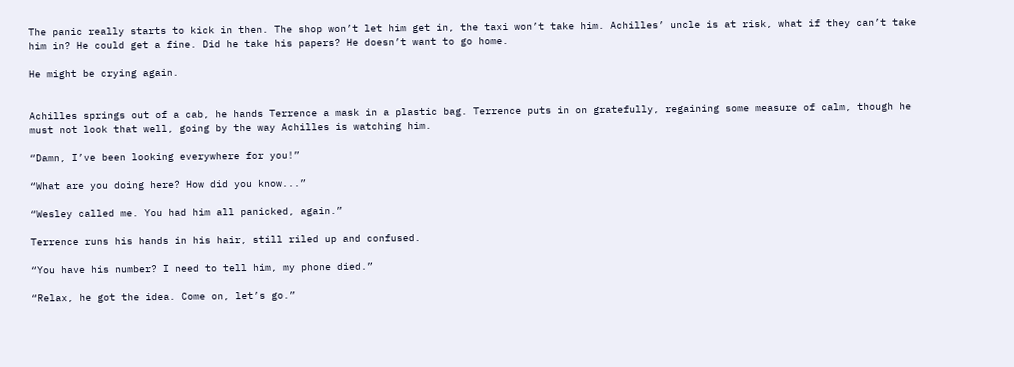The panic really starts to kick in then. The shop won’t let him get in, the taxi won’t take him. Achilles’ uncle is at risk, what if they can’t take him in? He could get a fine. Did he take his papers? He doesn’t want to go home.

He might be crying again.


Achilles springs out of a cab, he hands Terrence a mask in a plastic bag. Terrence puts in on gratefully, regaining some measure of calm, though he must not look that well, going by the way Achilles is watching him.

“Damn, I’ve been looking everywhere for you!”

“What are you doing here? How did you know...”

“Wesley called me. You had him all panicked, again.”

Terrence runs his hands in his hair, still riled up and confused.

“You have his number? I need to tell him, my phone died.”

“Relax, he got the idea. Come on, let’s go.”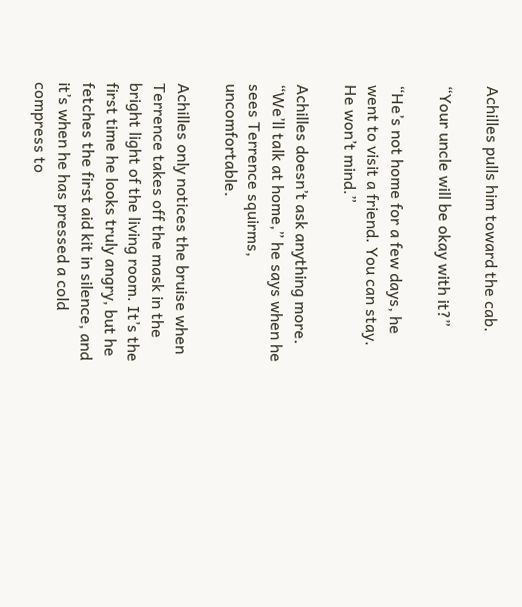Achilles pulls him toward the cab.

“Your uncle will be okay with it?”

“He’s not home for a few days, he went to visit a friend. You can stay. He won’t mind.”

Achilles doesn’t ask anything more. “We’ll talk at home,” he says when he sees Terrence squirms, uncomfortable.

Achilles only notices the bruise when Terrence takes off the mask in the bright light of the living room. It’s the first time he looks truly angry, but he fetches the first aid kit in silence, and it’s when he has pressed a cold compress to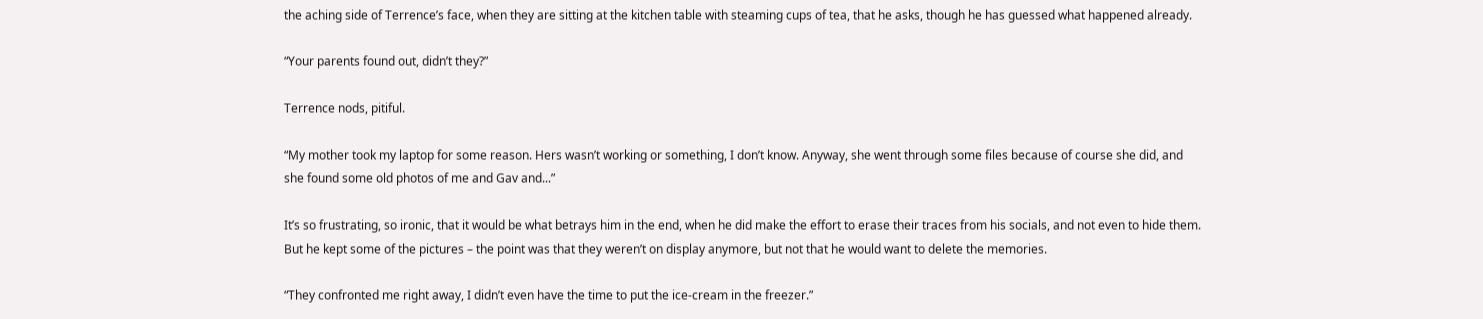the aching side of Terrence’s face, when they are sitting at the kitchen table with steaming cups of tea, that he asks, though he has guessed what happened already.

“Your parents found out, didn’t they?”

Terrence nods, pitiful.

“My mother took my laptop for some reason. Hers wasn’t working or something, I don’t know. Anyway, she went through some files because of course she did, and she found some old photos of me and Gav and...”

It’s so frustrating, so ironic, that it would be what betrays him in the end, when he did make the effort to erase their traces from his socials, and not even to hide them. But he kept some of the pictures – the point was that they weren’t on display anymore, but not that he would want to delete the memories.

“They confronted me right away, I didn’t even have the time to put the ice-cream in the freezer.”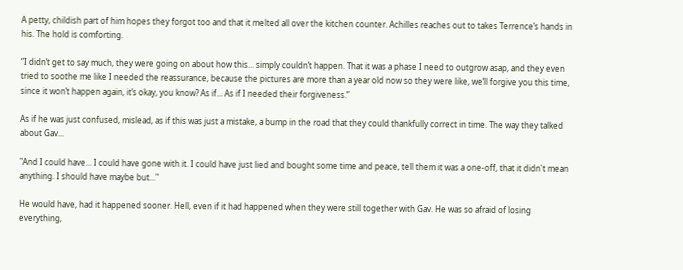A petty, childish part of him hopes they forgot too and that it melted all over the kitchen counter. Achilles reaches out to takes Terrence’s hands in his. The hold is comforting.

“I didn’t get to say much, they were going on about how this... simply couldn’t happen. That it was a phase I need to outgrow asap, and they even tried to soothe me like I needed the reassurance, because the pictures are more than a year old now so they were like, we’ll forgive you this time, since it won’t happen again, it’s okay, you know? As if... As if I needed their forgiveness.”

As if he was just confused, mislead, as if this was just a mistake, a bump in the road that they could thankfully correct in time. The way they talked about Gav...

"And I could have... I could have gone with it. I could have just lied and bought some time and peace, tell them it was a one-off, that it didn't mean anything. I should have maybe but..."

He would have, had it happened sooner. Hell, even if it had happened when they were still together with Gav. He was so afraid of losing everything,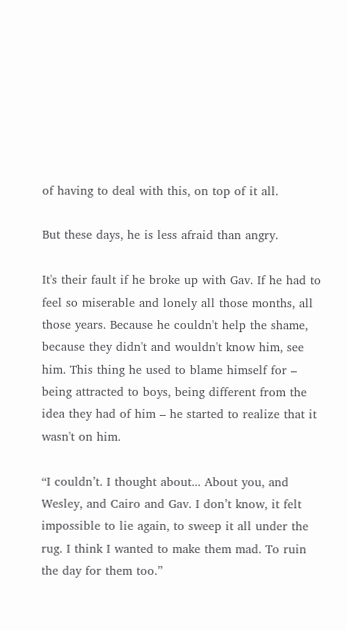of having to deal with this, on top of it all.

But these days, he is less afraid than angry.

It's their fault if he broke up with Gav. If he had to feel so miserable and lonely all those months, all those years. Because he couldn't help the shame, because they didn't and wouldn't know him, see him. This thing he used to blame himself for – being attracted to boys, being different from the idea they had of him – he started to realize that it wasn't on him.

“I couldn’t. I thought about... About you, and Wesley, and Cairo and Gav. I don’t know, it felt impossible to lie again, to sweep it all under the rug. I think I wanted to make them mad. To ruin the day for them too.”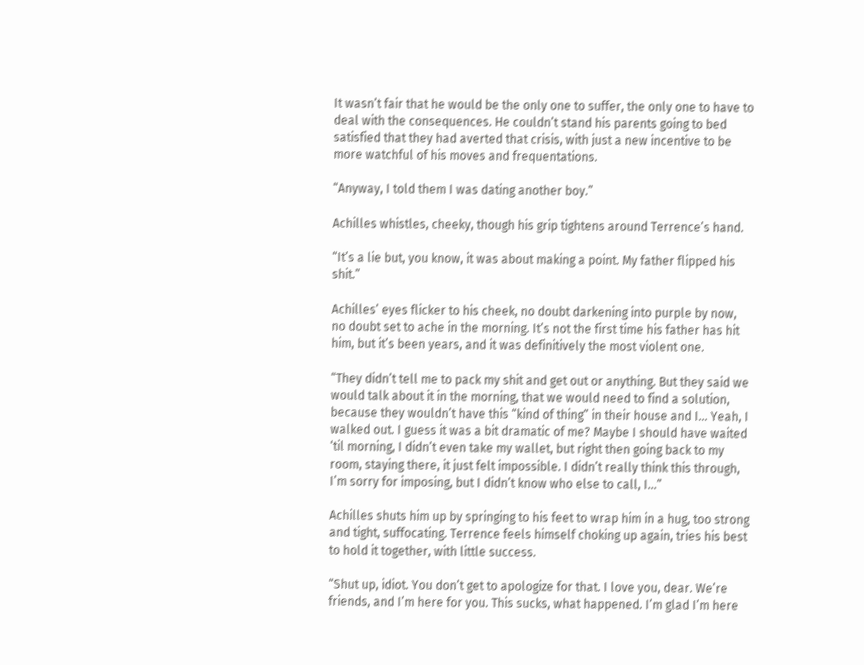It wasn’t fair that he would be the only one to suffer, the only one to have to deal with the consequences. He couldn’t stand his parents going to bed satisfied that they had averted that crisis, with just a new incentive to be more watchful of his moves and frequentations.

“Anyway, I told them I was dating another boy.”

Achilles whistles, cheeky, though his grip tightens around Terrence’s hand.

“It’s a lie but, you know, it was about making a point. My father flipped his shit.”

Achilles’ eyes flicker to his cheek, no doubt darkening into purple by now, no doubt set to ache in the morning. It’s not the first time his father has hit him, but it’s been years, and it was definitively the most violent one.

“They didn’t tell me to pack my shit and get out or anything. But they said we would talk about it in the morning, that we would need to find a solution, because they wouldn’t have this “kind of thing” in their house and I... Yeah, I walked out. I guess it was a bit dramatic of me? Maybe I should have waited ‘til morning, I didn’t even take my wallet, but right then going back to my room, staying there, it just felt impossible. I didn’t really think this through, I’m sorry for imposing, but I didn’t know who else to call, I...”

Achilles shuts him up by springing to his feet to wrap him in a hug, too strong and tight, suffocating. Terrence feels himself choking up again, tries his best to hold it together, with little success.

“Shut up, idiot. You don’t get to apologize for that. I love you, dear. We’re friends, and I’m here for you. This sucks, what happened. I’m glad I’m here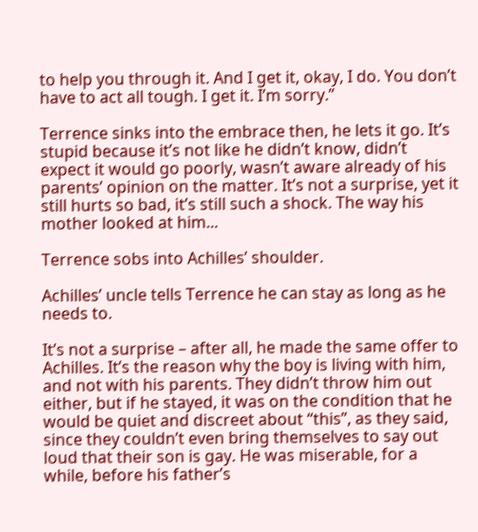to help you through it. And I get it, okay, I do. You don’t have to act all tough. I get it. I’m sorry.”

Terrence sinks into the embrace then, he lets it go. It’s stupid because it’s not like he didn’t know, didn’t expect it would go poorly, wasn’t aware already of his parents’ opinion on the matter. It’s not a surprise, yet it still hurts so bad, it’s still such a shock. The way his mother looked at him...

Terrence sobs into Achilles’ shoulder.

Achilles’ uncle tells Terrence he can stay as long as he needs to.

It’s not a surprise – after all, he made the same offer to Achilles. It’s the reason why the boy is living with him, and not with his parents. They didn’t throw him out either, but if he stayed, it was on the condition that he would be quiet and discreet about “this”, as they said, since they couldn’t even bring themselves to say out loud that their son is gay. He was miserable, for a while, before his father’s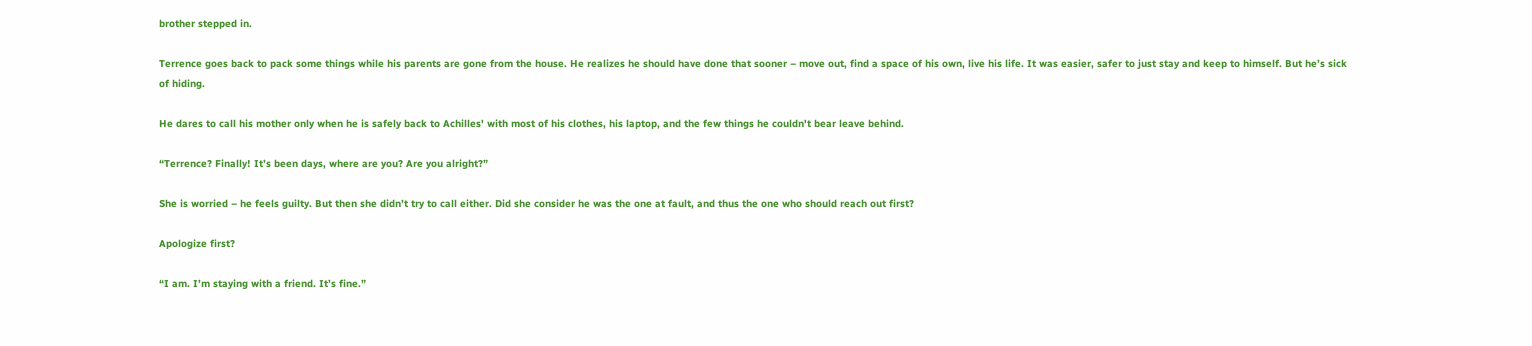brother stepped in.

Terrence goes back to pack some things while his parents are gone from the house. He realizes he should have done that sooner – move out, find a space of his own, live his life. It was easier, safer to just stay and keep to himself. But he’s sick of hiding.

He dares to call his mother only when he is safely back to Achilles' with most of his clothes, his laptop, and the few things he couldn't bear leave behind.

“Terrence? Finally! It’s been days, where are you? Are you alright?”

She is worried – he feels guilty. But then she didn’t try to call either. Did she consider he was the one at fault, and thus the one who should reach out first?

Apologize first?

“I am. I’m staying with a friend. It’s fine.”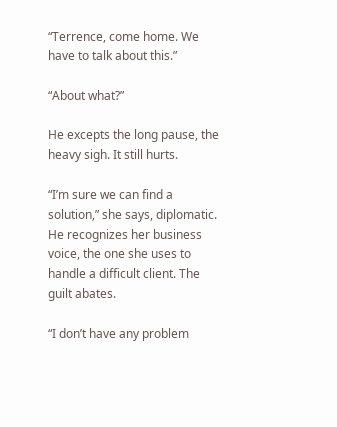“Terrence, come home. We have to talk about this.”

“About what?”

He excepts the long pause, the heavy sigh. It still hurts.

“I’m sure we can find a solution,” she says, diplomatic. He recognizes her business voice, the one she uses to handle a difficult client. The guilt abates.

“I don’t have any problem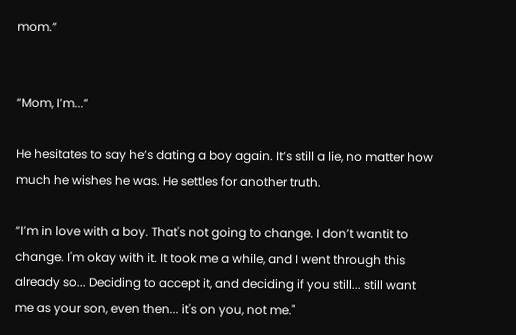mom.”


“Mom, I’m...”

He hesitates to say he’s dating a boy again. It’s still a lie, no matter how much he wishes he was. He settles for another truth.

“I’m in love with a boy. That's not going to change. I don’t wantit to change. I'm okay with it. It took me a while, and I went through this already so... Deciding to accept it, and deciding if you still... still want me as your son, even then... it's on you, not me."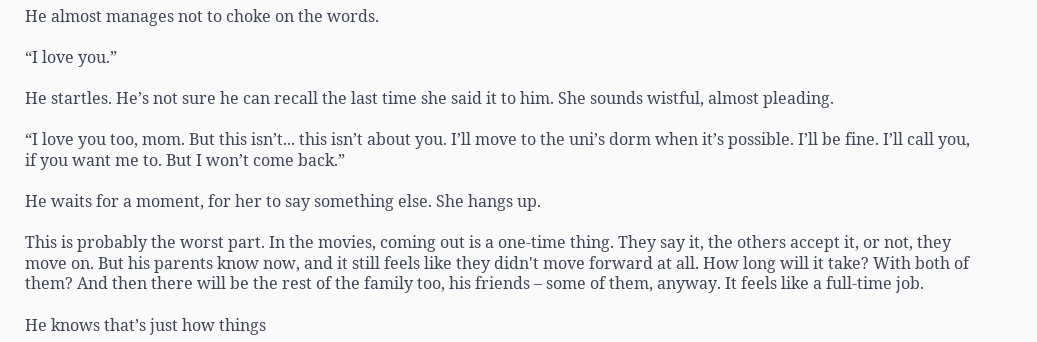He almost manages not to choke on the words.

“I love you.”

He startles. He’s not sure he can recall the last time she said it to him. She sounds wistful, almost pleading.

“I love you too, mom. But this isn’t... this isn’t about you. I’ll move to the uni’s dorm when it’s possible. I’ll be fine. I’ll call you, if you want me to. But I won’t come back.”

He waits for a moment, for her to say something else. She hangs up.

This is probably the worst part. In the movies, coming out is a one-time thing. They say it, the others accept it, or not, they move on. But his parents know now, and it still feels like they didn't move forward at all. How long will it take? With both of them? And then there will be the rest of the family too, his friends – some of them, anyway. It feels like a full-time job.

He knows that’s just how things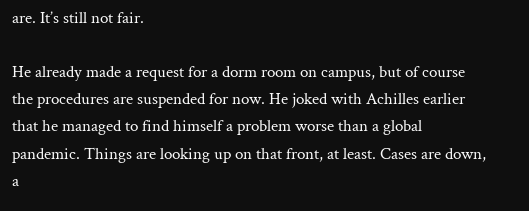are. It’s still not fair.

He already made a request for a dorm room on campus, but of course the procedures are suspended for now. He joked with Achilles earlier that he managed to find himself a problem worse than a global pandemic. Things are looking up on that front, at least. Cases are down, a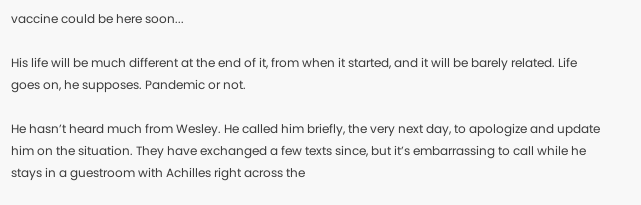vaccine could be here soon...

His life will be much different at the end of it, from when it started, and it will be barely related. Life goes on, he supposes. Pandemic or not.

He hasn’t heard much from Wesley. He called him briefly, the very next day, to apologize and update him on the situation. They have exchanged a few texts since, but it’s embarrassing to call while he stays in a guestroom with Achilles right across the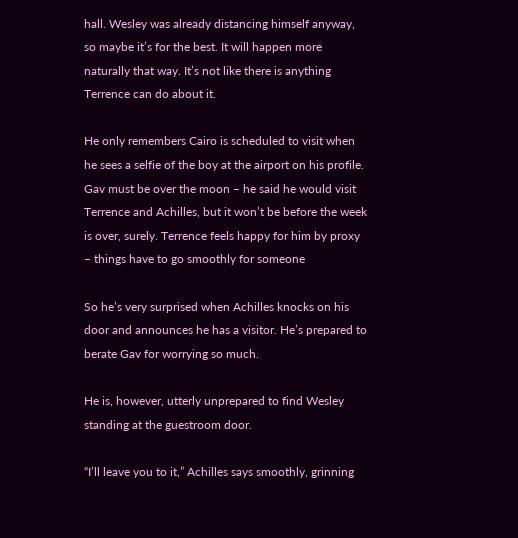hall. Wesley was already distancing himself anyway, so maybe it’s for the best. It will happen more naturally that way. It’s not like there is anything Terrence can do about it.

He only remembers Cairo is scheduled to visit when he sees a selfie of the boy at the airport on his profile. Gav must be over the moon – he said he would visit Terrence and Achilles, but it won’t be before the week is over, surely. Terrence feels happy for him by proxy – things have to go smoothly for someone

So he’s very surprised when Achilles knocks on his door and announces he has a visitor. He’s prepared to berate Gav for worrying so much.

He is, however, utterly unprepared to find Wesley standing at the guestroom door.

“I’ll leave you to it,” Achilles says smoothly, grinning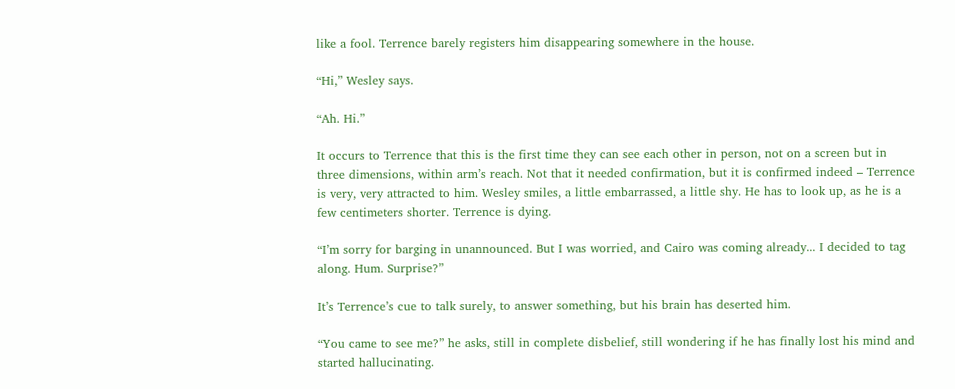like a fool. Terrence barely registers him disappearing somewhere in the house.

“Hi,” Wesley says.

“Ah. Hi.”

It occurs to Terrence that this is the first time they can see each other in person, not on a screen but in three dimensions, within arm’s reach. Not that it needed confirmation, but it is confirmed indeed – Terrence is very, very attracted to him. Wesley smiles, a little embarrassed, a little shy. He has to look up, as he is a few centimeters shorter. Terrence is dying.

“I’m sorry for barging in unannounced. But I was worried, and Cairo was coming already... I decided to tag along. Hum. Surprise?”

It’s Terrence’s cue to talk surely, to answer something, but his brain has deserted him.

“You came to see me?” he asks, still in complete disbelief, still wondering if he has finally lost his mind and started hallucinating.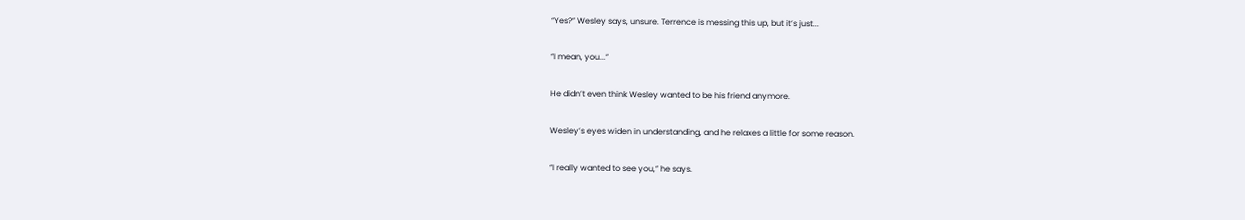“Yes?” Wesley says, unsure. Terrence is messing this up, but it’s just...

“I mean, you...”

He didn’t even think Wesley wanted to be his friend anymore.

Wesley’s eyes widen in understanding, and he relaxes a little for some reason.

“I really wanted to see you,” he says.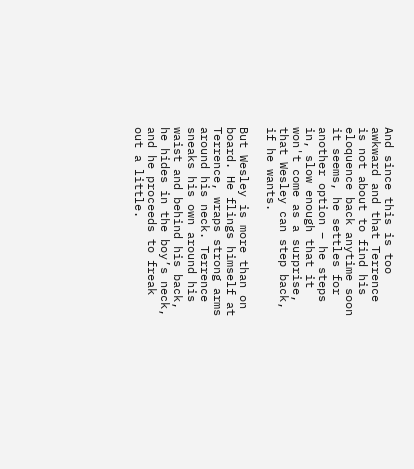And since this is too awkward and that Terrence is not about to find his eloquence back anytime soon it seems, he settles for another option – he steps in, slow enough that it won't come as a surprise, that Wesley can step back, if he wants.

But Wesley is more than on board. He flings himself at Terrence, wraps strong arms around his neck. Terrence sneaks his own around his waist and behind his back, he hides in the boy’s neck, and he proceeds to freak out a little.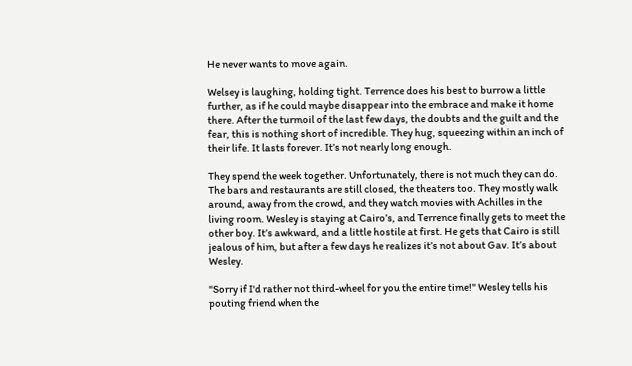He never wants to move again.

Welsey is laughing, holding tight. Terrence does his best to burrow a little further, as if he could maybe disappear into the embrace and make it home there. After the turmoil of the last few days, the doubts and the guilt and the fear, this is nothing short of incredible. They hug, squeezing within an inch of their life. It lasts forever. It’s not nearly long enough.

They spend the week together. Unfortunately, there is not much they can do. The bars and restaurants are still closed, the theaters too. They mostly walk around, away from the crowd, and they watch movies with Achilles in the living room. Wesley is staying at Cairo’s, and Terrence finally gets to meet the other boy. It’s awkward, and a little hostile at first. He gets that Cairo is still jealous of him, but after a few days he realizes it’s not about Gav. It’s about Wesley.

"Sorry if I'd rather not third-wheel for you the entire time!" Wesley tells his pouting friend when the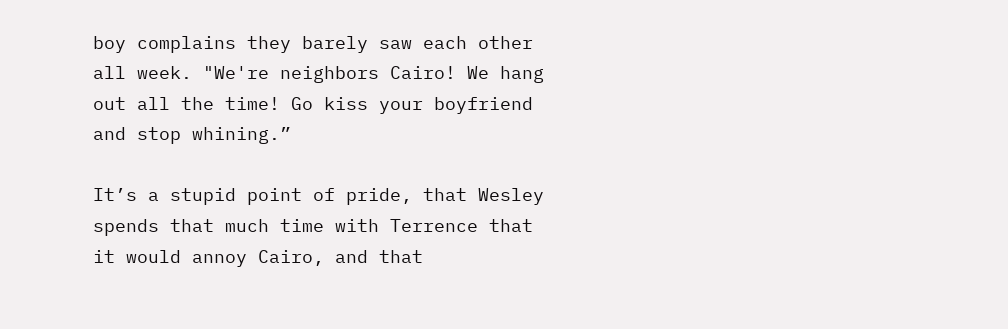boy complains they barely saw each other all week. "We're neighbors Cairo! We hang out all the time! Go kiss your boyfriend and stop whining.”

It’s a stupid point of pride, that Wesley spends that much time with Terrence that it would annoy Cairo, and that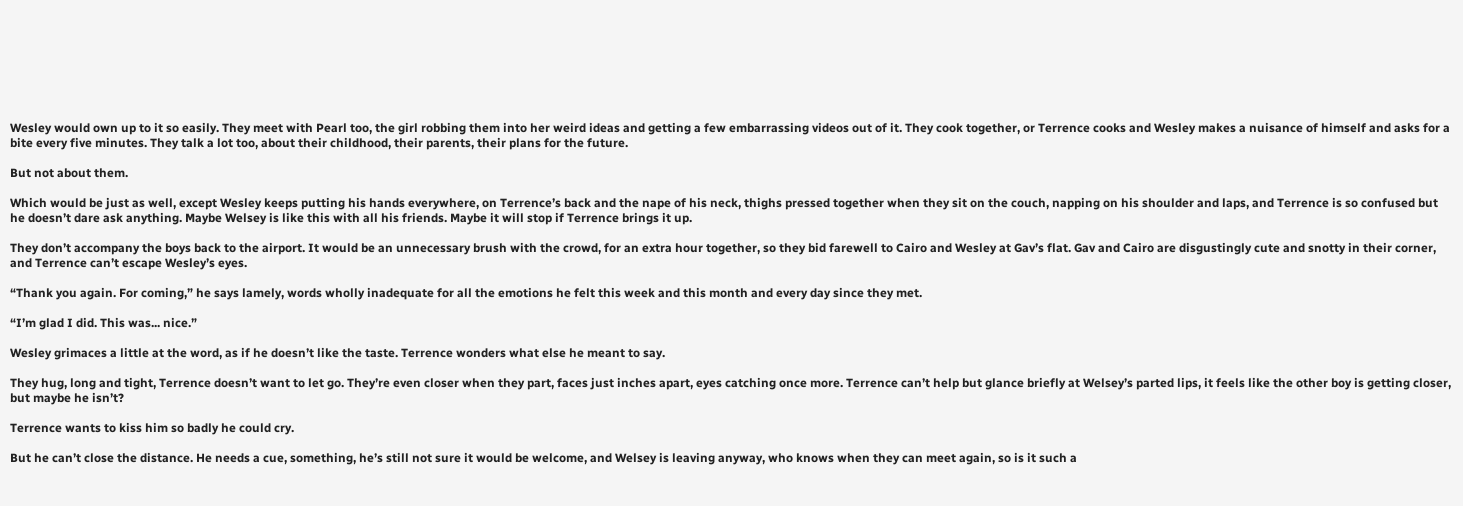Wesley would own up to it so easily. They meet with Pearl too, the girl robbing them into her weird ideas and getting a few embarrassing videos out of it. They cook together, or Terrence cooks and Wesley makes a nuisance of himself and asks for a bite every five minutes. They talk a lot too, about their childhood, their parents, their plans for the future.

But not about them.

Which would be just as well, except Wesley keeps putting his hands everywhere, on Terrence’s back and the nape of his neck, thighs pressed together when they sit on the couch, napping on his shoulder and laps, and Terrence is so confused but he doesn’t dare ask anything. Maybe Welsey is like this with all his friends. Maybe it will stop if Terrence brings it up.

They don’t accompany the boys back to the airport. It would be an unnecessary brush with the crowd, for an extra hour together, so they bid farewell to Cairo and Wesley at Gav’s flat. Gav and Cairo are disgustingly cute and snotty in their corner, and Terrence can’t escape Wesley’s eyes.

“Thank you again. For coming,” he says lamely, words wholly inadequate for all the emotions he felt this week and this month and every day since they met.

“I’m glad I did. This was... nice.”

Wesley grimaces a little at the word, as if he doesn’t like the taste. Terrence wonders what else he meant to say.

They hug, long and tight, Terrence doesn’t want to let go. They’re even closer when they part, faces just inches apart, eyes catching once more. Terrence can’t help but glance briefly at Welsey’s parted lips, it feels like the other boy is getting closer, but maybe he isn’t?

Terrence wants to kiss him so badly he could cry.

But he can’t close the distance. He needs a cue, something, he’s still not sure it would be welcome, and Welsey is leaving anyway, who knows when they can meet again, so is it such a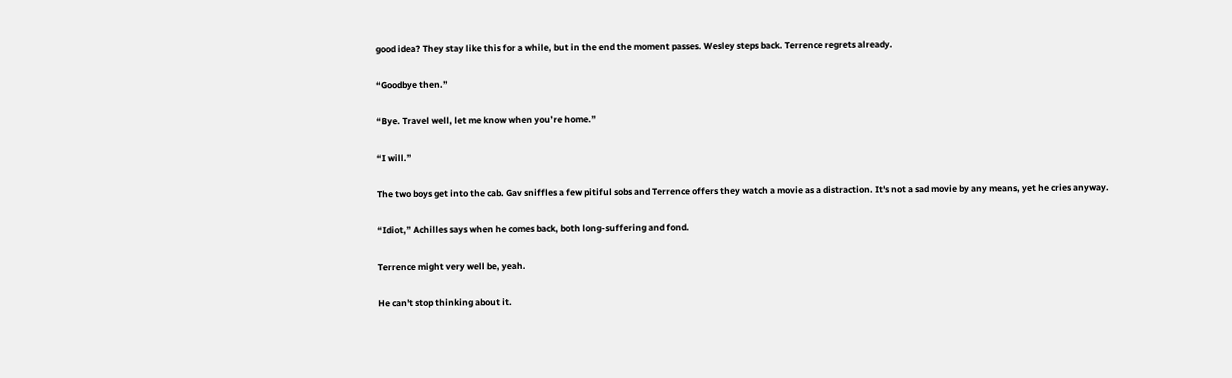good idea? They stay like this for a while, but in the end the moment passes. Wesley steps back. Terrence regrets already.

“Goodbye then.”

“Bye. Travel well, let me know when you’re home.”

“I will.”

The two boys get into the cab. Gav sniffles a few pitiful sobs and Terrence offers they watch a movie as a distraction. It's not a sad movie by any means, yet he cries anyway.

“Idiot,” Achilles says when he comes back, both long-suffering and fond.

Terrence might very well be, yeah.

He can't stop thinking about it.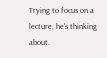Trying to focus on a lecture, he's thinking about.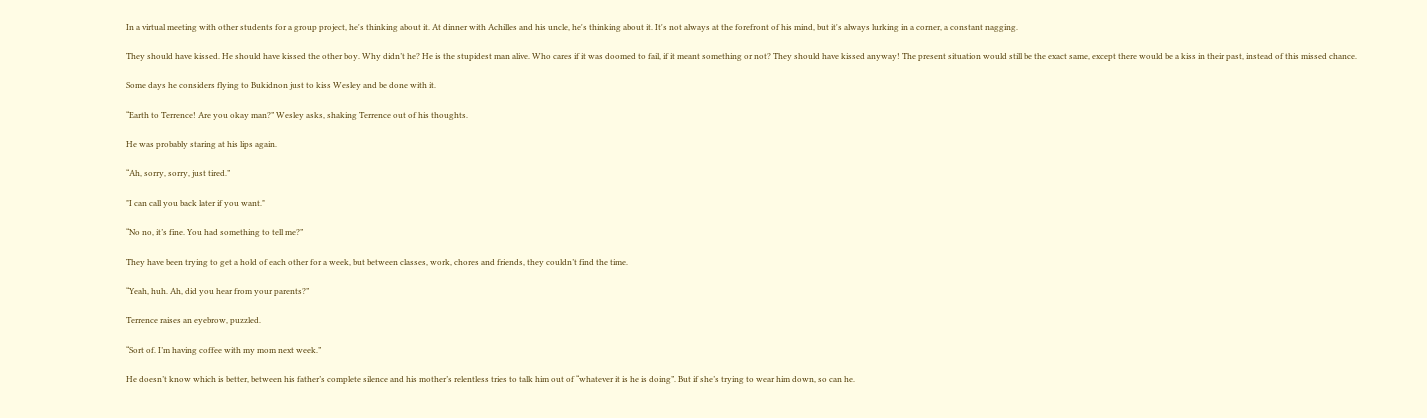In a virtual meeting with other students for a group project, he's thinking about it. At dinner with Achilles and his uncle, he's thinking about it. It's not always at the forefront of his mind, but it's always lurking in a corner, a constant nagging.

They should have kissed. He should have kissed the other boy. Why didn’t he? He is the stupidest man alive. Who cares if it was doomed to fail, if it meant something or not? They should have kissed anyway! The present situation would still be the exact same, except there would be a kiss in their past, instead of this missed chance.

Some days he considers flying to Bukidnon just to kiss Wesley and be done with it.

“Earth to Terrence! Are you okay man?” Wesley asks, shaking Terrence out of his thoughts.

He was probably staring at his lips again.

“Ah, sorry, sorry, just tired.”

"I can call you back later if you want."

“No no, it’s fine. You had something to tell me?”

They have been trying to get a hold of each other for a week, but between classes, work, chores and friends, they couldn’t find the time.

“Yeah, huh. Ah, did you hear from your parents?”

Terrence raises an eyebrow, puzzled.

“Sort of. I’m having coffee with my mom next week.”

He doesn’t know which is better, between his father’s complete silence and his mother’s relentless tries to talk him out of “whatever it is he is doing”. But if she’s trying to wear him down, so can he.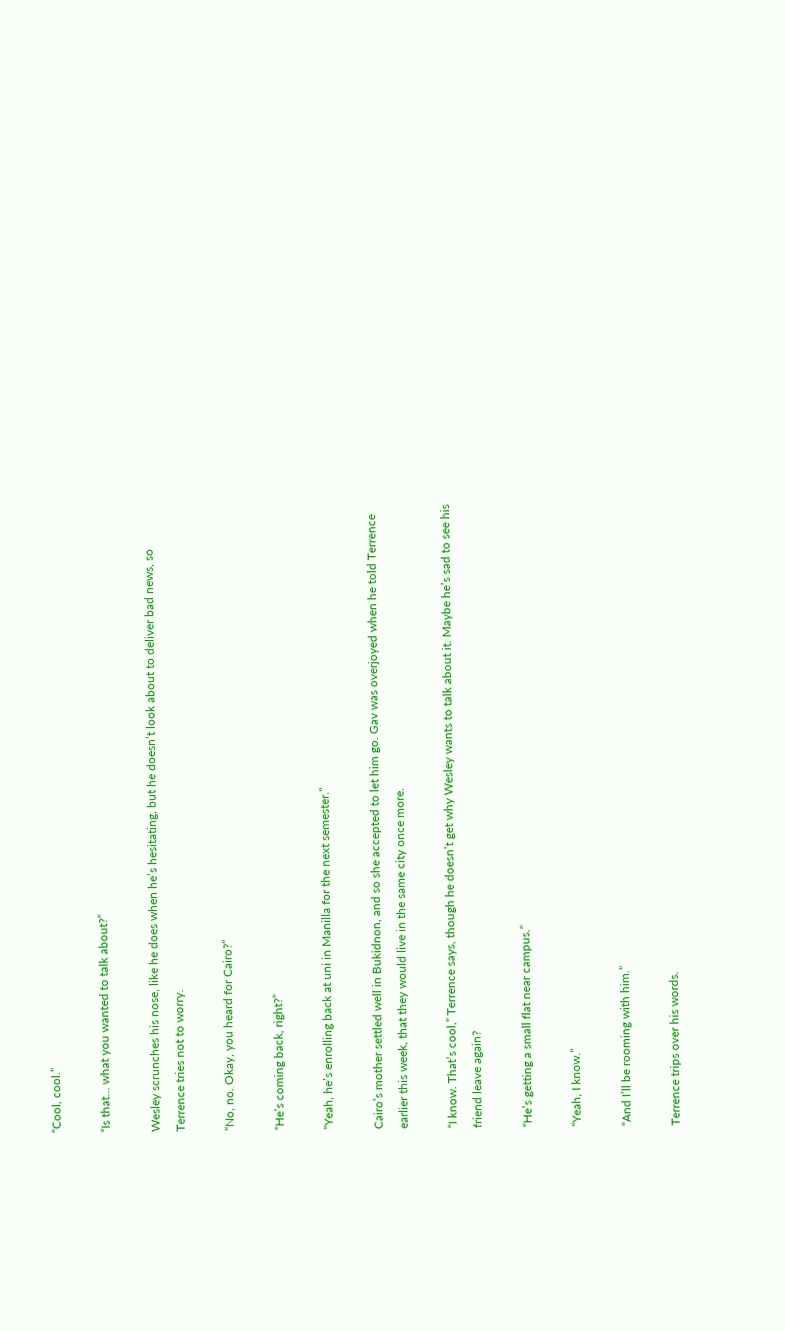“Cool, cool.”

“Is that... what you wanted to talk about?”

Wesley scrunches his nose, like he does when he’s hesitating, but he doesn’t look about to deliver bad news, so Terrence tries not to worry.

“No, no. Okay, you heard for Cairo?”

“He’s coming back, right?”

“Yeah, he’s enrolling back at uni in Manilla for the next semester.”

Cairo’s mother settled well in Bukidnon, and so she accepted to let him go. Gav was overjoyed when he told Terrence earlier this week, that they would live in the same city once more.

“I know. That’s cool,” Terrence says, though he doesn’t get why Wesley wants to talk about it. Maybe he’s sad to see his friend leave again?

“He’s getting a small flat near campus.”

“Yeah, I know.”

“And I’ll be rooming with him.”

Terrence trips over his words.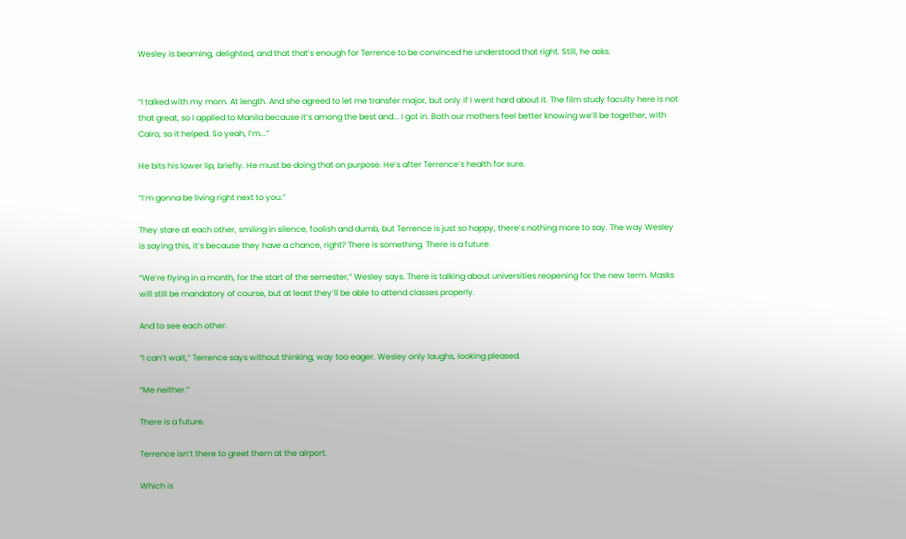Wesley is beaming, delighted, and that that’s enough for Terrence to be convinced he understood that right. Still, he asks.


“I talked with my mom. At length. And she agreed to let me transfer major, but only if I went hard about it. The film study faculty here is not that great, so I applied to Manila because it’s among the best and... I got in. Both our mothers feel better knowing we’ll be together, with Cairo, so it helped. So yeah, I’m...”

He bits his lower lip, briefly. He must be doing that on purpose. He’s after Terrence’s health for sure.

“I’m gonna be living right next to you.”

They stare at each other, smiling in silence, foolish and dumb, but Terrence is just so happy, there’s nothing more to say. The way Wesley is saying this, it’s because they have a chance, right? There is something. There is a future.

“We’re flying in a month, for the start of the semester,” Wesley says. There is talking about universities reopening for the new term. Masks will still be mandatory of course, but at least they’ll be able to attend classes properly.

And to see each other.

“I can’t wait,” Terrence says without thinking, way too eager. Wesley only laughs, looking pleased.

“Me neither.”

There is a future.

Terrence isn’t there to greet them at the airport.

Which is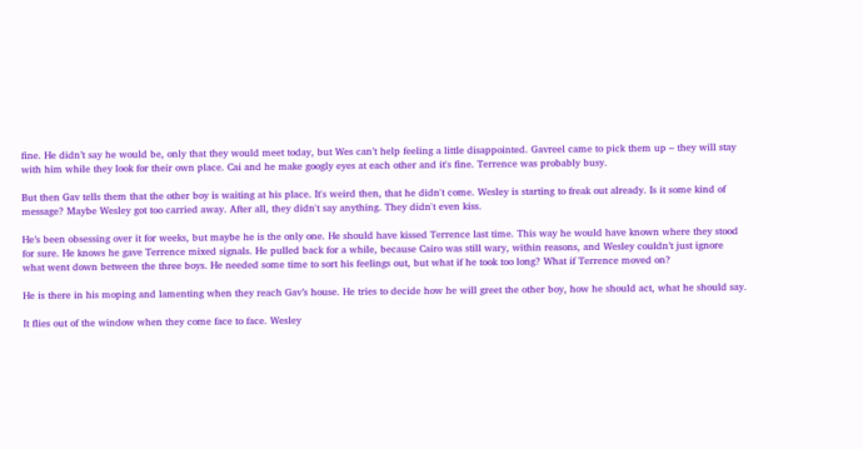fine. He didn’t say he would be, only that they would meet today, but Wes can’t help feeling a little disappointed. Gavreel came to pick them up – they will stay with him while they look for their own place. Cai and he make googly eyes at each other and it's fine. Terrence was probably busy.

But then Gav tells them that the other boy is waiting at his place. It's weird then, that he didn't come. Wesley is starting to freak out already. Is it some kind of message? Maybe Wesley got too carried away. After all, they didn't say anything. They didn't even kiss.

He’s been obsessing over it for weeks, but maybe he is the only one. He should have kissed Terrence last time. This way he would have known where they stood for sure. He knows he gave Terrence mixed signals. He pulled back for a while, because Cairo was still wary, within reasons, and Wesley couldn’t just ignore what went down between the three boys. He needed some time to sort his feelings out, but what if he took too long? What if Terrence moved on?

He is there in his moping and lamenting when they reach Gav’s house. He tries to decide how he will greet the other boy, how he should act, what he should say.

It flies out of the window when they come face to face. Wesley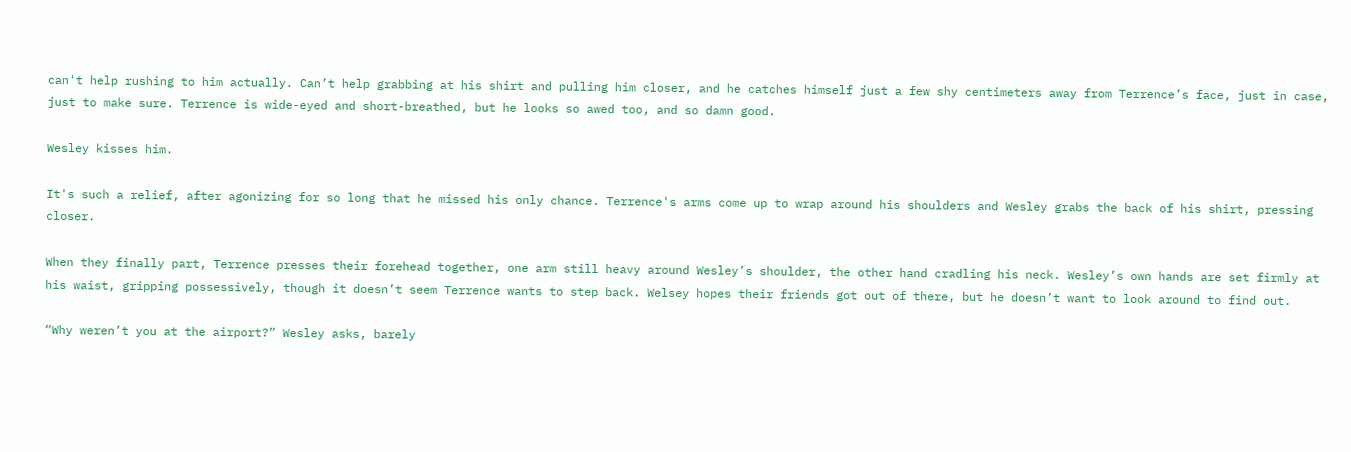can't help rushing to him actually. Can’t help grabbing at his shirt and pulling him closer, and he catches himself just a few shy centimeters away from Terrence’s face, just in case, just to make sure. Terrence is wide-eyed and short-breathed, but he looks so awed too, and so damn good.

Wesley kisses him.

It's such a relief, after agonizing for so long that he missed his only chance. Terrence's arms come up to wrap around his shoulders and Wesley grabs the back of his shirt, pressing closer.

When they finally part, Terrence presses their forehead together, one arm still heavy around Wesley’s shoulder, the other hand cradling his neck. Wesley’s own hands are set firmly at his waist, gripping possessively, though it doesn’t seem Terrence wants to step back. Welsey hopes their friends got out of there, but he doesn’t want to look around to find out.

“Why weren’t you at the airport?” Wesley asks, barely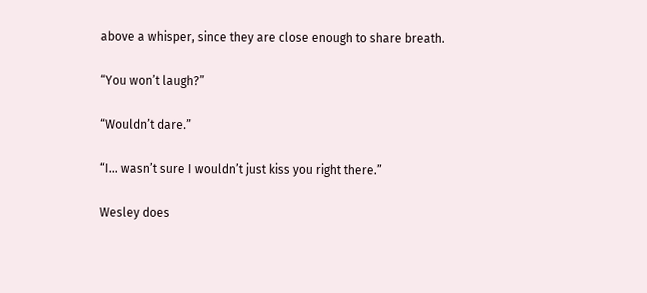above a whisper, since they are close enough to share breath.

“You won’t laugh?”

“Wouldn’t dare.”

“I... wasn’t sure I wouldn’t just kiss you right there.”

Wesley does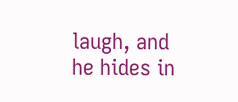laugh, and he hides in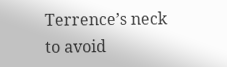Terrence’s neck to avoid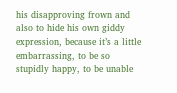his disapproving frown and also to hide his own giddy expression, because it’s a little embarrassing, to be so stupidly happy, to be unable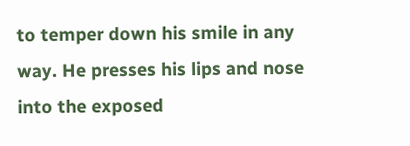to temper down his smile in any way. He presses his lips and nose into the exposed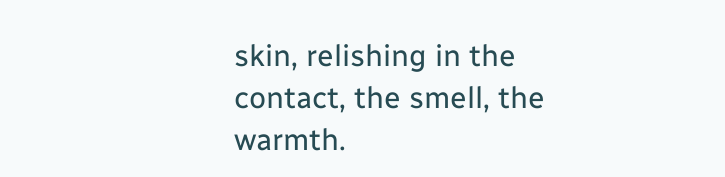skin, relishing in the contact, the smell, the warmth.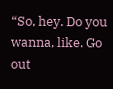“So, hey. Do you wanna, like. Go out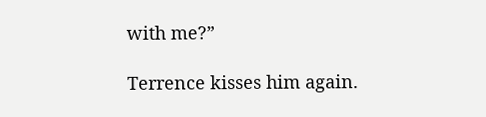with me?”

Terrence kisses him again.